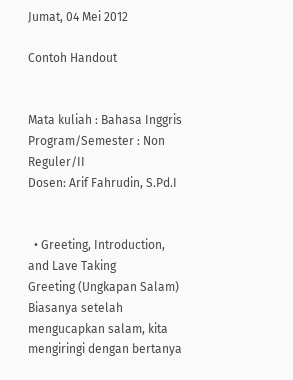Jumat, 04 Mei 2012

Contoh Handout


Mata kuliah : Bahasa Inggris
Program/Semester : Non Reguler/II
Dosen: Arif Fahrudin, S.Pd.I


  • Greeting, Introduction, and Lave Taking
Greeting (Ungkapan Salam)
Biasanya setelah mengucapkan salam, kita mengiringi dengan bertanya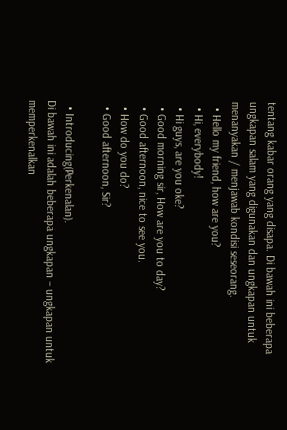tentang kabar orang yang disapa. Di bawah ini beberapa ungkapan salam yang digunakan dan ungkapan untuk menanyakan / menjawab kondisi seseorang.
  • Hello my friend, how are you?
  • Hi, everybody!
  • Hi guys, are you oke?
  • Good morning sir, How are you to day?
  • Good afternoon, nice to see you.
  • How do you do?
  • Good afternoon, Sir?

  • Introducing(Perkenalan).
Di bawah ini adalah beberapa ungkapan – ungkapan untuk memperkenalkan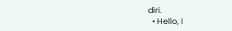diri.
  • Hello, I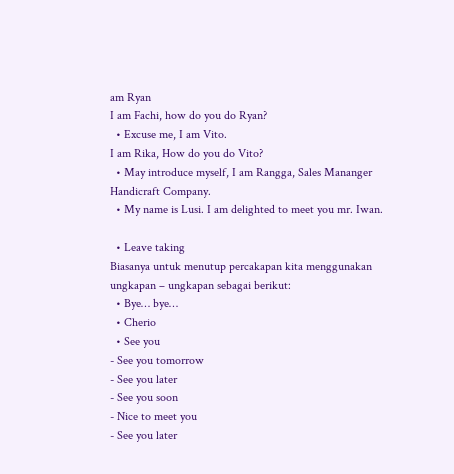am Ryan
I am Fachi, how do you do Ryan?
  • Excuse me, I am Vito.
I am Rika, How do you do Vito?
  • May introduce myself, I am Rangga, Sales Mananger Handicraft Company.
  • My name is Lusi. I am delighted to meet you mr. Iwan.

  • Leave taking
Biasanya untuk menutup percakapan kita menggunakan ungkapan – ungkapan sebagai berikut:
  • Bye… bye…
  • Cherio
  • See you
- See you tomorrow
- See you later
- See you soon
- Nice to meet you
- See you later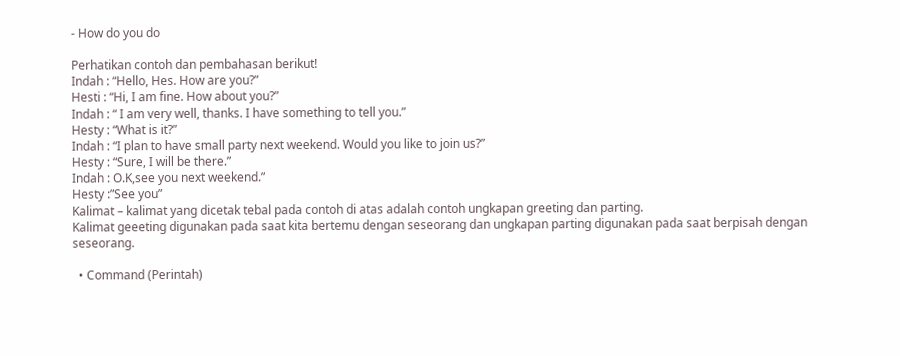- How do you do

Perhatikan contoh dan pembahasan berikut!
Indah : “Hello, Hes. How are you?”
Hesti : “Hi, I am fine. How about you?”
Indah : “ I am very well, thanks. I have something to tell you.”
Hesty : “What is it?”
Indah : “I plan to have small party next weekend. Would you like to join us?”
Hesty : “Sure, I will be there.”
Indah : O.K,see you next weekend.”
Hesty :”See you”
Kalimat – kalimat yang dicetak tebal pada contoh di atas adalah contoh ungkapan greeting dan parting.
Kalimat geeeting digunakan pada saat kita bertemu dengan seseorang dan ungkapan parting digunakan pada saat berpisah dengan seseorang.

  • Command (Perintah)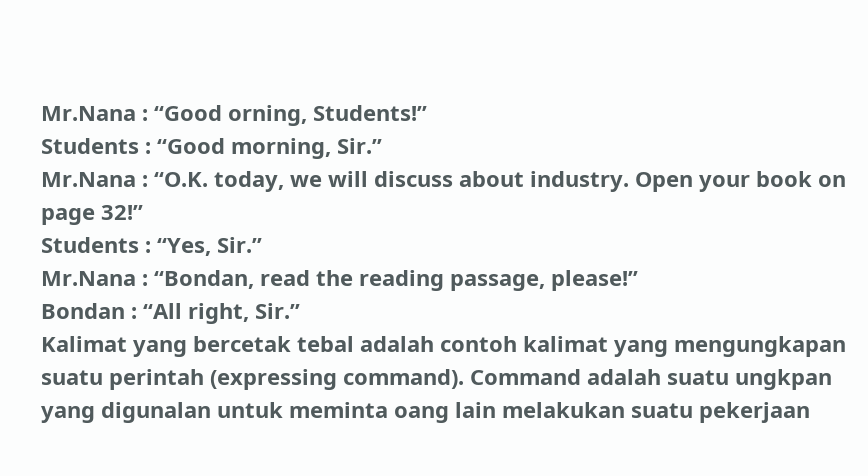Mr.Nana : “Good orning, Students!”
Students : “Good morning, Sir.”
Mr.Nana : “O.K. today, we will discuss about industry. Open your book on page 32!”
Students : “Yes, Sir.”
Mr.Nana : “Bondan, read the reading passage, please!”
Bondan : “All right, Sir.”
Kalimat yang bercetak tebal adalah contoh kalimat yang mengungkapan suatu perintah (expressing command). Command adalah suatu ungkpan yang digunalan untuk meminta oang lain melakukan suatu pekerjaan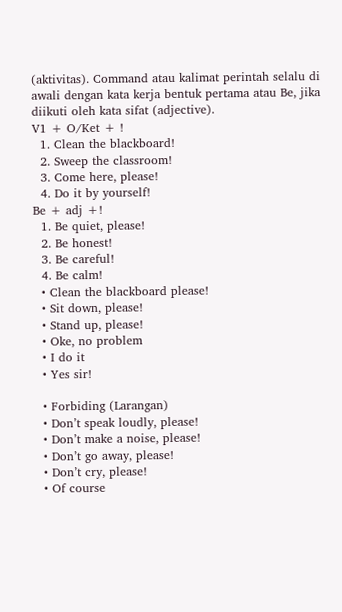(aktivitas). Command atau kalimat perintah selalu di awali dengan kata kerja bentuk pertama atau Be, jika diikuti oleh kata sifat (adjective).
V1 + O/Ket + !
  1. Clean the blackboard!
  2. Sweep the classroom!
  3. Come here, please!
  4. Do it by yourself!
Be + adj +!
  1. Be quiet, please!
  2. Be honest!
  3. Be careful!
  4. Be calm!
  • Clean the blackboard please!
  • Sit down, please!
  • Stand up, please!
  • Oke, no problem
  • I do it
  • Yes sir!

  • Forbiding (Larangan)
  • Don’t speak loudly, please!
  • Don’t make a noise, please!
  • Don’t go away, please!
  • Don’t cry, please!
  • Of course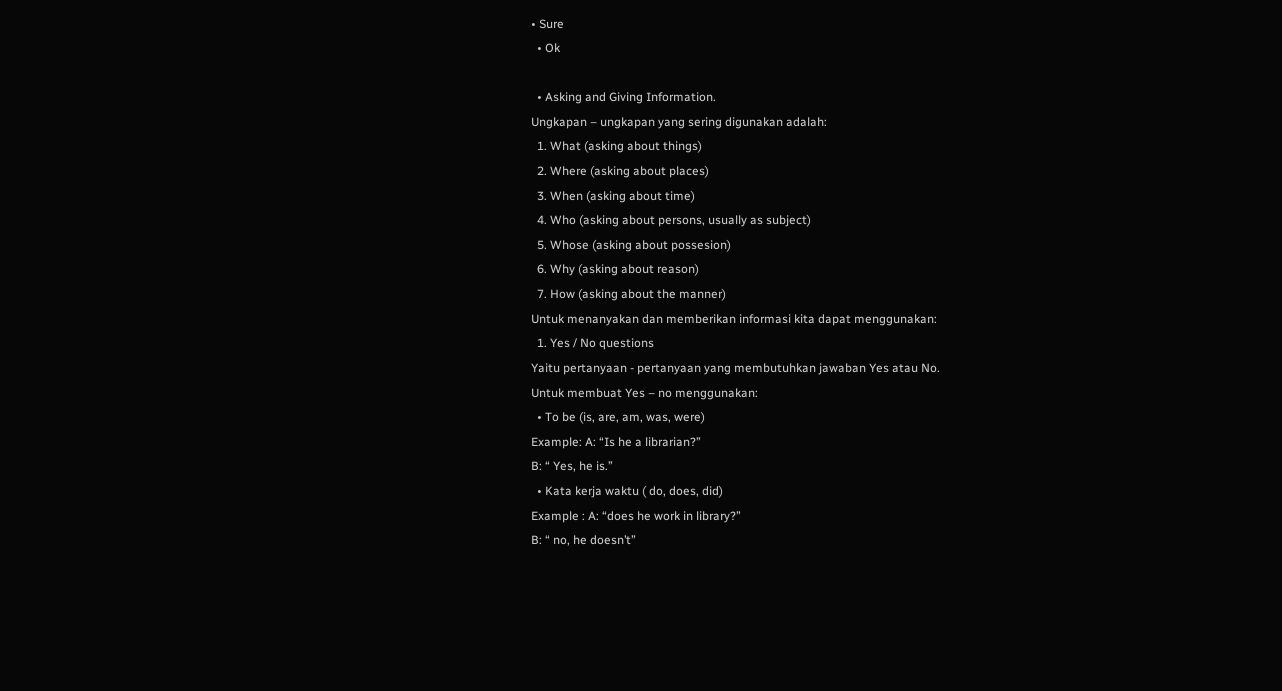• Sure
  • Ok

  • Asking and Giving Information.
Ungkapan – ungkapan yang sering digunakan adalah:
  1. What (asking about things)
  2. Where (asking about places)
  3. When (asking about time)
  4. Who (asking about persons, usually as subject)
  5. Whose (asking about possesion)
  6. Why (asking about reason)
  7. How (asking about the manner)
Untuk menanyakan dan memberikan informasi kita dapat menggunakan:
  1. Yes / No questions
Yaitu pertanyaan - pertanyaan yang membutuhkan jawaban Yes atau No.
Untuk membuat Yes – no menggunakan:
  • To be (is, are, am, was, were)
Example: A: “Is he a librarian?”
B: “ Yes, he is.”
  • Kata kerja waktu ( do, does, did)
Example : A: “does he work in library?”
B: “ no, he doesn’t”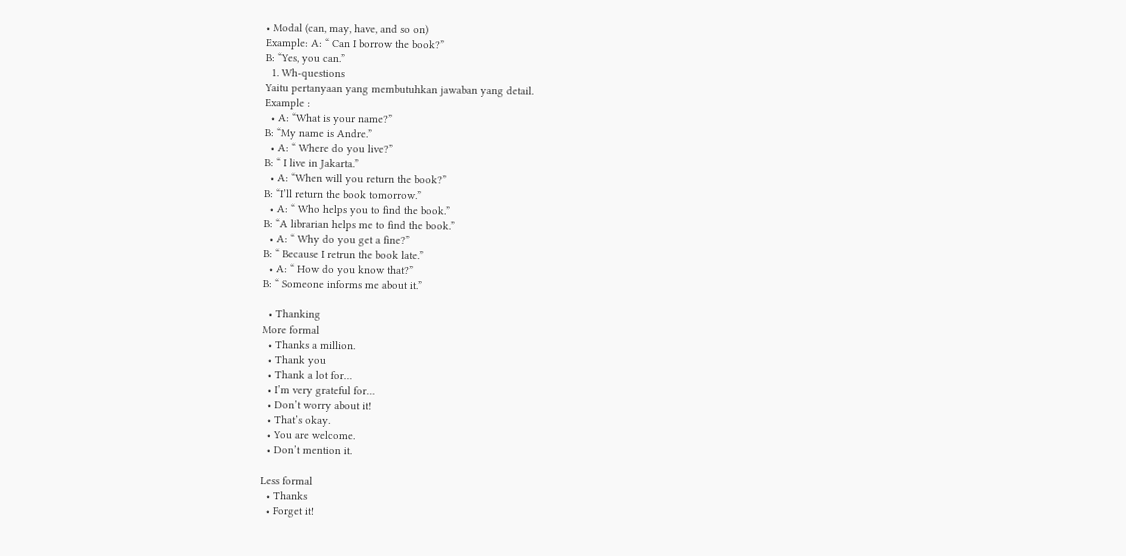• Modal (can, may, have, and so on)
Example: A: “ Can I borrow the book?”
B: “Yes, you can.”
  1. Wh-questions
Yaitu pertanyaan yang membutuhkan jawaban yang detail.
Example :
  • A: “What is your name?”
B: “My name is Andre.”
  • A: “ Where do you live?”
B: “ I live in Jakarta.”
  • A: “When will you return the book?”
B: “I’ll return the book tomorrow.”
  • A: “ Who helps you to find the book.”
B: “A librarian helps me to find the book.”
  • A: “ Why do you get a fine?”
B: “ Because I retrun the book late.”
  • A: “ How do you know that?”
B: “ Someone informs me about it.”

  • Thanking
More formal
  • Thanks a million.
  • Thank you
  • Thank a lot for…
  • I’m very grateful for…
  • Don’t worry about it!
  • That’s okay.
  • You are welcome.
  • Don’t mention it.

Less formal
  • Thanks
  • Forget it!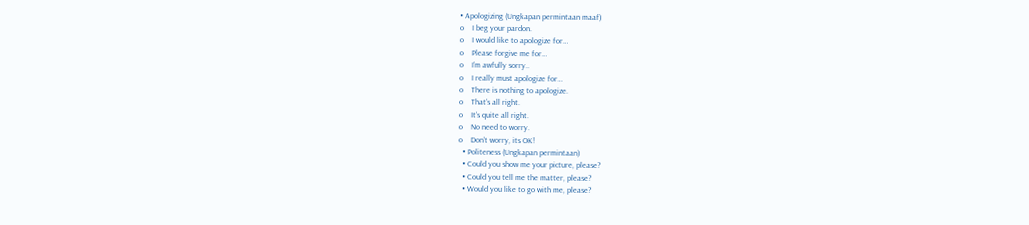• Apologizing (Ungkapan permintaan maaf)
o    I beg your pardon.
o    I would like to apologize for…
o    Please forgive me for…
o    I’m awfully sorry..
o    I really must apologize for…
o    There is nothing to apologize.
o    That’s all right.
o    It’s quite all right.
o    No need to worry.
o    Don’t worry, its OK!
  • Politeness (Ungkapan permintaan)
  • Could you show me your picture, please?
  • Could you tell me the matter, please?
  • Would you like to go with me, please?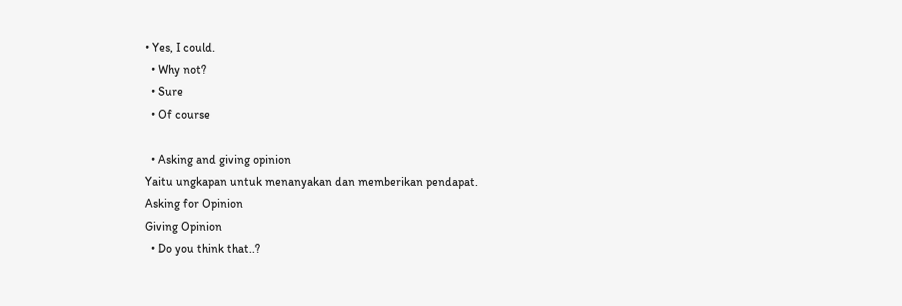• Yes, I could.
  • Why not?
  • Sure
  • Of course

  • Asking and giving opinion
Yaitu ungkapan untuk menanyakan dan memberikan pendapat.
Asking for Opinion
Giving Opinion
  • Do you think that..?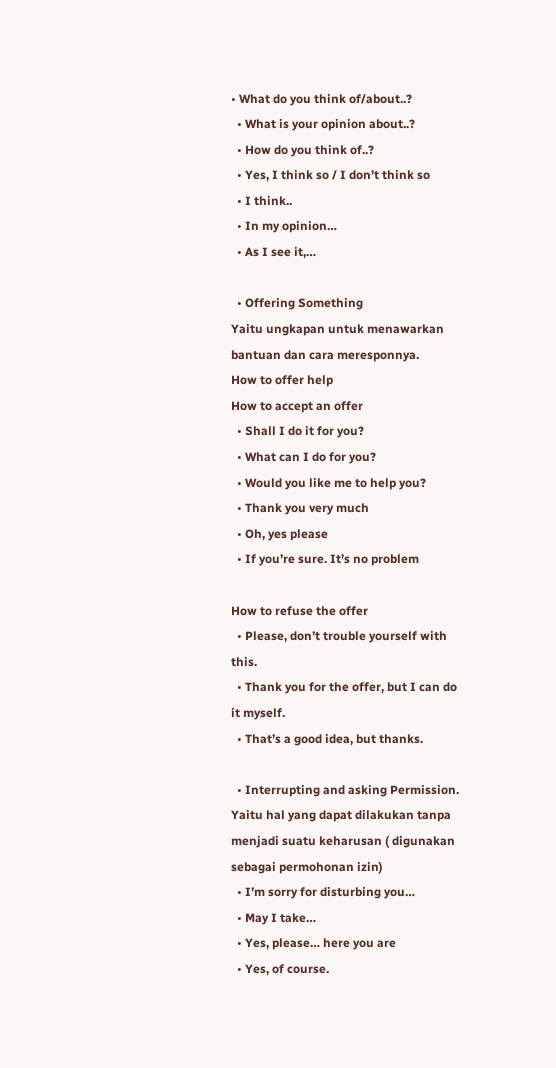• What do you think of/about..?
  • What is your opinion about..?
  • How do you think of..?
  • Yes, I think so / I don’t think so
  • I think..
  • In my opinion…
  • As I see it,…

  • Offering Something
Yaitu ungkapan untuk menawarkan bantuan dan cara meresponnya.
How to offer help
How to accept an offer
  • Shall I do it for you?
  • What can I do for you?
  • Would you like me to help you?
  • Thank you very much
  • Oh, yes please
  • If you’re sure. It’s no problem

How to refuse the offer
  • Please, don’t trouble yourself with this.
  • Thank you for the offer, but I can do it myself.
  • That’s a good idea, but thanks.

  • Interrupting and asking Permission.
Yaitu hal yang dapat dilakukan tanpa menjadi suatu keharusan ( digunakan sebagai permohonan izin)
  • I’m sorry for disturbing you…
  • May I take…
  • Yes, please… here you are
  • Yes, of course.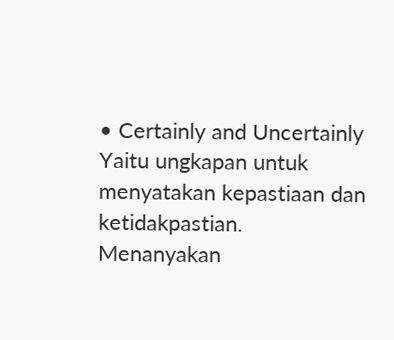• Certainly and Uncertainly
Yaitu ungkapan untuk menyatakan kepastiaan dan ketidakpastian.
Menanyakan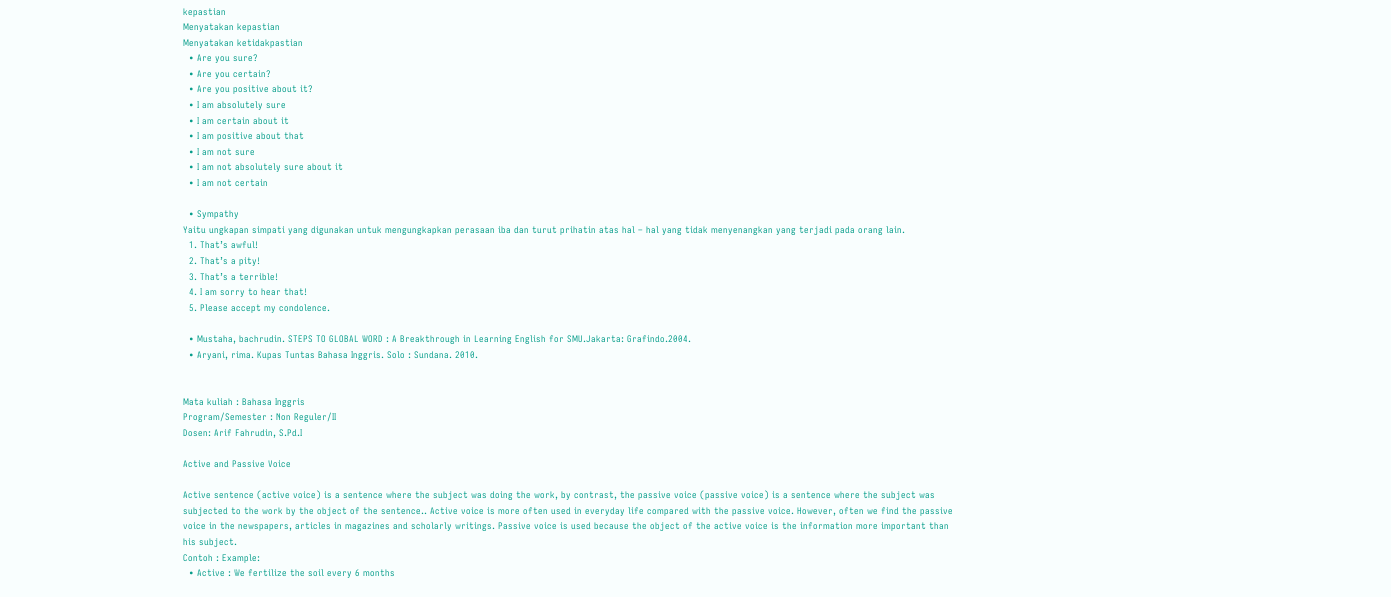kepastian
Menyatakan kepastian
Menyatakan ketidakpastian
  • Are you sure?
  • Are you certain?
  • Are you positive about it?
  • I am absolutely sure
  • I am certain about it
  • I am positive about that
  • I am not sure
  • I am not absolutely sure about it
  • I am not certain

  • Sympathy
Yaitu ungkapan simpati yang digunakan untuk mengungkapkan perasaan iba dan turut prihatin atas hal – hal yang tidak menyenangkan yang terjadi pada orang lain.
  1. That’s awful!
  2. That’s a pity!
  3. That’s a terrible!
  4. I am sorry to hear that!
  5. Please accept my condolence.

  • Mustaha, bachrudin. STEPS TO GLOBAL WORD : A Breakthrough in Learning English for SMU.Jakarta: Grafindo.2004.
  • Aryani, rima. Kupas Tuntas Bahasa Inggris. Solo : Sundana. 2010.


Mata kuliah : Bahasa Inggris
Program/Semester : Non Reguler/II
Dosen: Arif Fahrudin, S.Pd.I

Active and Passive Voice

Active sentence (active voice) is a sentence where the subject was doing the work, by contrast, the passive voice (passive voice) is a sentence where the subject was subjected to the work by the object of the sentence.. Active voice is more often used in everyday life compared with the passive voice. However, often we find the passive voice in the newspapers, articles in magazines and scholarly writings. Passive voice is used because the object of the active voice is the information more important than his subject.
Contoh : Example:
  • Active : We fertilize the soil every 6 months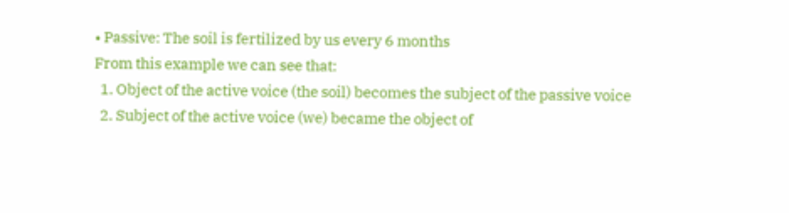• Passive: The soil is fertilized by us every 6 months
From this example we can see that:
  1. Object of the active voice (the soil) becomes the subject of the passive voice
  2. Subject of the active voice (we) became the object of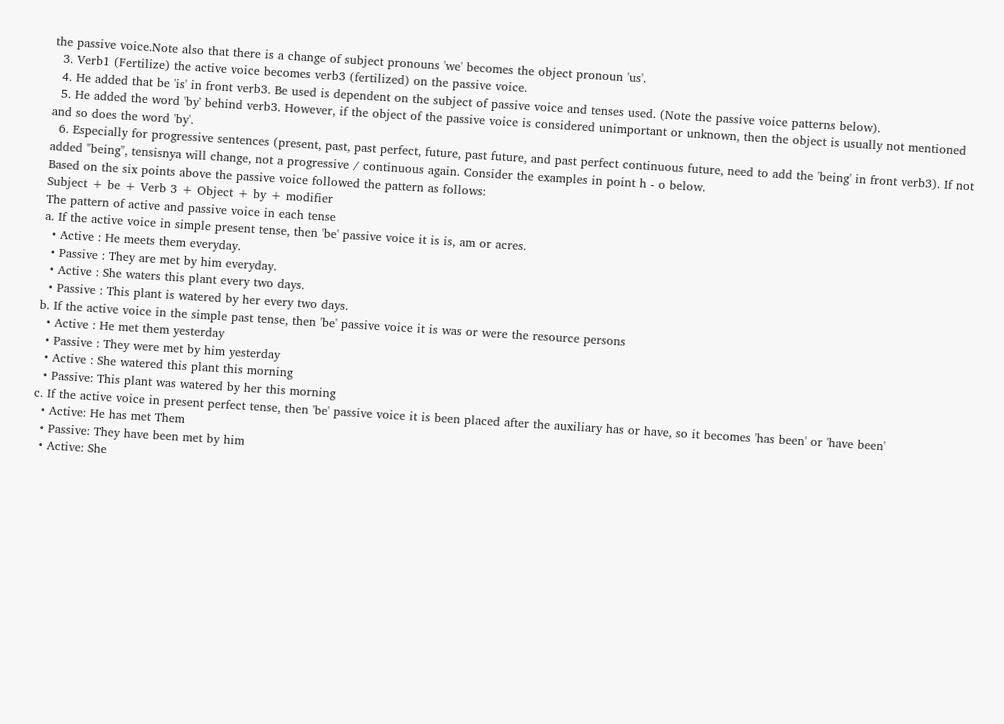the passive voice.Note also that there is a change of subject pronouns 'we' becomes the object pronoun 'us'.
  3. Verb1 (Fertilize) the active voice becomes verb3 (fertilized) on the passive voice.
  4. He added that be 'is' in front verb3. Be used is dependent on the subject of passive voice and tenses used. (Note the passive voice patterns below).
  5. He added the word 'by' behind verb3. However, if the object of the passive voice is considered unimportant or unknown, then the object is usually not mentioned and so does the word 'by'.
  6. Especially for progressive sentences (present, past, past perfect, future, past future, and past perfect continuous future, need to add the 'being' in front verb3). If not added "being", tensisnya will change, not a progressive / continuous again. Consider the examples in point h - o below.
Based on the six points above the passive voice followed the pattern as follows:
Subject + be + Verb 3 + Object + by + modifier
The pattern of active and passive voice in each tense
a. If the active voice in simple present tense, then 'be' passive voice it is is, am or acres.
  • Active : He meets them everyday.
  • Passive : They are met by him everyday.
  • Active : She waters this plant every two days.
  • Passive : This plant is watered by her every two days.
b. If the active voice in the simple past tense, then 'be' passive voice it is was or were the resource persons
  • Active : He met them yesterday
  • Passive : They were met by him yesterday
  • Active : She watered this plant this morning
  • Passive: This plant was watered by her this morning
c. If the active voice in present perfect tense, then 'be' passive voice it is been placed after the auxiliary has or have, so it becomes 'has been' or 'have been'
  • Active: He has met Them
  • Passive: They have been met by him
  • Active: She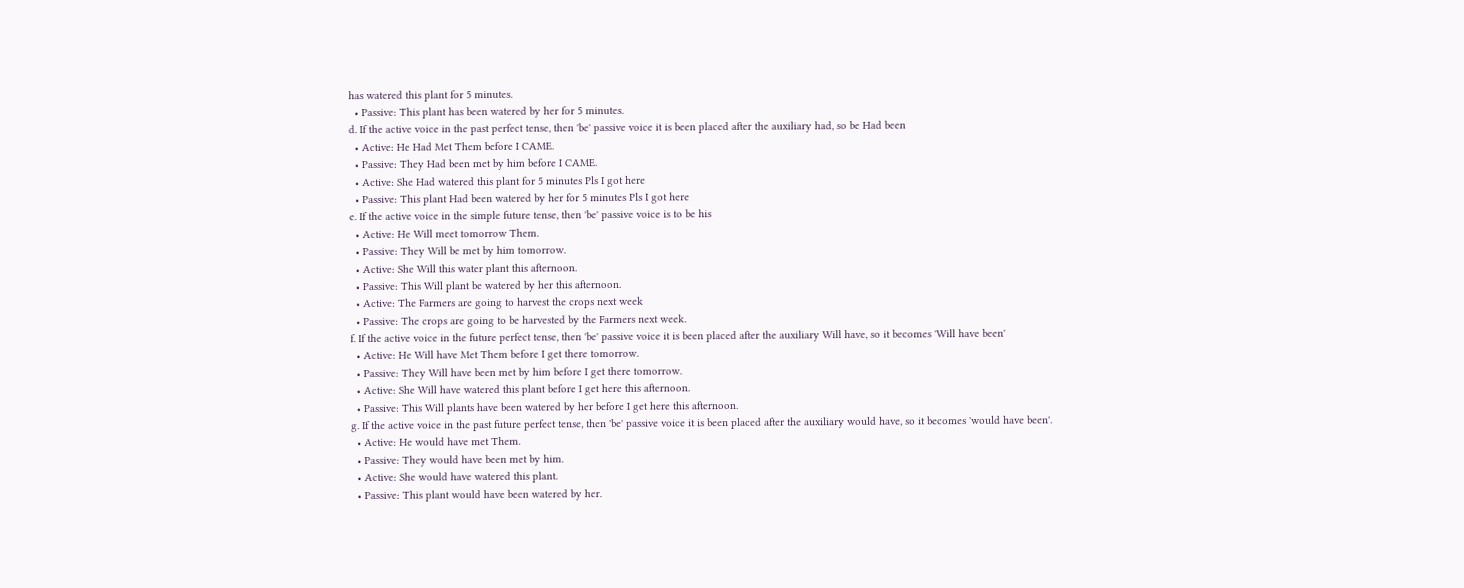has watered this plant for 5 minutes.
  • Passive: This plant has been watered by her for 5 minutes.
d. If the active voice in the past perfect tense, then 'be' passive voice it is been placed after the auxiliary had, so be Had been
  • Active: He Had Met Them before I CAME.
  • Passive: They Had been met by him before I CAME.
  • Active: She Had watered this plant for 5 minutes Pls I got here
  • Passive: This plant Had been watered by her for 5 minutes Pls I got here
e. If the active voice in the simple future tense, then 'be' passive voice is to be his
  • Active: He Will meet tomorrow Them.
  • Passive: They Will be met by him tomorrow.
  • Active: She Will this water plant this afternoon.
  • Passive: This Will plant be watered by her this afternoon.
  • Active: The Farmers are going to harvest the crops next week
  • Passive: The crops are going to be harvested by the Farmers next week.
f. If the active voice in the future perfect tense, then 'be' passive voice it is been placed after the auxiliary Will have, so it becomes 'Will have been'
  • Active: He Will have Met Them before I get there tomorrow.
  • Passive: They Will have been met by him before I get there tomorrow.
  • Active: She Will have watered this plant before I get here this afternoon.
  • Passive: This Will plants have been watered by her before I get here this afternoon.
g. If the active voice in the past future perfect tense, then 'be' passive voice it is been placed after the auxiliary would have, so it becomes 'would have been'.
  • Active: He would have met Them.
  • Passive: They would have been met by him.
  • Active: She would have watered this plant.
  • Passive: This plant would have been watered by her.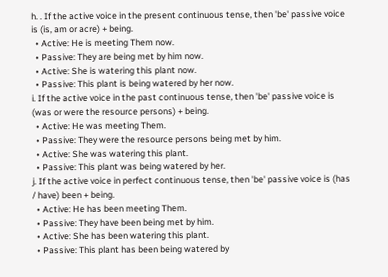h. . If the active voice in the present continuous tense, then 'be' passive voice is (is, am or acre) + being.
  • Active: He is meeting Them now.
  • Passive: They are being met by him now.
  • Active: She is watering this plant now.
  • Passive: This plant is being watered by her now.
i. If the active voice in the past continuous tense, then 'be' passive voice is (was or were the resource persons) + being.
  • Active: He was meeting Them.
  • Passive: They were the resource persons being met by him.
  • Active: She was watering this plant.
  • Passive: This plant was being watered by her.
j. If the active voice in perfect continuous tense, then 'be' passive voice is (has / have) been + being.
  • Active: He has been meeting Them.
  • Passive: They have been being met by him.
  • Active: She has been watering this plant.
  • Passive: This plant has been being watered by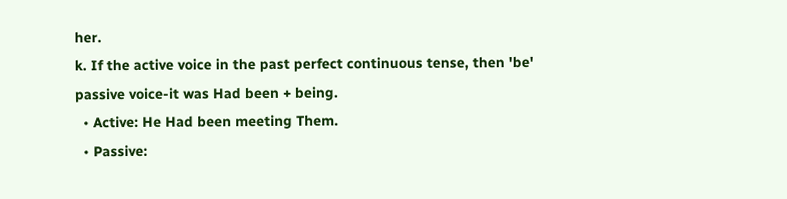her.
k. If the active voice in the past perfect continuous tense, then 'be' passive voice-it was Had been + being.
  • Active: He Had been meeting Them.
  • Passive: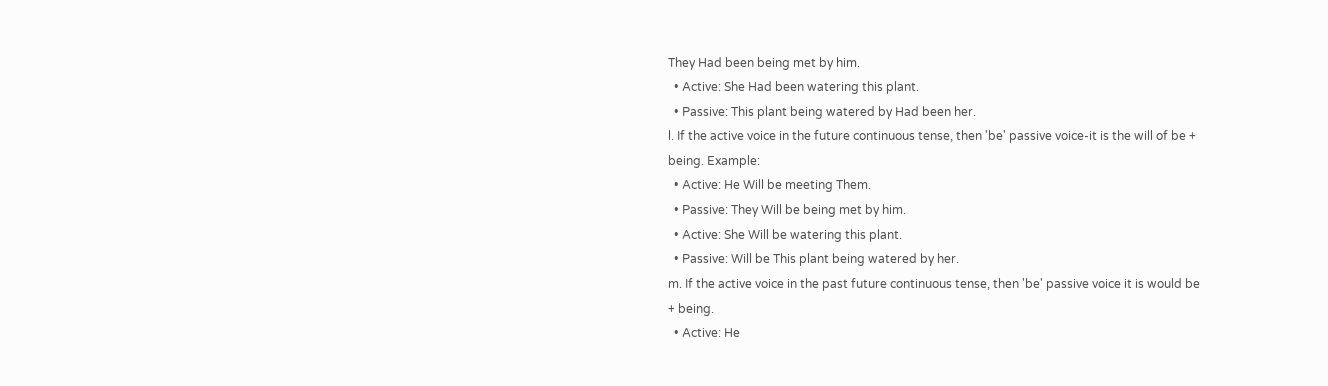They Had been being met by him.
  • Active: She Had been watering this plant.
  • Passive: This plant being watered by Had been her.
l. If the active voice in the future continuous tense, then 'be' passive voice-it is the will of be + being. Example:
  • Active: He Will be meeting Them.
  • Passive: They Will be being met by him.
  • Active: She Will be watering this plant.
  • Passive: Will be This plant being watered by her.
m. If the active voice in the past future continuous tense, then 'be' passive voice it is would be + being.
  • Active: He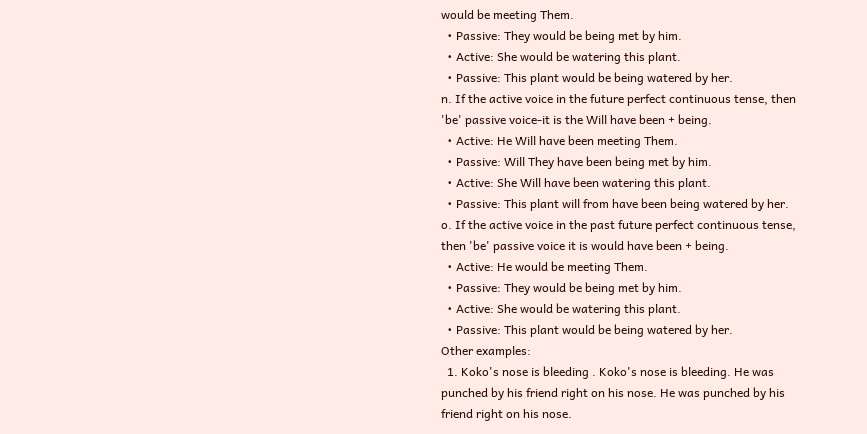would be meeting Them.
  • Passive: They would be being met by him.
  • Active: She would be watering this plant.
  • Passive: This plant would be being watered by her.
n. If the active voice in the future perfect continuous tense, then 'be' passive voice-it is the Will have been + being.
  • Active: He Will have been meeting Them.
  • Passive: Will They have been being met by him.
  • Active: She Will have been watering this plant.
  • Passive: This plant will from have been being watered by her.
o. If the active voice in the past future perfect continuous tense, then 'be' passive voice it is would have been + being.
  • Active: He would be meeting Them.
  • Passive: They would be being met by him.
  • Active: She would be watering this plant.
  • Passive: This plant would be being watered by her.
Other examples:
  1. Koko's nose is bleeding . Koko's nose is bleeding. He was punched by his friend right on his nose. He was punched by his friend right on his nose.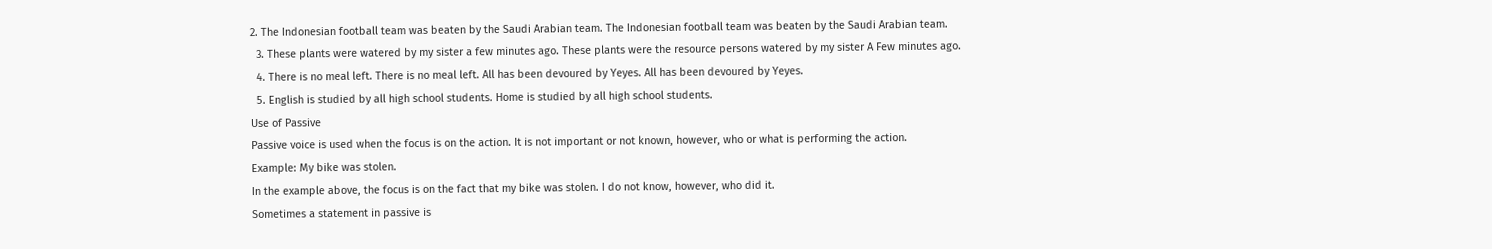2. The Indonesian football team was beaten by the Saudi Arabian team. The Indonesian football team was beaten by the Saudi Arabian team.
  3. These plants were watered by my sister a few minutes ago. These plants were the resource persons watered by my sister A Few minutes ago.
  4. There is no meal left. There is no meal left. All has been devoured by Yeyes. All has been devoured by Yeyes.
  5. English is studied by all high school students. Home is studied by all high school students.
Use of Passive
Passive voice is used when the focus is on the action. It is not important or not known, however, who or what is performing the action.
Example: My bike was stolen.
In the example above, the focus is on the fact that my bike was stolen. I do not know, however, who did it.
Sometimes a statement in passive is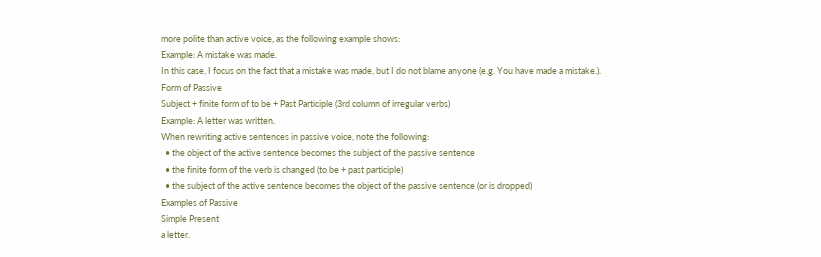more polite than active voice, as the following example shows:
Example: A mistake was made.
In this case, I focus on the fact that a mistake was made, but I do not blame anyone (e.g. You have made a mistake.).
Form of Passive
Subject + finite form of to be + Past Participle (3rd column of irregular verbs)
Example: A letter was written.
When rewriting active sentences in passive voice, note the following:
  • the object of the active sentence becomes the subject of the passive sentence
  • the finite form of the verb is changed (to be + past participle)
  • the subject of the active sentence becomes the object of the passive sentence (or is dropped)
Examples of Passive
Simple Present
a letter.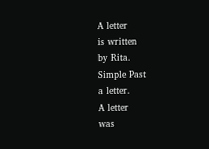A letter
is written
by Rita.
Simple Past
a letter.
A letter
was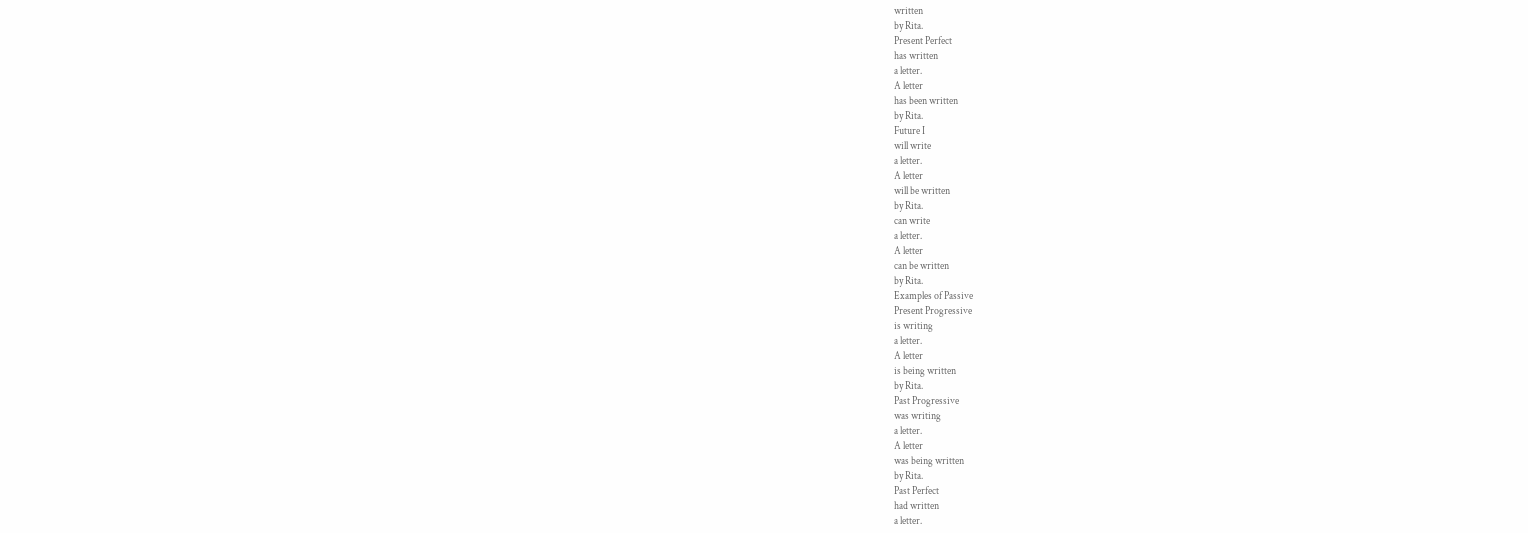written
by Rita.
Present Perfect
has written
a letter.
A letter
has been written
by Rita.
Future I
will write
a letter.
A letter
will be written
by Rita.
can write
a letter.
A letter
can be written
by Rita.
Examples of Passive
Present Progressive
is writing
a letter.
A letter
is being written
by Rita.
Past Progressive
was writing
a letter.
A letter
was being written
by Rita.
Past Perfect
had written
a letter.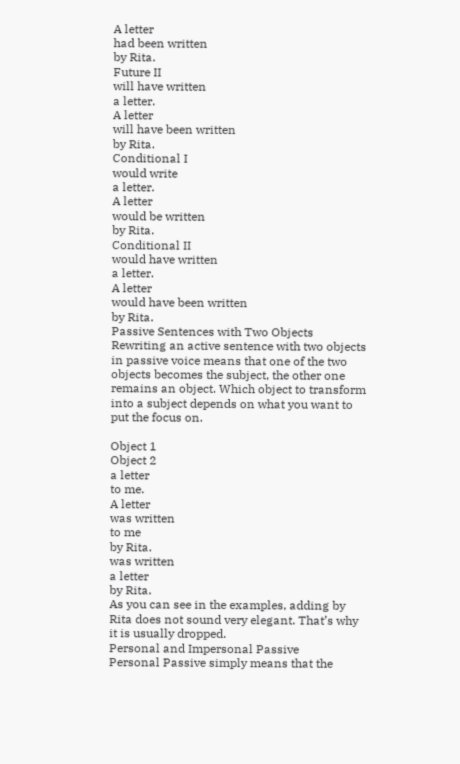A letter
had been written
by Rita.
Future II
will have written
a letter.
A letter
will have been written
by Rita.
Conditional I
would write
a letter.
A letter
would be written
by Rita.
Conditional II
would have written
a letter.
A letter
would have been written
by Rita.
Passive Sentences with Two Objects
Rewriting an active sentence with two objects in passive voice means that one of the two objects becomes the subject, the other one remains an object. Which object to transform into a subject depends on what you want to put the focus on.

Object 1
Object 2
a letter
to me.
A letter
was written
to me
by Rita.
was written
a letter
by Rita.
As you can see in the examples, adding by Rita does not sound very elegant. That’s why it is usually dropped.
Personal and Impersonal Passive
Personal Passive simply means that the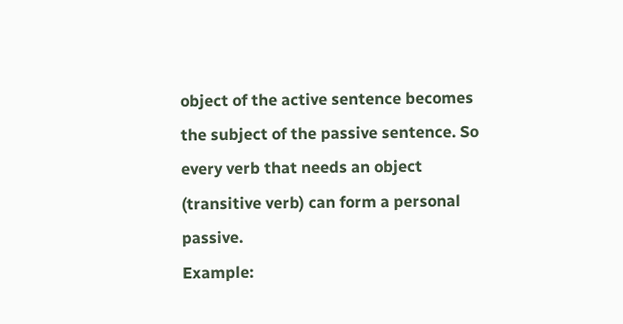object of the active sentence becomes the subject of the passive sentence. So every verb that needs an object (transitive verb) can form a personal passive.
Example: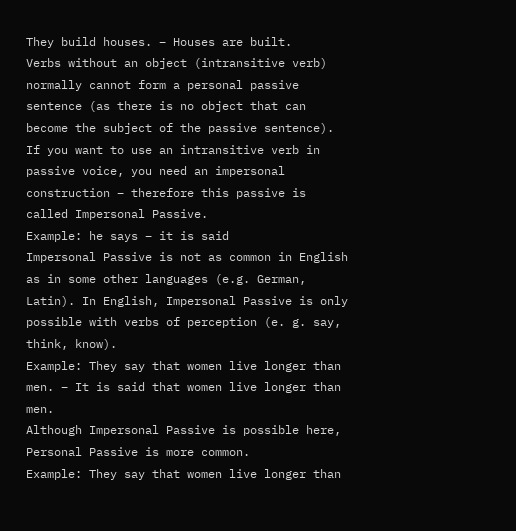They build houses. – Houses are built.
Verbs without an object (intransitive verb) normally cannot form a personal passive sentence (as there is no object that can become the subject of the passive sentence). If you want to use an intransitive verb in passive voice, you need an impersonal construction – therefore this passive is called Impersonal Passive.
Example: he says – it is said
Impersonal Passive is not as common in English as in some other languages (e.g. German, Latin). In English, Impersonal Passive is only possible with verbs of perception (e. g. say, think, know).
Example: They say that women live longer than men. – It is said that women live longer than men.
Although Impersonal Passive is possible here, Personal Passive is more common.
Example: They say that women live longer than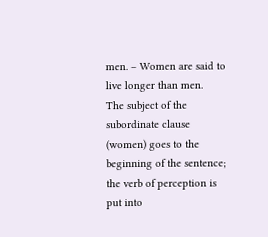men. – Women are said to live longer than men.
The subject of the subordinate clause (women) goes to the beginning of the sentence; the verb of perception is put into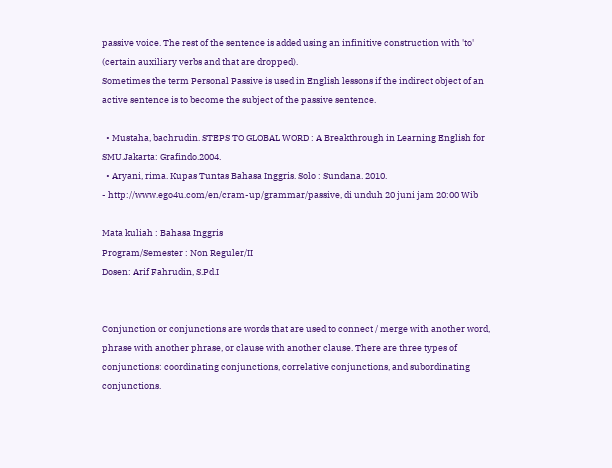passive voice. The rest of the sentence is added using an infinitive construction with 'to' (certain auxiliary verbs and that are dropped).
Sometimes the term Personal Passive is used in English lessons if the indirect object of an active sentence is to become the subject of the passive sentence.

  • Mustaha, bachrudin. STEPS TO GLOBAL WORD : A Breakthrough in Learning English for SMU.Jakarta: Grafindo.2004.
  • Aryani, rima. Kupas Tuntas Bahasa Inggris. Solo : Sundana. 2010.
- http://www.ego4u.com/en/cram-up/grammar/passive, di unduh 20 juni jam 20:00 Wib

Mata kuliah : Bahasa Inggris
Program/Semester : Non Reguler/II
Dosen: Arif Fahrudin, S.Pd.I


Conjunction or conjunctions are words that are used to connect / merge with another word, phrase with another phrase, or clause with another clause. There are three types of conjunctions: coordinating conjunctions, correlative conjunctions, and subordinating conjunctions.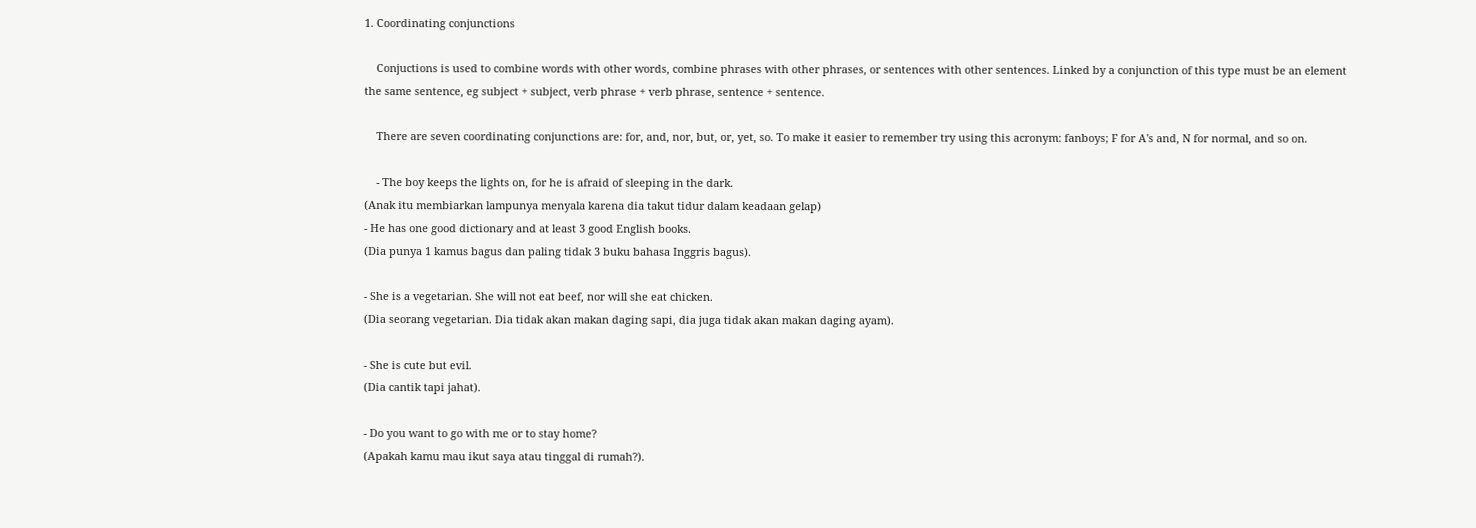1. Coordinating conjunctions

    Conjuctions is used to combine words with other words, combine phrases with other phrases, or sentences with other sentences. Linked by a conjunction of this type must be an element the same sentence, eg subject + subject, verb phrase + verb phrase, sentence + sentence.

    There are seven coordinating conjunctions are: for, and, nor, but, or, yet, so. To make it easier to remember try using this acronym: fanboys; F for A's and, N for normal, and so on.

    - The boy keeps the lights on, for he is afraid of sleeping in the dark.
(Anak itu membiarkan lampunya menyala karena dia takut tidur dalam keadaan gelap)
- He has one good dictionary and at least 3 good English books.
(Dia punya 1 kamus bagus dan paling tidak 3 buku bahasa Inggris bagus).

- She is a vegetarian. She will not eat beef, nor will she eat chicken.
(Dia seorang vegetarian. Dia tidak akan makan daging sapi, dia juga tidak akan makan daging ayam).

- She is cute but evil.
(Dia cantik tapi jahat).

- Do you want to go with me or to stay home?
(Apakah kamu mau ikut saya atau tinggal di rumah?).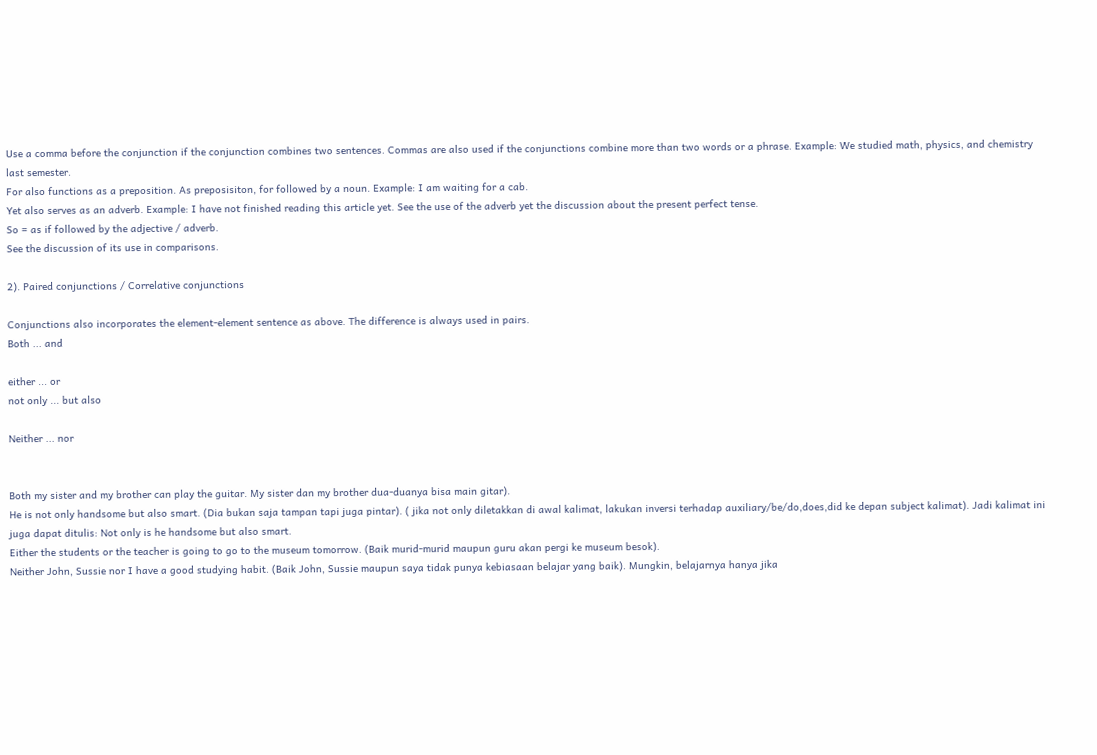Use a comma before the conjunction if the conjunction combines two sentences. Commas are also used if the conjunctions combine more than two words or a phrase. Example: We studied math, physics, and chemistry last semester.
For also functions as a preposition. As preposisiton, for followed by a noun. Example: I am waiting for a cab.
Yet also serves as an adverb. Example: I have not finished reading this article yet. See the use of the adverb yet the discussion about the present perfect tense.
So = as if followed by the adjective / adverb.
See the discussion of its use in comparisons.

2). Paired conjunctions / Correlative conjunctions

Conjunctions also incorporates the element-element sentence as above. The difference is always used in pairs.
Both ... and

either ... or
not only ... but also

Neither ... nor


Both my sister and my brother can play the guitar. My sister dan my brother dua-duanya bisa main gitar).
He is not only handsome but also smart. (Dia bukan saja tampan tapi juga pintar). ( jika not only diletakkan di awal kalimat, lakukan inversi terhadap auxiliary/be/do,does,did ke depan subject kalimat). Jadi kalimat ini juga dapat ditulis: Not only is he handsome but also smart.
Either the students or the teacher is going to go to the museum tomorrow. (Baik murid-murid maupun guru akan pergi ke museum besok).
Neither John, Sussie nor I have a good studying habit. (Baik John, Sussie maupun saya tidak punya kebiasaan belajar yang baik). Mungkin, belajarnya hanya jika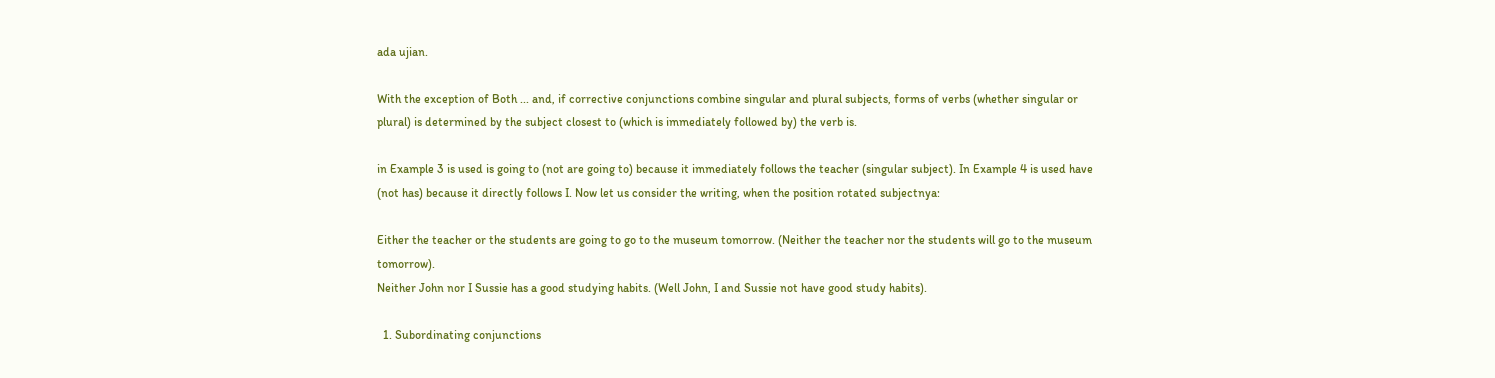ada ujian.

With the exception of Both ... and, if corrective conjunctions combine singular and plural subjects, forms of verbs (whether singular or plural) is determined by the subject closest to (which is immediately followed by) the verb is.

in Example 3 is used is going to (not are going to) because it immediately follows the teacher (singular subject). In Example 4 is used have (not has) because it directly follows I. Now let us consider the writing, when the position rotated subjectnya:

Either the teacher or the students are going to go to the museum tomorrow. (Neither the teacher nor the students will go to the museum tomorrow).
Neither John nor I Sussie has a good studying habits. (Well John, I and Sussie not have good study habits).

  1. Subordinating conjunctions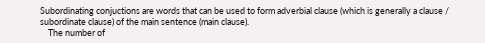Subordinating conjuctions are words that can be used to form adverbial clause (which is generally a clause / subordinate clause) of the main sentence (main clause).
    The number of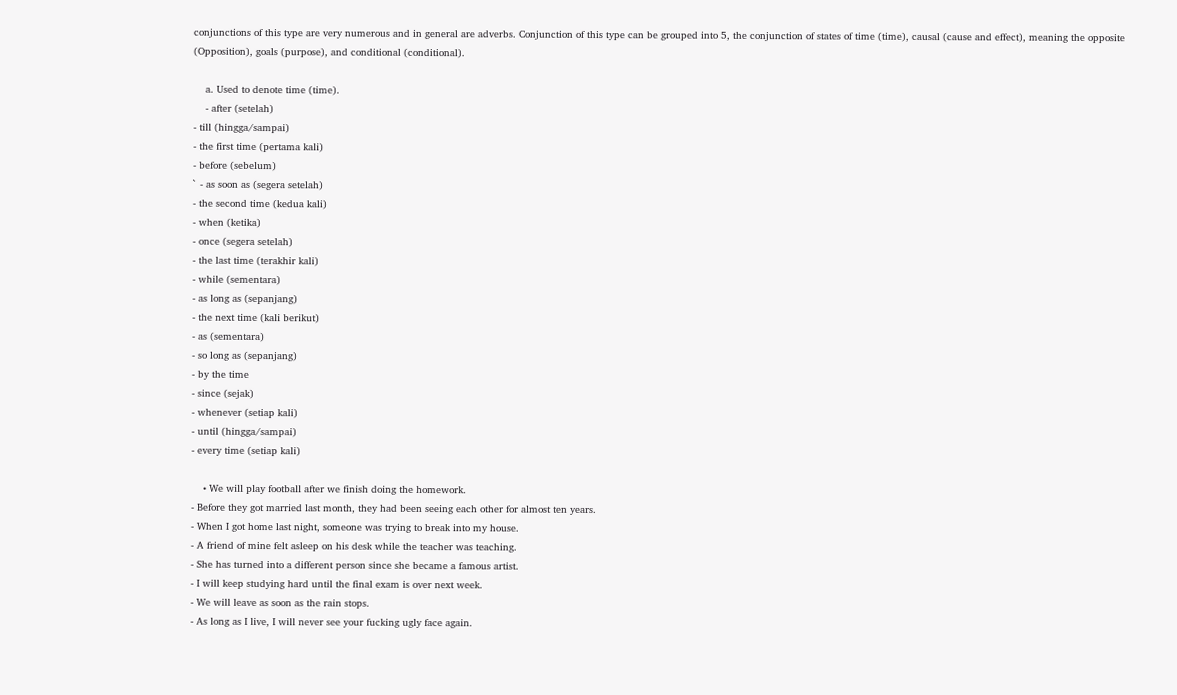conjunctions of this type are very numerous and in general are adverbs. Conjunction of this type can be grouped into 5, the conjunction of states of time (time), causal (cause and effect), meaning the opposite (Opposition), goals (purpose), and conditional (conditional).

    a. Used to denote time (time).
    - after (setelah)
- till (hingga/sampai)
- the first time (pertama kali)
- before (sebelum)
` - as soon as (segera setelah)
- the second time (kedua kali)
- when (ketika)
- once (segera setelah)
- the last time (terakhir kali)
- while (sementara)
- as long as (sepanjang)
- the next time (kali berikut)
- as (sementara)
- so long as (sepanjang)
- by the time
- since (sejak)
- whenever (setiap kali)
- until (hingga/sampai)
- every time (setiap kali)

    • We will play football after we finish doing the homework.
- Before they got married last month, they had been seeing each other for almost ten years.
- When I got home last night, someone was trying to break into my house.
- A friend of mine felt asleep on his desk while the teacher was teaching.
- She has turned into a different person since she became a famous artist.
- I will keep studying hard until the final exam is over next week.
- We will leave as soon as the rain stops.
- As long as I live, I will never see your fucking ugly face again.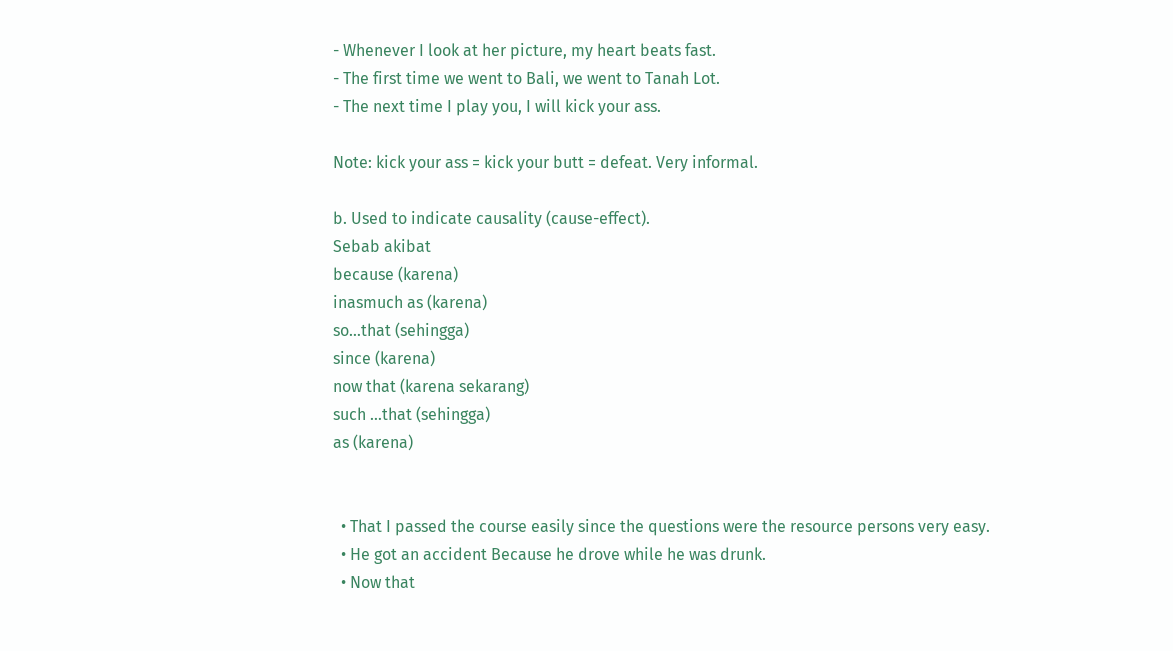- Whenever I look at her picture, my heart beats fast.
- The first time we went to Bali, we went to Tanah Lot.
- The next time I play you, I will kick your ass.

Note: kick your ass = kick your butt = defeat. Very informal.

b. Used to indicate causality (cause-effect).
Sebab akibat
because (karena)
inasmuch as (karena)
so…that (sehingga)
since (karena)
now that (karena sekarang)
such …that (sehingga)
as (karena)


  • That I passed the course easily since the questions were the resource persons very easy.
  • He got an accident Because he drove while he was drunk.
  • Now that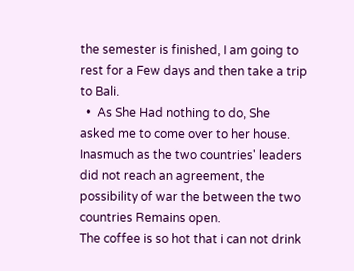the semester is finished, I am going to rest for a Few days and then take a trip to Bali.
  •  As She Had nothing to do, She asked me to come over to her house.
Inasmuch as the two countries' leaders did not reach an agreement, the possibility of war the between the two countries Remains open.
The coffee is so hot that i can not drink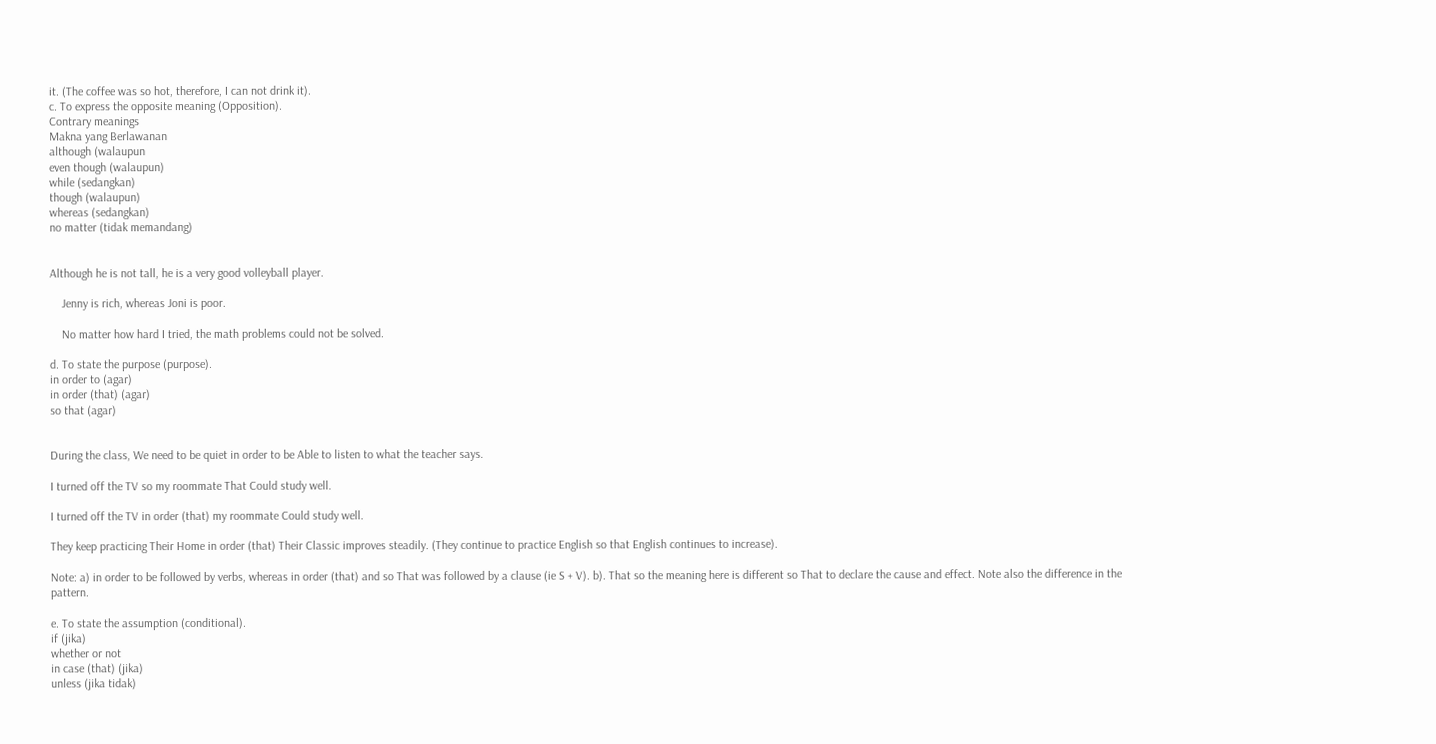it. (The coffee was so hot, therefore, I can not drink it).
c. To express the opposite meaning (Opposition).
Contrary meanings
Makna yang Berlawanan
although (walaupun
even though (walaupun)
while (sedangkan)
though (walaupun)
whereas (sedangkan)
no matter (tidak memandang)


Although he is not tall, he is a very good volleyball player.

    Jenny is rich, whereas Joni is poor.

    No matter how hard I tried, the math problems could not be solved.

d. To state the purpose (purpose).
in order to (agar)
in order (that) (agar)
so that (agar)


During the class, We need to be quiet in order to be Able to listen to what the teacher says.

I turned off the TV so my roommate That Could study well.

I turned off the TV in order (that) my roommate Could study well.

They keep practicing Their Home in order (that) Their Classic improves steadily. (They continue to practice English so that English continues to increase).

Note: a) in order to be followed by verbs, whereas in order (that) and so That was followed by a clause (ie S + V). b). That so the meaning here is different so That to declare the cause and effect. Note also the difference in the pattern.

e. To state the assumption (conditional).
if (jika)
whether or not
in case (that) (jika)
unless (jika tidak)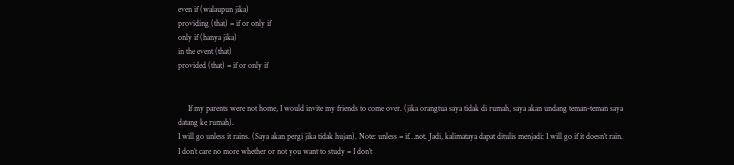even if (walaupun jika)
providing (that) = if or only if
only if (hanya jika)
in the event (that)
provided (that) = if or only if


     If my parents were not home, I would invite my friends to come over. (jika orangtua saya tidak di rumah, saya akan undang teman-teman saya datang ke rumah).
I will go unless it rains. (Saya akan pergi jika tidak hujan). Note: unless = if…not. Jadi, kalimataya dapat ditulis menjadi: I will go if it doesn’t rain.
I don’t care no more whether or not you want to study = I don’t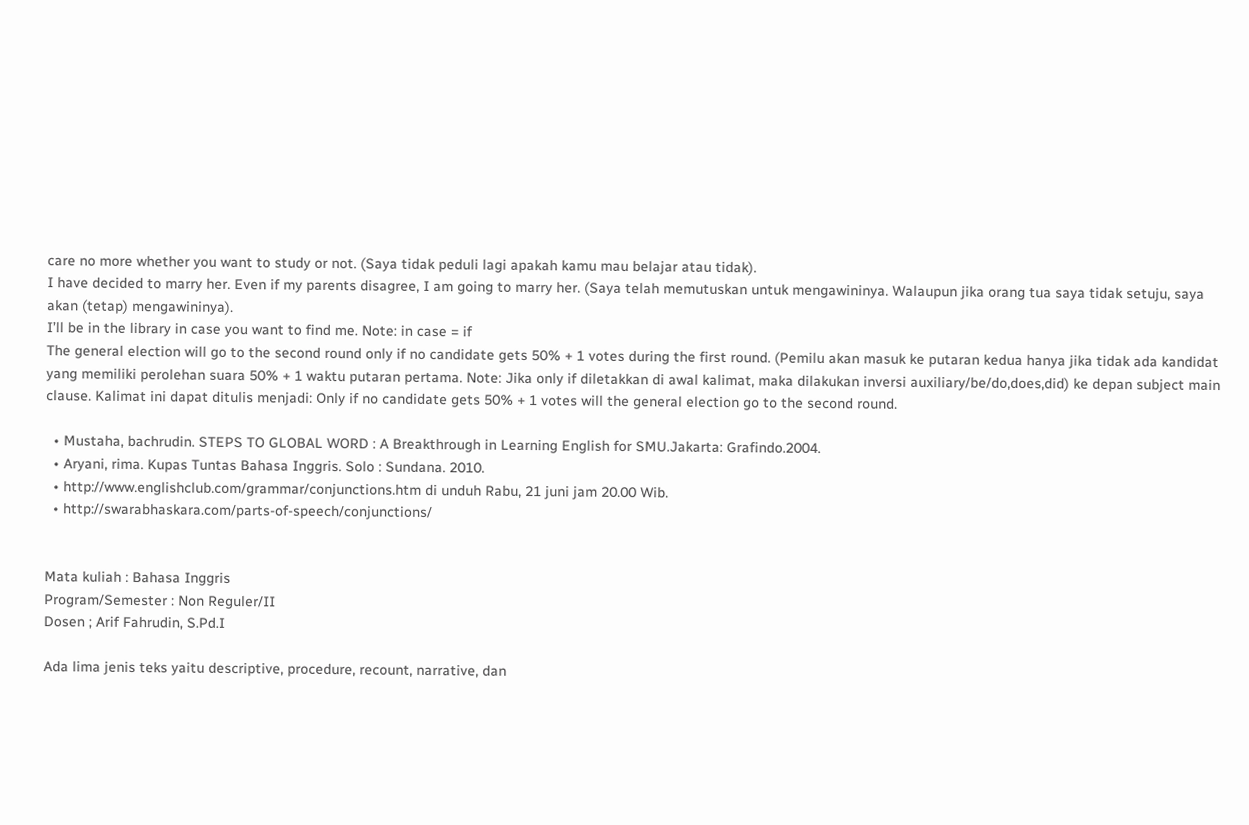care no more whether you want to study or not. (Saya tidak peduli lagi apakah kamu mau belajar atau tidak).
I have decided to marry her. Even if my parents disagree, I am going to marry her. (Saya telah memutuskan untuk mengawininya. Walaupun jika orang tua saya tidak setuju, saya akan (tetap) mengawininya).
I’ll be in the library in case you want to find me. Note: in case = if
The general election will go to the second round only if no candidate gets 50% + 1 votes during the first round. (Pemilu akan masuk ke putaran kedua hanya jika tidak ada kandidat yang memiliki perolehan suara 50% + 1 waktu putaran pertama. Note: Jika only if diletakkan di awal kalimat, maka dilakukan inversi auxiliary/be/do,does,did) ke depan subject main clause. Kalimat ini dapat ditulis menjadi: Only if no candidate gets 50% + 1 votes will the general election go to the second round.

  • Mustaha, bachrudin. STEPS TO GLOBAL WORD : A Breakthrough in Learning English for SMU.Jakarta: Grafindo.2004.
  • Aryani, rima. Kupas Tuntas Bahasa Inggris. Solo : Sundana. 2010.
  • http://www.englishclub.com/grammar/conjunctions.htm di unduh Rabu, 21 juni jam 20.00 Wib.
  • http://swarabhaskara.com/parts-of-speech/conjunctions/


Mata kuliah : Bahasa Inggris
Program/Semester : Non Reguler/II
Dosen ; Arif Fahrudin, S.Pd.I

Ada lima jenis teks yaitu descriptive, procedure, recount, narrative, dan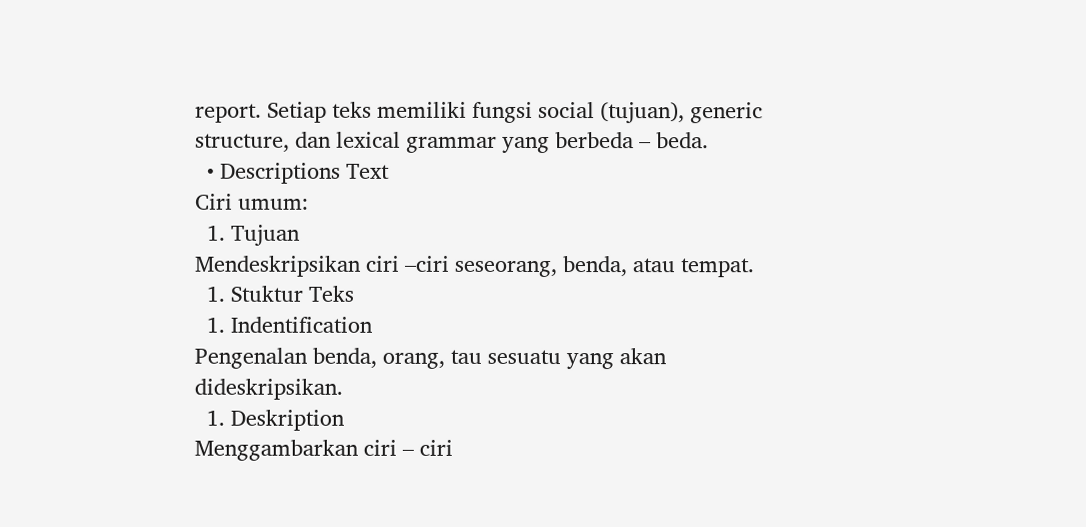report. Setiap teks memiliki fungsi social (tujuan), generic structure, dan lexical grammar yang berbeda – beda.
  • Descriptions Text
Ciri umum:
  1. Tujuan
Mendeskripsikan ciri –ciri seseorang, benda, atau tempat.
  1. Stuktur Teks
  1. Indentification
Pengenalan benda, orang, tau sesuatu yang akan dideskripsikan.
  1. Deskription
Menggambarkan ciri – ciri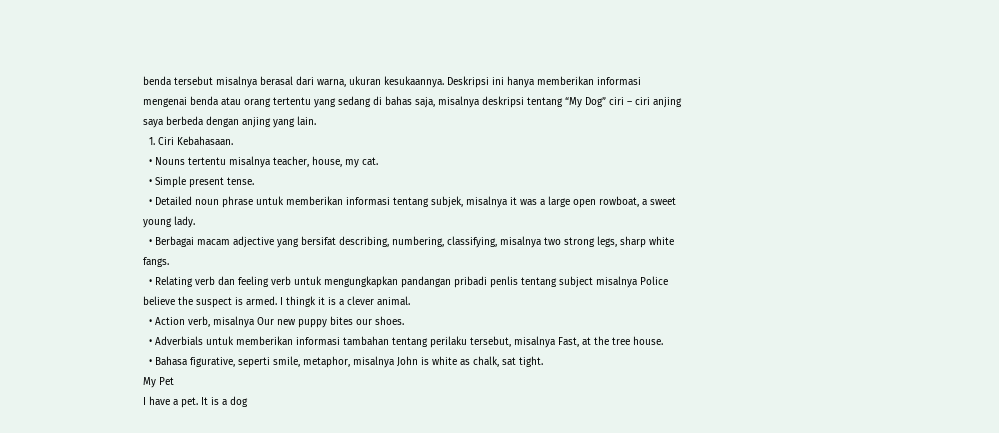benda tersebut misalnya berasal dari warna, ukuran kesukaannya. Deskripsi ini hanya memberikan informasi mengenai benda atau orang tertentu yang sedang di bahas saja, misalnya deskripsi tentang “My Dog” ciri – ciri anjing saya berbeda dengan anjing yang lain.
  1. Ciri Kebahasaan.
  • Nouns tertentu misalnya teacher, house, my cat.
  • Simple present tense.
  • Detailed noun phrase untuk memberikan informasi tentang subjek, misalnya it was a large open rowboat, a sweet young lady.
  • Berbagai macam adjective yang bersifat describing, numbering, classifying, misalnya two strong legs, sharp white fangs.
  • Relating verb dan feeling verb untuk mengungkapkan pandangan pribadi penlis tentang subject misalnya Police believe the suspect is armed. I thingk it is a clever animal.
  • Action verb, misalnya Our new puppy bites our shoes.
  • Adverbials untuk memberikan informasi tambahan tentang perilaku tersebut, misalnya Fast, at the tree house.
  • Bahasa figurative, seperti smile, metaphor, misalnya John is white as chalk, sat tight.
My Pet
I have a pet. It is a dog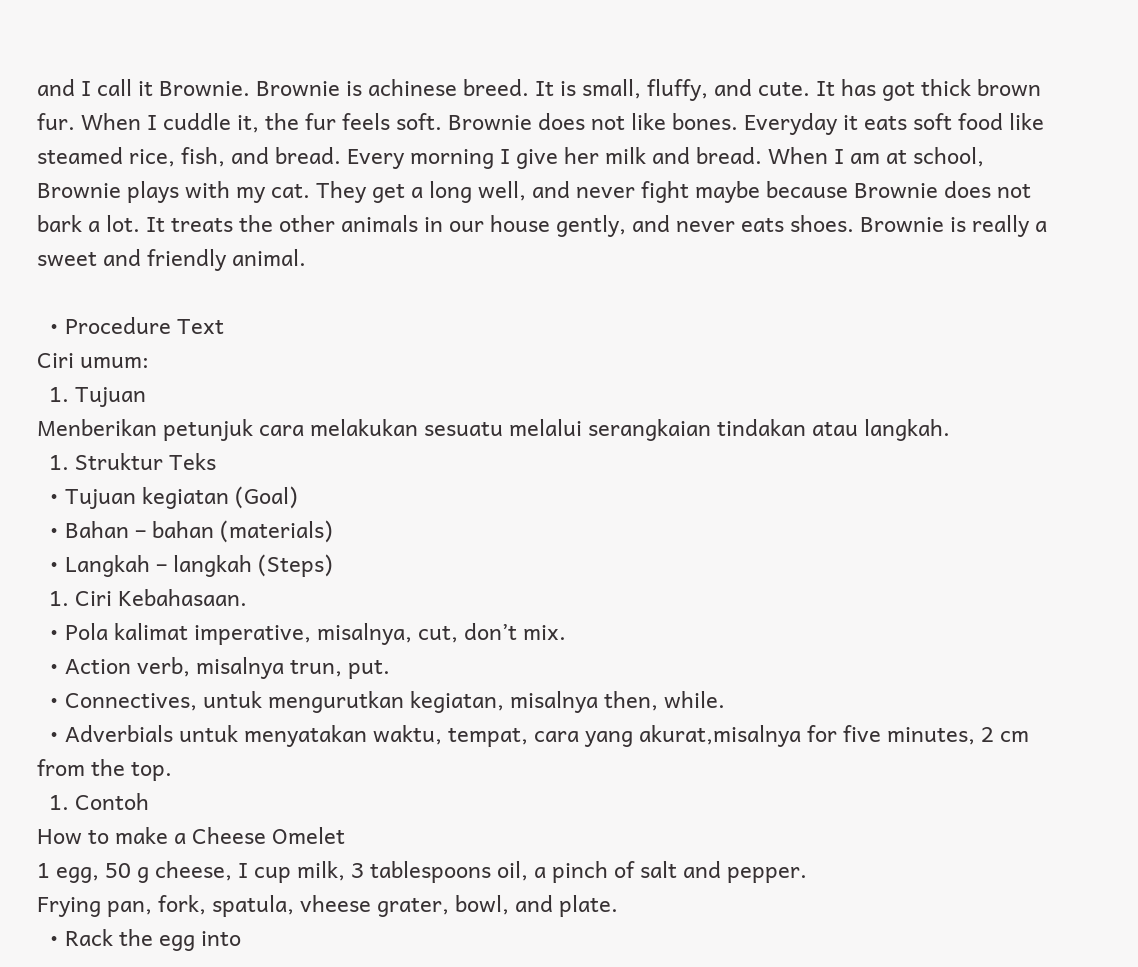and I call it Brownie. Brownie is achinese breed. It is small, fluffy, and cute. It has got thick brown fur. When I cuddle it, the fur feels soft. Brownie does not like bones. Everyday it eats soft food like steamed rice, fish, and bread. Every morning I give her milk and bread. When I am at school, Brownie plays with my cat. They get a long well, and never fight maybe because Brownie does not bark a lot. It treats the other animals in our house gently, and never eats shoes. Brownie is really a sweet and friendly animal.

  • Procedure Text
Ciri umum:
  1. Tujuan
Menberikan petunjuk cara melakukan sesuatu melalui serangkaian tindakan atau langkah.
  1. Struktur Teks
  • Tujuan kegiatan (Goal)
  • Bahan – bahan (materials)
  • Langkah – langkah (Steps)
  1. Ciri Kebahasaan.
  • Pola kalimat imperative, misalnya, cut, don’t mix.
  • Action verb, misalnya trun, put.
  • Connectives, untuk mengurutkan kegiatan, misalnya then, while.
  • Adverbials untuk menyatakan waktu, tempat, cara yang akurat,misalnya for five minutes, 2 cm from the top.
  1. Contoh
How to make a Cheese Omelet
1 egg, 50 g cheese, I cup milk, 3 tablespoons oil, a pinch of salt and pepper.
Frying pan, fork, spatula, vheese grater, bowl, and plate.
  • Rack the egg into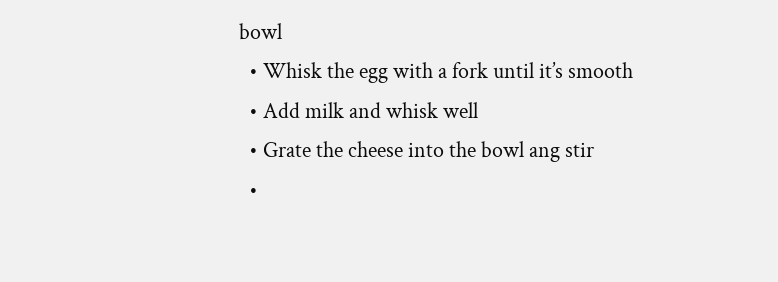bowl
  • Whisk the egg with a fork until it’s smooth
  • Add milk and whisk well
  • Grate the cheese into the bowl ang stir
  •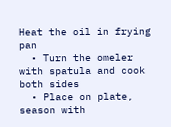Heat the oil in frying pan
  • Turn the omeler with spatula and cook both sides
  • Place on plate, season with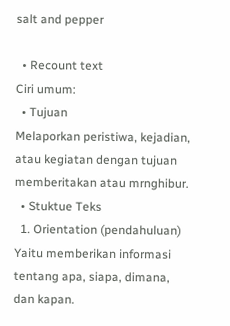salt and pepper

  • Recount text
Ciri umum:
  • Tujuan
Melaporkan peristiwa, kejadian, atau kegiatan dengan tujuan memberitakan atau mrnghibur.
  • Stuktue Teks
  1. Orientation (pendahuluan)
Yaitu memberikan informasi tentang apa, siapa, dimana, dan kapan.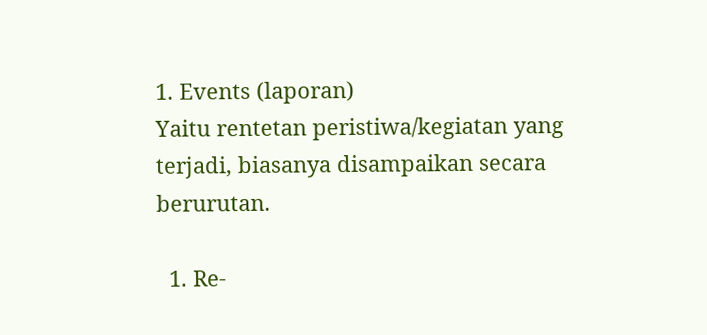1. Events (laporan)
Yaitu rentetan peristiwa/kegiatan yang terjadi, biasanya disampaikan secara berurutan.

  1. Re-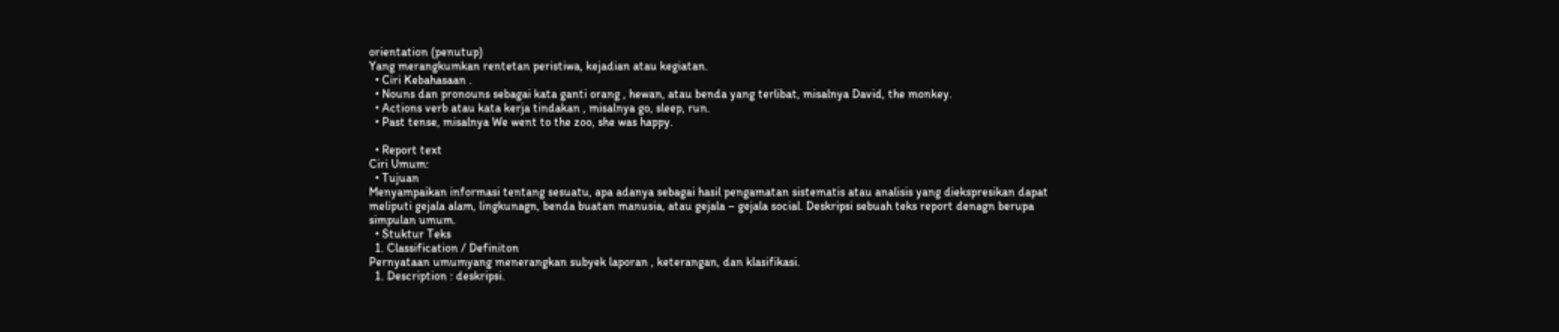orientation (penutup)
Yang merangkumkan rentetan peristiwa, kejadian atau kegiatan.
  • Ciri Kebahasaan .
  • Nouns dan pronouns sebagai kata ganti orang , hewan, atau benda yang terlibat, misalnya David, the monkey.
  • Actions verb atau kata kerja tindakan , misalnya go, sleep, run.
  • Past tense, misalnya We went to the zoo, she was happy.

  • Report text
Ciri Umum:
  • Tujuan
Menyampaikan informasi tentang sesuatu, apa adanya sebagai hasil pengamatan sistematis atau analisis yang diekspresikan dapat meliputi gejala alam, lingkunagn, benda buatan manusia, atau gejala – gejala social. Deskripsi sebuah teks report denagn berupa simpulan umum.
  • Stuktur Teks
  1. Classification / Definiton
Pernyataan umumyang menerangkan subyek laporan , keterangan, dan klasifikasi.
  1. Description : deskripsi.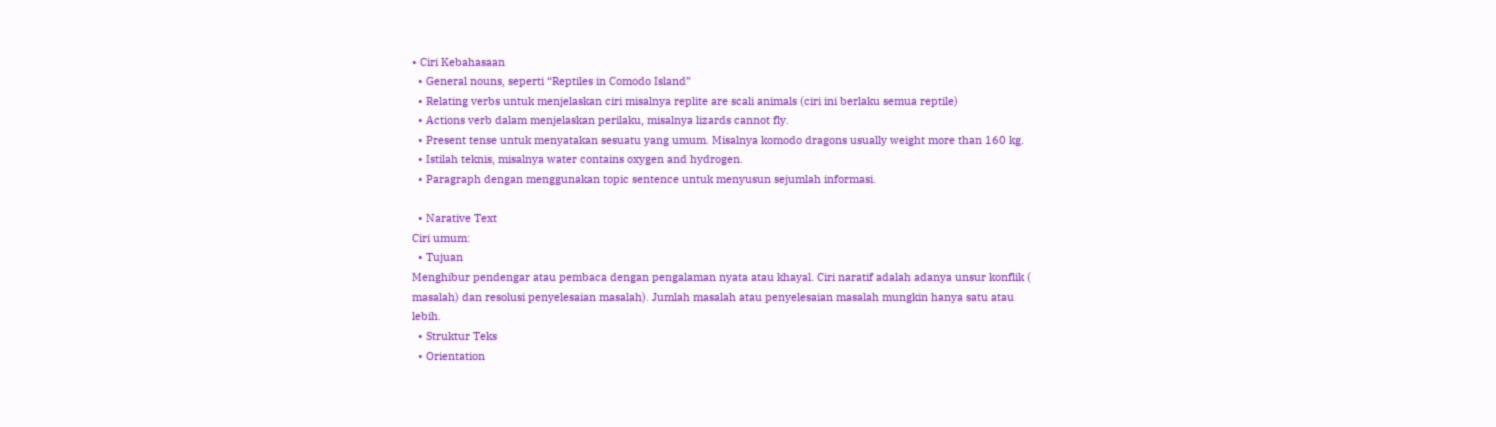• Ciri Kebahasaan
  • General nouns, seperti “Reptiles in Comodo Island”
  • Relating verbs untuk menjelaskan ciri misalnya replite are scali animals (ciri ini berlaku semua reptile)
  • Actions verb dalam menjelaskan perilaku, misalnya lizards cannot fly.
  • Present tense untuk menyatakan sesuatu yang umum. Misalnya komodo dragons usually weight more than 160 kg.
  • Istilah teknis, misalnya water contains oxygen and hydrogen.
  • Paragraph dengan menggunakan topic sentence untuk menyusun sejumlah informasi.

  • Narative Text
Ciri umum:
  • Tujuan
Menghibur pendengar atau pembaca dengan pengalaman nyata atau khayal. Ciri naratif adalah adanya unsur konflik ( masalah) dan resolusi penyelesaian masalah). Jumlah masalah atau penyelesaian masalah mungkin hanya satu atau lebih.
  • Struktur Teks
  • Orientation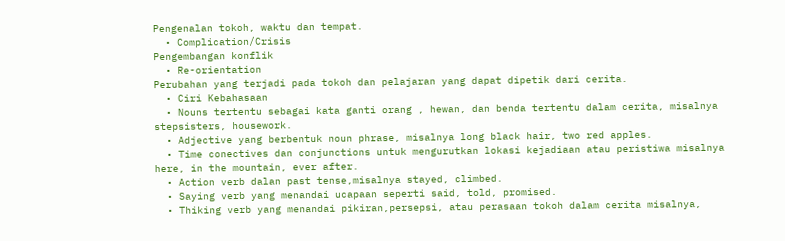Pengenalan tokoh, waktu dan tempat.
  • Complication/Crisis
Pengembangan konflik
  • Re-orientation
Perubahan yang terjadi pada tokoh dan pelajaran yang dapat dipetik dari cerita.
  • Ciri Kebahasaan
  • Nouns tertentu sebagai kata ganti orang , hewan, dan benda tertentu dalam cerita, misalnya stepsisters, housework.
  • Adjective yang berbentuk noun phrase, misalnya long black hair, two red apples.
  • Time conectives dan conjunctions untuk mengurutkan lokasi kejadiaan atau peristiwa misalnya here, in the mountain, ever after.
  • Action verb dalan past tense,misalnya stayed, climbed.
  • Saying verb yang menandai ucapaan seperti said, told, promised.
  • Thiking verb yang menandai pikiran,persepsi, atau perasaan tokoh dalam cerita misalnya,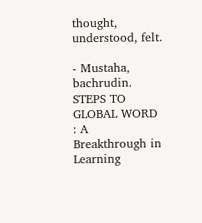thought, understood, felt.

- Mustaha, bachrudin. STEPS TO GLOBAL WORD : A Breakthrough in Learning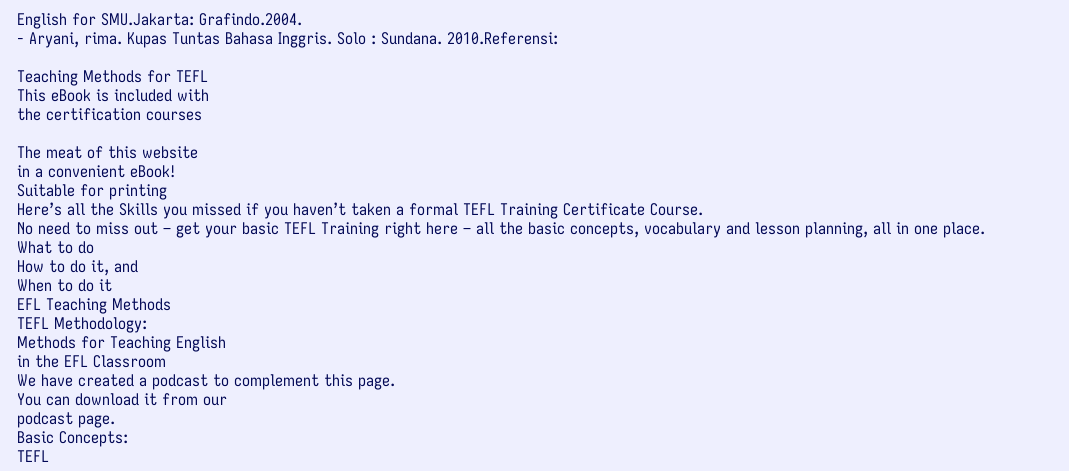English for SMU.Jakarta: Grafindo.2004.
- Aryani, rima. Kupas Tuntas Bahasa Inggris. Solo : Sundana. 2010.Referensi:

Teaching Methods for TEFL
This eBook is included with
the certification courses

The meat of this website
in a convenient eBook!
Suitable for printing
Here’s all the Skills you missed if you haven’t taken a formal TEFL Training Certificate Course.
No need to miss out – get your basic TEFL Training right here – all the basic concepts, vocabulary and lesson planning, all in one place.
What to do
How to do it, and
When to do it
EFL Teaching Methods
TEFL Methodology:
Methods for Teaching English
in the EFL Classroom
We have created a podcast to complement this page.
You can download it from our
podcast page.
Basic Concepts:
TEFL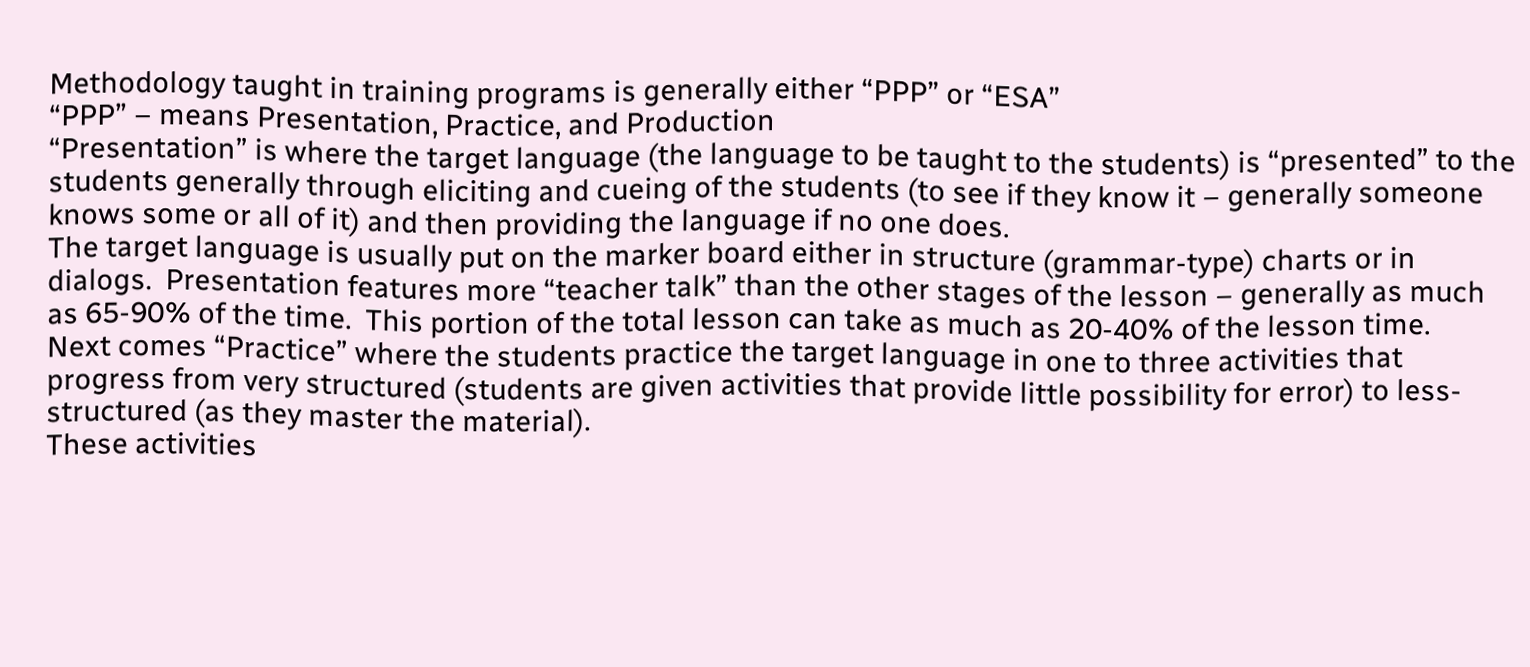Methodology taught in training programs is generally either “PPP” or “ESA”
“PPP” – means Presentation, Practice, and Production
“Presentation” is where the target language (the language to be taught to the students) is “presented” to the students generally through eliciting and cueing of the students (to see if they know it – generally someone knows some or all of it) and then providing the language if no one does.
The target language is usually put on the marker board either in structure (grammar-type) charts or in dialogs.  Presentation features more “teacher talk” than the other stages of the lesson – generally as much as 65-90% of the time.  This portion of the total lesson can take as much as 20-40% of the lesson time.
Next comes “Practice” where the students practice the target language in one to three activities that progress from very structured (students are given activities that provide little possibility for error) to less-structured (as they master the material).
These activities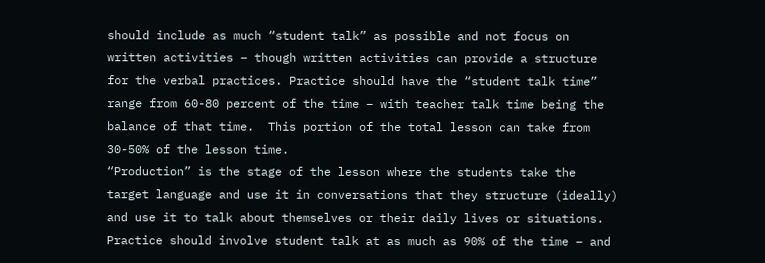should include as much “student talk” as possible and not focus on written activities – though written activities can provide a structure for the verbal practices. Practice should have the “student talk time” range from 60-80 percent of the time – with teacher talk time being the balance of that time.  This portion of the total lesson can take from 30-50% of the lesson time.
“Production” is the stage of the lesson where the students take the target language and use it in conversations that they structure (ideally) and use it to talk about themselves or their daily lives or situations.  Practice should involve student talk at as much as 90% of the time – and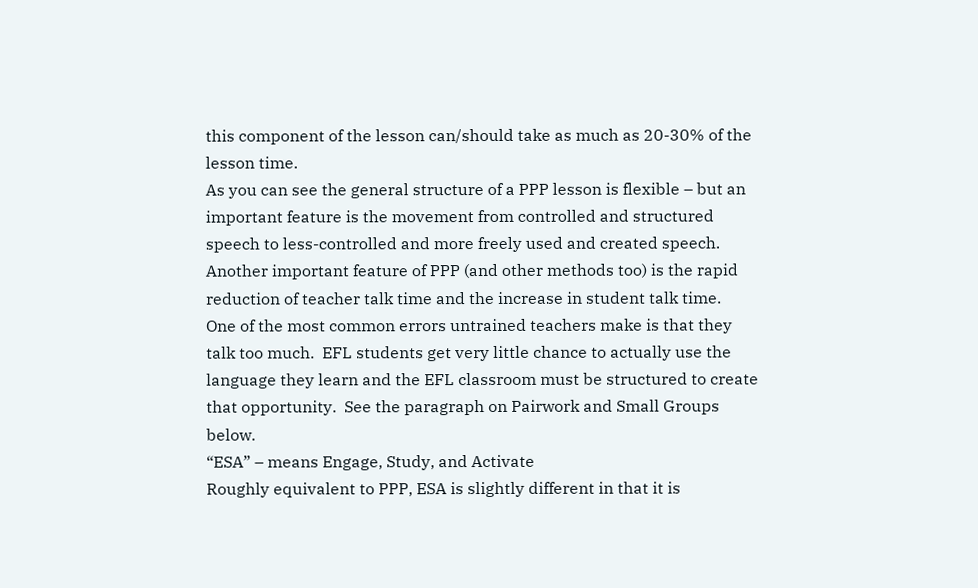this component of the lesson can/should take as much as 20-30% of the lesson time.
As you can see the general structure of a PPP lesson is flexible – but an important feature is the movement from controlled and structured speech to less-controlled and more freely used and created speech.  Another important feature of PPP (and other methods too) is the rapid reduction of teacher talk time and the increase in student talk time.
One of the most common errors untrained teachers make is that they talk too much.  EFL students get very little chance to actually use the language they learn and the EFL classroom must be structured to create that opportunity.  See the paragraph on Pairwork and Small Groups below.
“ESA” – means Engage, Study, and Activate
Roughly equivalent to PPP, ESA is slightly different in that it is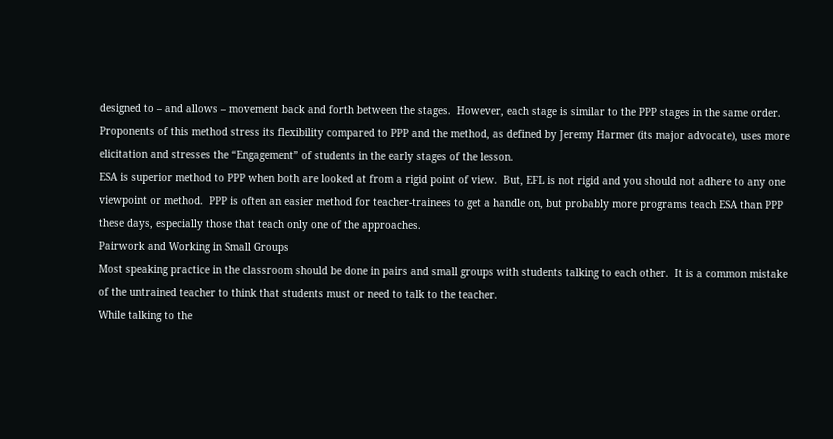designed to – and allows – movement back and forth between the stages.  However, each stage is similar to the PPP stages in the same order.  Proponents of this method stress its flexibility compared to PPP and the method, as defined by Jeremy Harmer (its major advocate), uses more elicitation and stresses the “Engagement” of students in the early stages of the lesson.
ESA is superior method to PPP when both are looked at from a rigid point of view.  But, EFL is not rigid and you should not adhere to any one viewpoint or method.  PPP is often an easier method for teacher-trainees to get a handle on, but probably more programs teach ESA than PPP these days, especially those that teach only one of the approaches.
Pairwork and Working in Small Groups
Most speaking practice in the classroom should be done in pairs and small groups with students talking to each other.  It is a common mistake of the untrained teacher to think that students must or need to talk to the teacher.
While talking to the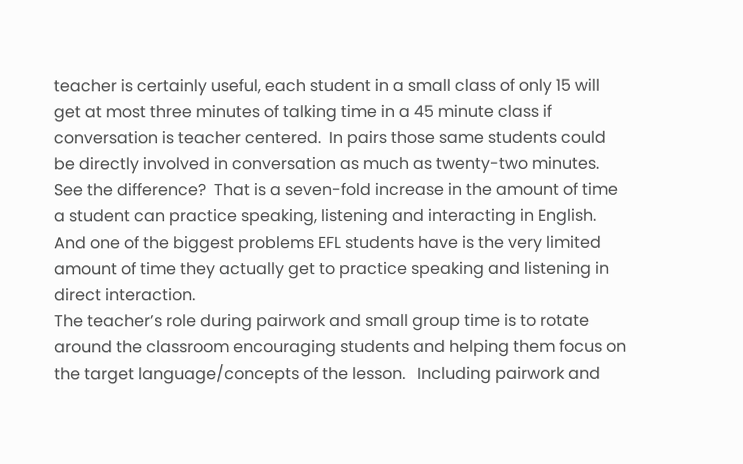teacher is certainly useful, each student in a small class of only 15 will get at most three minutes of talking time in a 45 minute class if conversation is teacher centered.  In pairs those same students could be directly involved in conversation as much as twenty-two minutes.
See the difference?  That is a seven-fold increase in the amount of time a student can practice speaking, listening and interacting in English.  And one of the biggest problems EFL students have is the very limited amount of time they actually get to practice speaking and listening in direct interaction.
The teacher’s role during pairwork and small group time is to rotate around the classroom encouraging students and helping them focus on the target language/concepts of the lesson.   Including pairwork and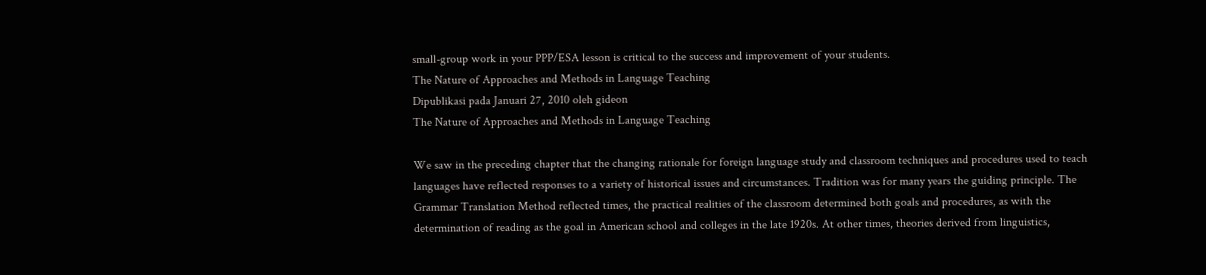small-group work in your PPP/ESA lesson is critical to the success and improvement of your students.
The Nature of Approaches and Methods in Language Teaching
Dipublikasi pada Januari 27, 2010 oleh gideon
The Nature of Approaches and Methods in Language Teaching

We saw in the preceding chapter that the changing rationale for foreign language study and classroom techniques and procedures used to teach languages have reflected responses to a variety of historical issues and circumstances. Tradition was for many years the guiding principle. The Grammar Translation Method reflected times, the practical realities of the classroom determined both goals and procedures, as with the determination of reading as the goal in American school and colleges in the late 1920s. At other times, theories derived from linguistics,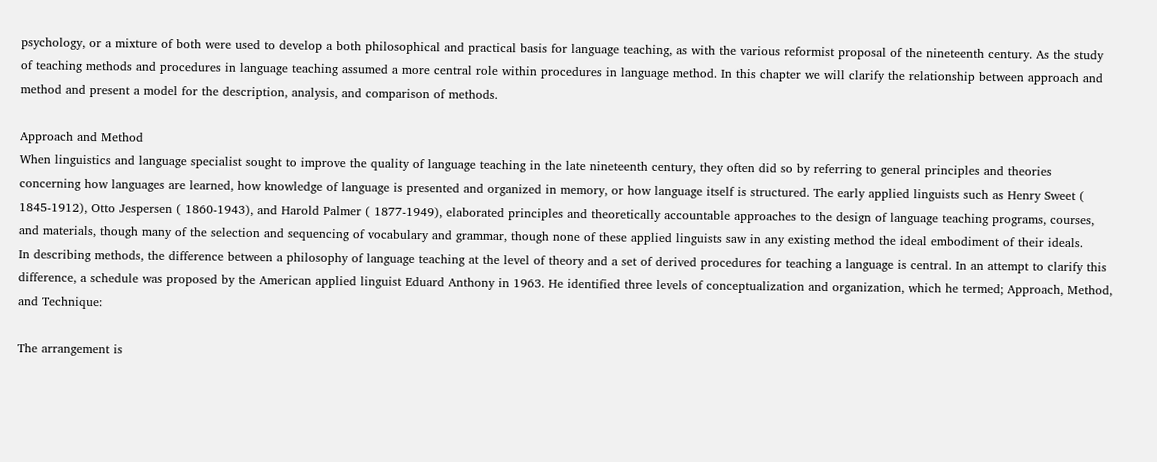psychology, or a mixture of both were used to develop a both philosophical and practical basis for language teaching, as with the various reformist proposal of the nineteenth century. As the study of teaching methods and procedures in language teaching assumed a more central role within procedures in language method. In this chapter we will clarify the relationship between approach and method and present a model for the description, analysis, and comparison of methods.

Approach and Method
When linguistics and language specialist sought to improve the quality of language teaching in the late nineteenth century, they often did so by referring to general principles and theories concerning how languages are learned, how knowledge of language is presented and organized in memory, or how language itself is structured. The early applied linguists such as Henry Sweet ( 1845-1912), Otto Jespersen ( 1860-1943), and Harold Palmer ( 1877-1949), elaborated principles and theoretically accountable approaches to the design of language teaching programs, courses, and materials, though many of the selection and sequencing of vocabulary and grammar, though none of these applied linguists saw in any existing method the ideal embodiment of their ideals.
In describing methods, the difference between a philosophy of language teaching at the level of theory and a set of derived procedures for teaching a language is central. In an attempt to clarify this difference, a schedule was proposed by the American applied linguist Eduard Anthony in 1963. He identified three levels of conceptualization and organization, which he termed; Approach, Method, and Technique:

The arrangement is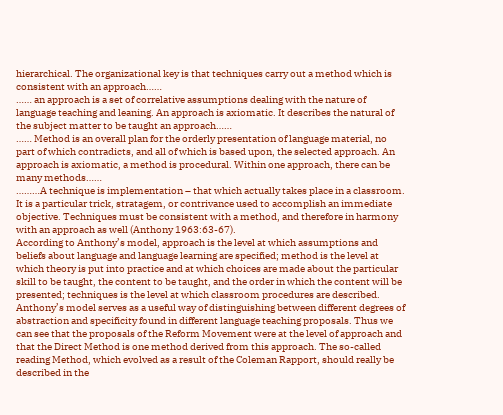hierarchical. The organizational key is that techniques carry out a method which is consistent with an approach……
…… an approach is a set of correlative assumptions dealing with the nature of language teaching and leaning. An approach is axiomatic. It describes the natural of the subject matter to be taught an approach……
…… Method is an overall plan for the orderly presentation of language material, no part of which contradicts, and all of which is based upon, the selected approach. An approach is axiomatic, a method is procedural. Within one approach, there can be many methods……
………A technique is implementation – that which actually takes place in a classroom. It is a particular trick, stratagem, or contrivance used to accomplish an immediate objective. Techniques must be consistent with a method, and therefore in harmony with an approach as well (Anthony 1963:63-67).
According to Anthony’s model, approach is the level at which assumptions and beliefs about language and language learning are specified; method is the level at which theory is put into practice and at which choices are made about the particular skill to be taught, the content to be taught, and the order in which the content will be presented; techniques is the level at which classroom procedures are described.
Anthony’s model serves as a useful way of distinguishing between different degrees of abstraction and specificity found in different language teaching proposals. Thus we can see that the proposals of the Reform Movement were at the level of approach and that the Direct Method is one method derived from this approach. The so-called reading Method, which evolved as a result of the Coleman Rapport, should really be described in the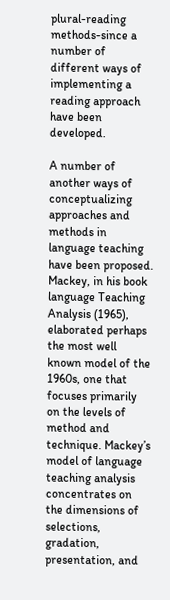plural-reading methods-since a number of different ways of implementing a reading approach have been developed.

A number of another ways of conceptualizing approaches and methods in language teaching have been proposed. Mackey, in his book language Teaching Analysis (1965), elaborated perhaps the most well known model of the 1960s, one that focuses primarily on the levels of method and technique. Mackey’s model of language teaching analysis concentrates on the dimensions of selections, gradation, presentation, and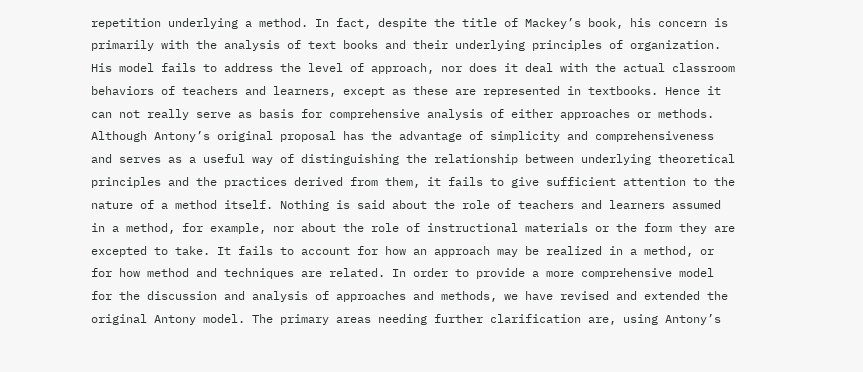repetition underlying a method. In fact, despite the title of Mackey’s book, his concern is primarily with the analysis of text books and their underlying principles of organization. His model fails to address the level of approach, nor does it deal with the actual classroom behaviors of teachers and learners, except as these are represented in textbooks. Hence it can not really serve as basis for comprehensive analysis of either approaches or methods.
Although Antony’s original proposal has the advantage of simplicity and comprehensiveness and serves as a useful way of distinguishing the relationship between underlying theoretical principles and the practices derived from them, it fails to give sufficient attention to the nature of a method itself. Nothing is said about the role of teachers and learners assumed in a method, for example, nor about the role of instructional materials or the form they are excepted to take. It fails to account for how an approach may be realized in a method, or for how method and techniques are related. In order to provide a more comprehensive model for the discussion and analysis of approaches and methods, we have revised and extended the original Antony model. The primary areas needing further clarification are, using Antony’s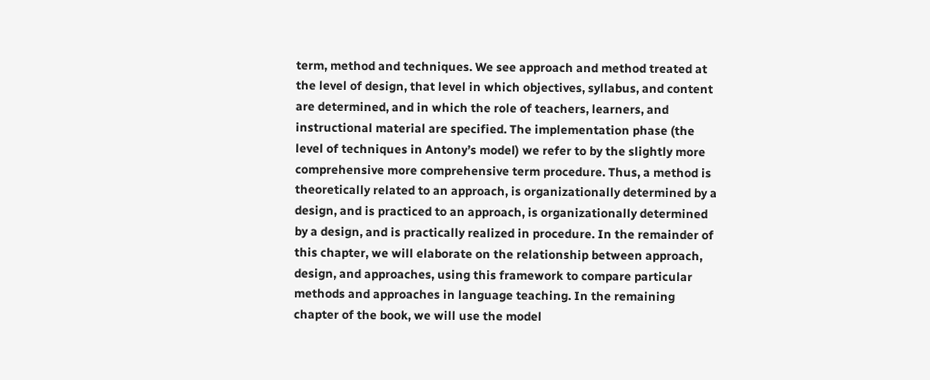term, method and techniques. We see approach and method treated at the level of design, that level in which objectives, syllabus, and content are determined, and in which the role of teachers, learners, and instructional material are specified. The implementation phase (the level of techniques in Antony’s model) we refer to by the slightly more comprehensive more comprehensive term procedure. Thus, a method is theoretically related to an approach, is organizationally determined by a design, and is practiced to an approach, is organizationally determined by a design, and is practically realized in procedure. In the remainder of this chapter, we will elaborate on the relationship between approach, design, and approaches, using this framework to compare particular methods and approaches in language teaching. In the remaining chapter of the book, we will use the model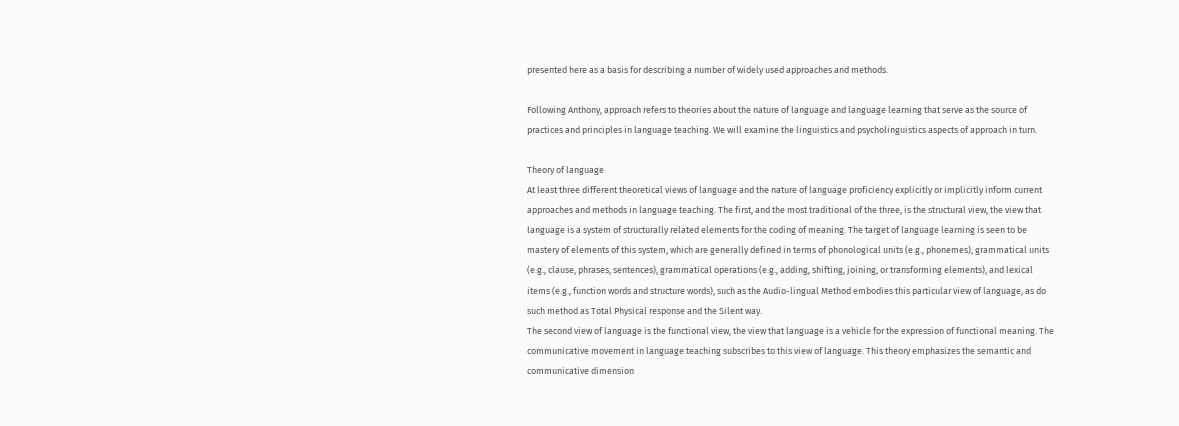presented here as a basis for describing a number of widely used approaches and methods.

Following Anthony, approach refers to theories about the nature of language and language learning that serve as the source of practices and principles in language teaching. We will examine the linguistics and psycholinguistics aspects of approach in turn.

Theory of language
At least three different theoretical views of language and the nature of language proficiency explicitly or implicitly inform current approaches and methods in language teaching. The first, and the most traditional of the three, is the structural view, the view that language is a system of structurally related elements for the coding of meaning. The target of language learning is seen to be mastery of elements of this system, which are generally defined in terms of phonological units (e.g., phonemes), grammatical units (e.g., clause, phrases, sentences), grammatical operations (e.g., adding, shifting, joining, or transforming elements), and lexical items (e.g., function words and structure words), such as the Audio-lingual Method embodies this particular view of language, as do such method as Total Physical response and the Silent way.
The second view of language is the functional view, the view that language is a vehicle for the expression of functional meaning. The communicative movement in language teaching subscribes to this view of language. This theory emphasizes the semantic and communicative dimension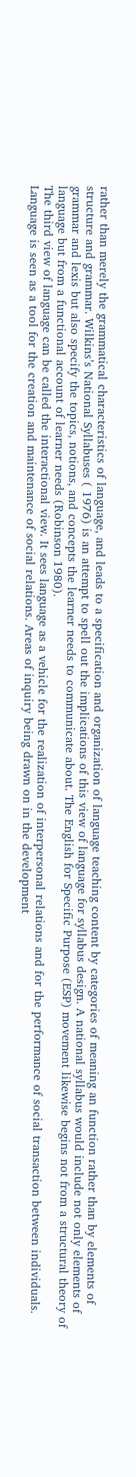rather than merely the grammatical characteristics of language, and leads to a specification and organization of language teaching content by categories of meaning an function rather than by elements of structure and grammar. Wilkins’s National Syllabuses ( 1976) is an attempt to spell out the implications of this view of language for syllabus design. A national syllabus would include not only elements of grammar and lexis but also specify the topics, notions, and concepts the learner needs to communicate about. The English for Specific Purpose (ESP) movement likewise begins not from a structural theory of language but from a functional account of learner needs (Robinson 1980).
The third view of language can be called the interactional view. It sees language as a vehicle for the realization of interpersonal relations and for the performance of social transaction between individuals. Language is seen as a tool for the creation and maintenance of social relations. Areas of inquiry being drawn on in the development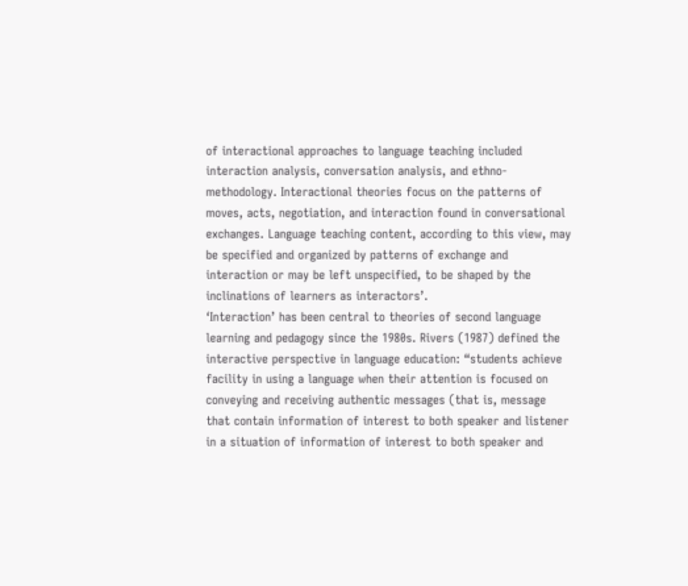of interactional approaches to language teaching included interaction analysis, conversation analysis, and ethno-methodology. Interactional theories focus on the patterns of moves, acts, negotiation, and interaction found in conversational exchanges. Language teaching content, according to this view, may be specified and organized by patterns of exchange and interaction or may be left unspecified, to be shaped by the inclinations of learners as interactors’.
‘Interaction’ has been central to theories of second language learning and pedagogy since the 1980s. Rivers (1987) defined the interactive perspective in language education: “students achieve facility in using a language when their attention is focused on conveying and receiving authentic messages (that is, message that contain information of interest to both speaker and listener in a situation of information of interest to both speaker and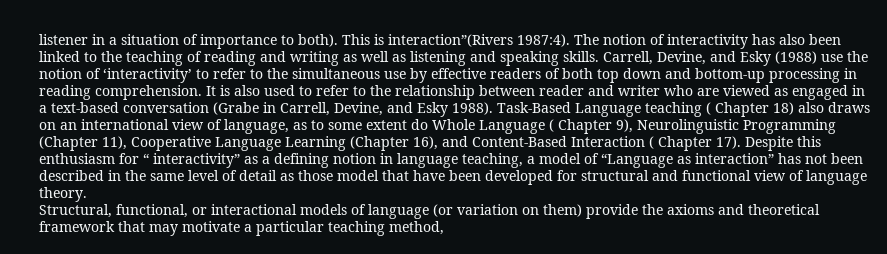listener in a situation of importance to both). This is interaction”(Rivers 1987:4). The notion of interactivity has also been linked to the teaching of reading and writing as well as listening and speaking skills. Carrell, Devine, and Esky (1988) use the notion of ‘interactivity’ to refer to the simultaneous use by effective readers of both top down and bottom-up processing in reading comprehension. It is also used to refer to the relationship between reader and writer who are viewed as engaged in a text-based conversation (Grabe in Carrell, Devine, and Esky 1988). Task-Based Language teaching ( Chapter 18) also draws on an international view of language, as to some extent do Whole Language ( Chapter 9), Neurolinguistic Programming (Chapter 11), Cooperative Language Learning (Chapter 16), and Content-Based Interaction ( Chapter 17). Despite this enthusiasm for “ interactivity” as a defining notion in language teaching, a model of “Language as interaction” has not been described in the same level of detail as those model that have been developed for structural and functional view of language theory.
Structural, functional, or interactional models of language (or variation on them) provide the axioms and theoretical framework that may motivate a particular teaching method,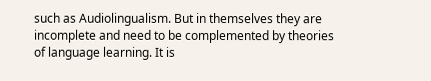such as Audiolingualism. But in themselves they are incomplete and need to be complemented by theories of language learning. It is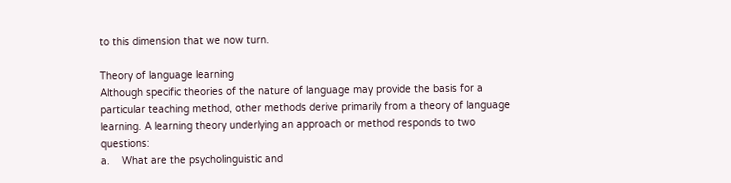to this dimension that we now turn.

Theory of language learning
Although specific theories of the nature of language may provide the basis for a particular teaching method, other methods derive primarily from a theory of language learning. A learning theory underlying an approach or method responds to two questions:
a.    What are the psycholinguistic and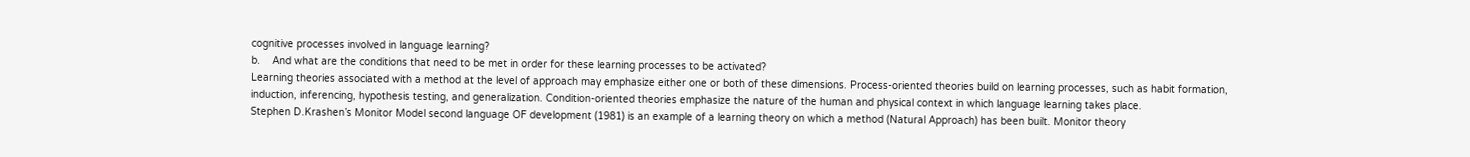cognitive processes involved in language learning?
b.    And what are the conditions that need to be met in order for these learning processes to be activated?
Learning theories associated with a method at the level of approach may emphasize either one or both of these dimensions. Process-oriented theories build on learning processes, such as habit formation, induction, inferencing, hypothesis testing, and generalization. Condition-oriented theories emphasize the nature of the human and physical context in which language learning takes place.
Stephen D.Krashen’s Monitor Model second language OF development (1981) is an example of a learning theory on which a method (Natural Approach) has been built. Monitor theory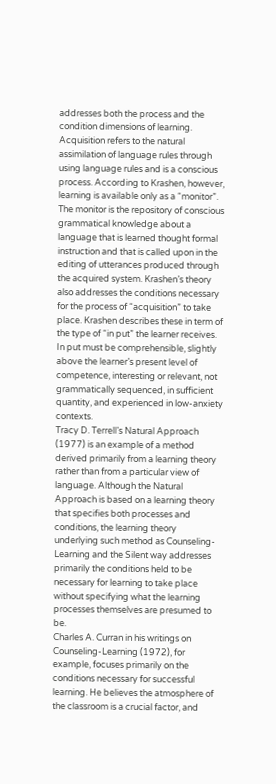addresses both the process and the condition dimensions of learning. Acquisition refers to the natural assimilation of language rules through using language rules and is a conscious process. According to Krashen, however, learning is available only as a “monitor”. The monitor is the repository of conscious grammatical knowledge about a language that is learned thought formal instruction and that is called upon in the editing of utterances produced through the acquired system. Krashen’s theory also addresses the conditions necessary for the process of “acquisition” to take place. Krashen describes these in term of the type of “in put” the learner receives. In put must be comprehensible, slightly above the learner’s present level of competence, interesting or relevant, not grammatically sequenced, in sufficient quantity, and experienced in low-anxiety contexts.
Tracy D. Terrell’s Natural Approach (1977) is an example of a method derived primarily from a learning theory rather than from a particular view of language. Although the Natural Approach is based on a learning theory that specifies both processes and conditions, the learning theory underlying such method as Counseling-Learning and the Silent way addresses primarily the conditions held to be necessary for learning to take place without specifying what the learning processes themselves are presumed to be.
Charles A. Curran in his writings on Counseling-Learning (1972), for example, focuses primarily on the conditions necessary for successful learning. He believes the atmosphere of the classroom is a crucial factor, and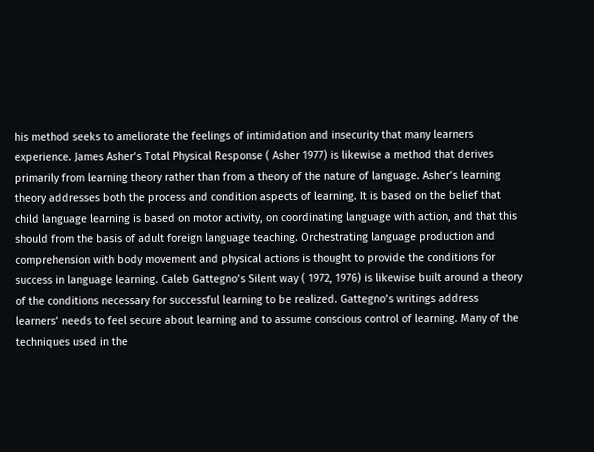his method seeks to ameliorate the feelings of intimidation and insecurity that many learners experience. James Asher’s Total Physical Response ( Asher 1977) is likewise a method that derives primarily from learning theory rather than from a theory of the nature of language. Asher’s learning theory addresses both the process and condition aspects of learning. It is based on the belief that child language learning is based on motor activity, on coordinating language with action, and that this should from the basis of adult foreign language teaching. Orchestrating language production and comprehension with body movement and physical actions is thought to provide the conditions for success in language learning. Caleb Gattegno’s Silent way ( 1972, 1976) is likewise built around a theory of the conditions necessary for successful learning to be realized. Gattegno’s writings address learners’ needs to feel secure about learning and to assume conscious control of learning. Many of the techniques used in the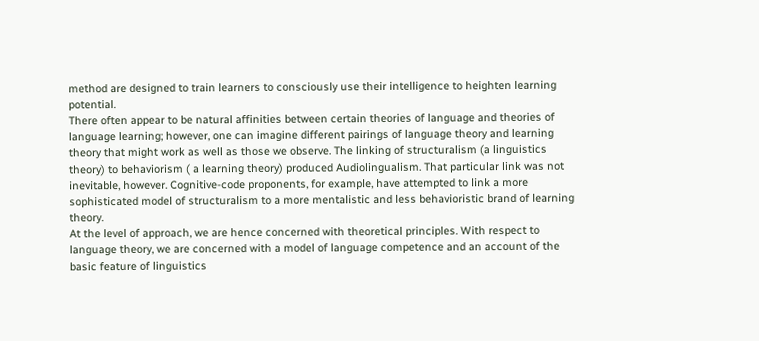method are designed to train learners to consciously use their intelligence to heighten learning potential.
There often appear to be natural affinities between certain theories of language and theories of language learning; however, one can imagine different pairings of language theory and learning theory that might work as well as those we observe. The linking of structuralism (a linguistics theory) to behaviorism ( a learning theory) produced Audiolingualism. That particular link was not inevitable, however. Cognitive-code proponents, for example, have attempted to link a more sophisticated model of structuralism to a more mentalistic and less behavioristic brand of learning theory.
At the level of approach, we are hence concerned with theoretical principles. With respect to language theory, we are concerned with a model of language competence and an account of the basic feature of linguistics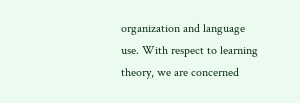organization and language use. With respect to learning theory, we are concerned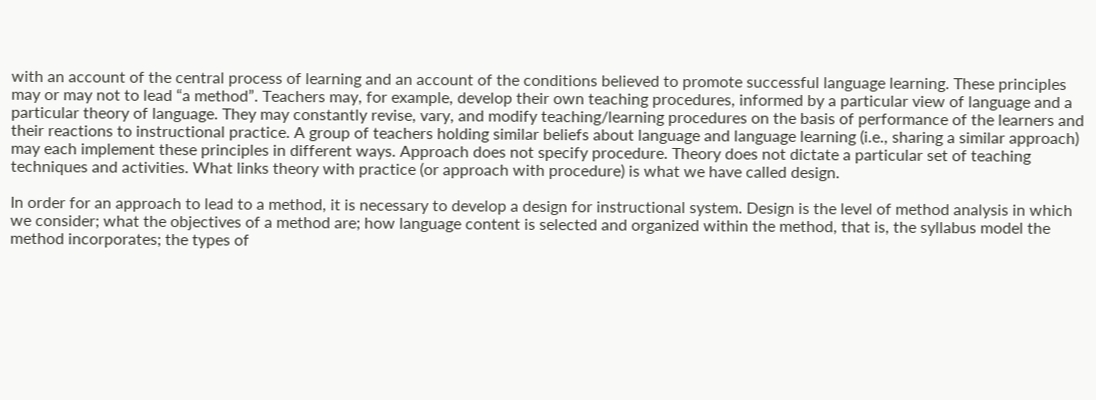with an account of the central process of learning and an account of the conditions believed to promote successful language learning. These principles may or may not to lead “a method”. Teachers may, for example, develop their own teaching procedures, informed by a particular view of language and a particular theory of language. They may constantly revise, vary, and modify teaching/learning procedures on the basis of performance of the learners and their reactions to instructional practice. A group of teachers holding similar beliefs about language and language learning (i.e., sharing a similar approach) may each implement these principles in different ways. Approach does not specify procedure. Theory does not dictate a particular set of teaching techniques and activities. What links theory with practice (or approach with procedure) is what we have called design.

In order for an approach to lead to a method, it is necessary to develop a design for instructional system. Design is the level of method analysis in which we consider; what the objectives of a method are; how language content is selected and organized within the method, that is, the syllabus model the method incorporates; the types of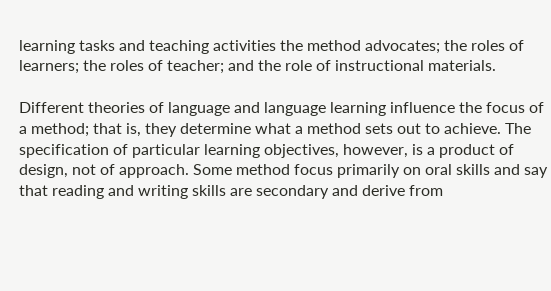learning tasks and teaching activities the method advocates; the roles of learners; the roles of teacher; and the role of instructional materials.

Different theories of language and language learning influence the focus of a method; that is, they determine what a method sets out to achieve. The specification of particular learning objectives, however, is a product of design, not of approach. Some method focus primarily on oral skills and say that reading and writing skills are secondary and derive from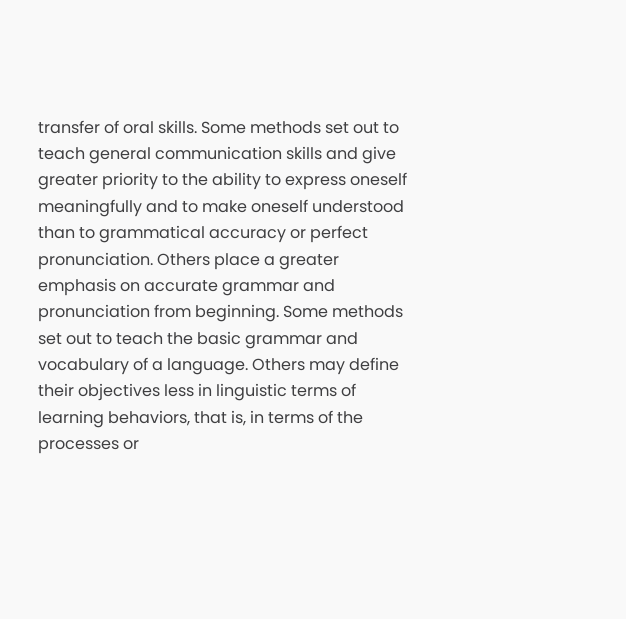transfer of oral skills. Some methods set out to teach general communication skills and give greater priority to the ability to express oneself meaningfully and to make oneself understood than to grammatical accuracy or perfect pronunciation. Others place a greater emphasis on accurate grammar and pronunciation from beginning. Some methods set out to teach the basic grammar and vocabulary of a language. Others may define their objectives less in linguistic terms of learning behaviors, that is, in terms of the processes or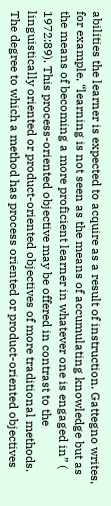abilities the learner is expected to acquire as a result of instruction. Gattegno writes, for example, “learning is not seen as the means of accumulating knowledge but as the means of becoming a more proficient learner in whatever one is engaged in” ( 1972:89). This process-oriented objective may be offered in contrast to the linguistically oriented or product-oriented objectives of more traditional methods. The degree to which a method has process oriented or product-oriented objectives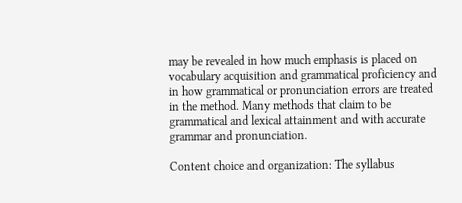may be revealed in how much emphasis is placed on vocabulary acquisition and grammatical proficiency and in how grammatical or pronunciation errors are treated in the method. Many methods that claim to be grammatical and lexical attainment and with accurate grammar and pronunciation.

Content choice and organization: The syllabus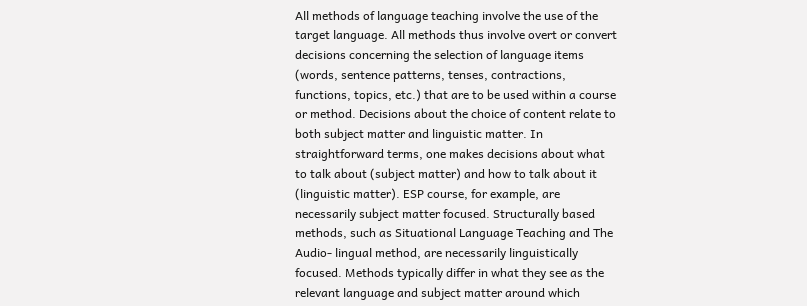All methods of language teaching involve the use of the target language. All methods thus involve overt or convert decisions concerning the selection of language items (words, sentence patterns, tenses, contractions, functions, topics, etc.) that are to be used within a course or method. Decisions about the choice of content relate to both subject matter and linguistic matter. In straightforward terms, one makes decisions about what to talk about (subject matter) and how to talk about it (linguistic matter). ESP course, for example, are necessarily subject matter focused. Structurally based methods, such as Situational Language Teaching and The Audio- lingual method, are necessarily linguistically focused. Methods typically differ in what they see as the relevant language and subject matter around which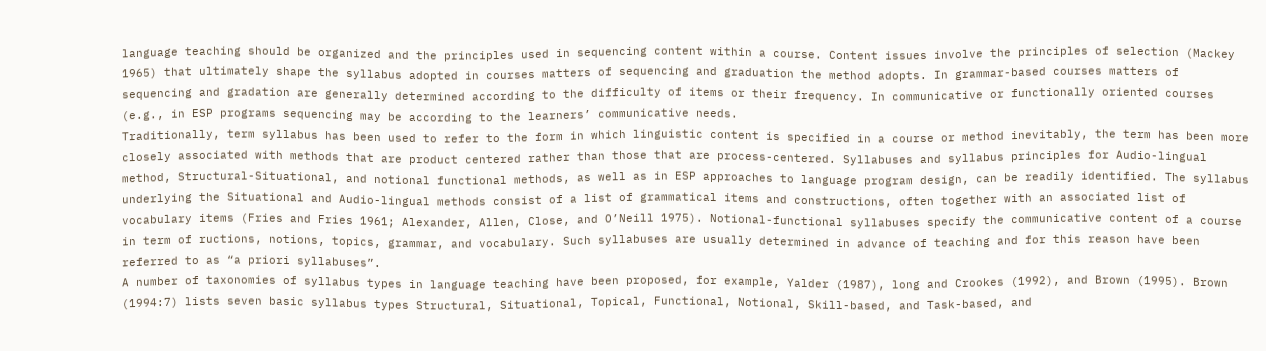language teaching should be organized and the principles used in sequencing content within a course. Content issues involve the principles of selection (Mackey 1965) that ultimately shape the syllabus adopted in courses matters of sequencing and graduation the method adopts. In grammar-based courses matters of sequencing and gradation are generally determined according to the difficulty of items or their frequency. In communicative or functionally oriented courses (e.g., in ESP programs sequencing may be according to the learners’ communicative needs.
Traditionally, term syllabus has been used to refer to the form in which linguistic content is specified in a course or method inevitably, the term has been more closely associated with methods that are product centered rather than those that are process-centered. Syllabuses and syllabus principles for Audio-lingual method, Structural-Situational, and notional functional methods, as well as in ESP approaches to language program design, can be readily identified. The syllabus underlying the Situational and Audio-lingual methods consist of a list of grammatical items and constructions, often together with an associated list of vocabulary items (Fries and Fries 1961; Alexander, Allen, Close, and O’Neill 1975). Notional-functional syllabuses specify the communicative content of a course in term of ructions, notions, topics, grammar, and vocabulary. Such syllabuses are usually determined in advance of teaching and for this reason have been referred to as “a priori syllabuses”.
A number of taxonomies of syllabus types in language teaching have been proposed, for example, Yalder (1987), long and Crookes (1992), and Brown (1995). Brown (1994:7) lists seven basic syllabus types Structural, Situational, Topical, Functional, Notional, Skill-based, and Task-based, and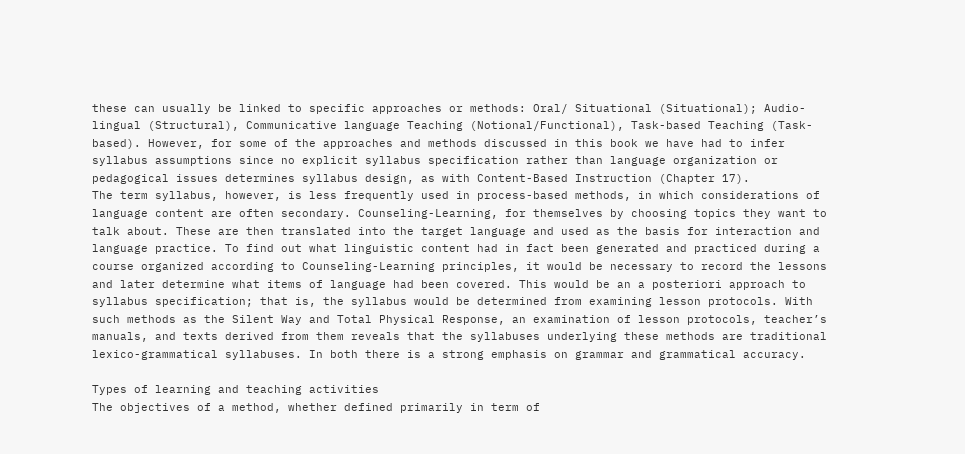these can usually be linked to specific approaches or methods: Oral/ Situational (Situational); Audio-lingual (Structural), Communicative language Teaching (Notional/Functional), Task-based Teaching (Task-based). However, for some of the approaches and methods discussed in this book we have had to infer syllabus assumptions since no explicit syllabus specification rather than language organization or pedagogical issues determines syllabus design, as with Content-Based Instruction (Chapter 17).
The term syllabus, however, is less frequently used in process-based methods, in which considerations of language content are often secondary. Counseling-Learning, for themselves by choosing topics they want to talk about. These are then translated into the target language and used as the basis for interaction and language practice. To find out what linguistic content had in fact been generated and practiced during a course organized according to Counseling-Learning principles, it would be necessary to record the lessons and later determine what items of language had been covered. This would be an a posteriori approach to syllabus specification; that is, the syllabus would be determined from examining lesson protocols. With such methods as the Silent Way and Total Physical Response, an examination of lesson protocols, teacher’s manuals, and texts derived from them reveals that the syllabuses underlying these methods are traditional lexico-grammatical syllabuses. In both there is a strong emphasis on grammar and grammatical accuracy.

Types of learning and teaching activities
The objectives of a method, whether defined primarily in term of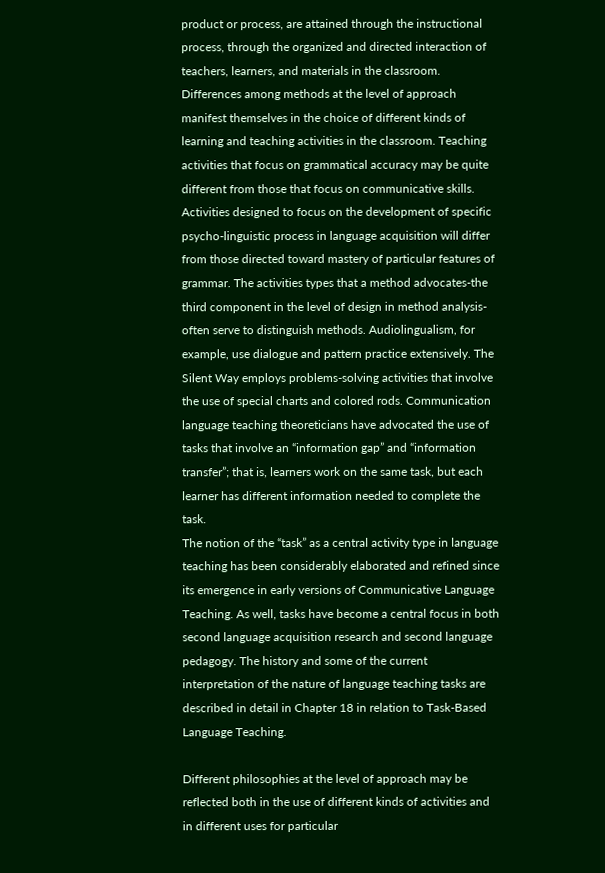product or process, are attained through the instructional process, through the organized and directed interaction of teachers, learners, and materials in the classroom. Differences among methods at the level of approach manifest themselves in the choice of different kinds of learning and teaching activities in the classroom. Teaching activities that focus on grammatical accuracy may be quite different from those that focus on communicative skills. Activities designed to focus on the development of specific psycho-linguistic process in language acquisition will differ from those directed toward mastery of particular features of grammar. The activities types that a method advocates-the third component in the level of design in method analysis-often serve to distinguish methods. Audiolingualism, for example, use dialogue and pattern practice extensively. The Silent Way employs problems-solving activities that involve the use of special charts and colored rods. Communication language teaching theoreticians have advocated the use of tasks that involve an “information gap” and “information transfer”; that is, learners work on the same task, but each learner has different information needed to complete the task.
The notion of the “task” as a central activity type in language teaching has been considerably elaborated and refined since its emergence in early versions of Communicative Language Teaching. As well, tasks have become a central focus in both second language acquisition research and second language pedagogy. The history and some of the current interpretation of the nature of language teaching tasks are described in detail in Chapter 18 in relation to Task-Based Language Teaching.

Different philosophies at the level of approach may be reflected both in the use of different kinds of activities and in different uses for particular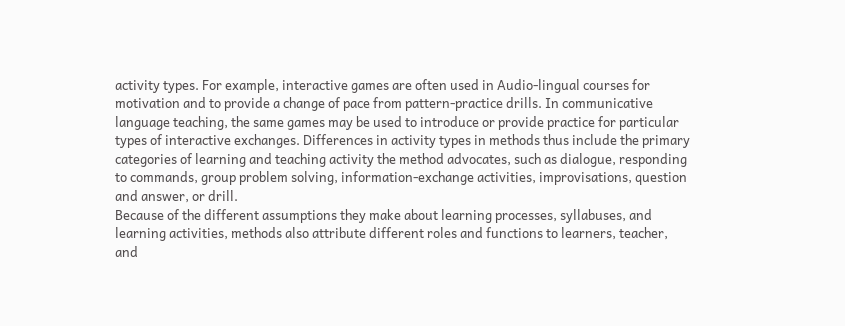activity types. For example, interactive games are often used in Audio-lingual courses for motivation and to provide a change of pace from pattern-practice drills. In communicative language teaching, the same games may be used to introduce or provide practice for particular types of interactive exchanges. Differences in activity types in methods thus include the primary categories of learning and teaching activity the method advocates, such as dialogue, responding to commands, group problem solving, information-exchange activities, improvisations, question and answer, or drill.
Because of the different assumptions they make about learning processes, syllabuses, and learning activities, methods also attribute different roles and functions to learners, teacher, and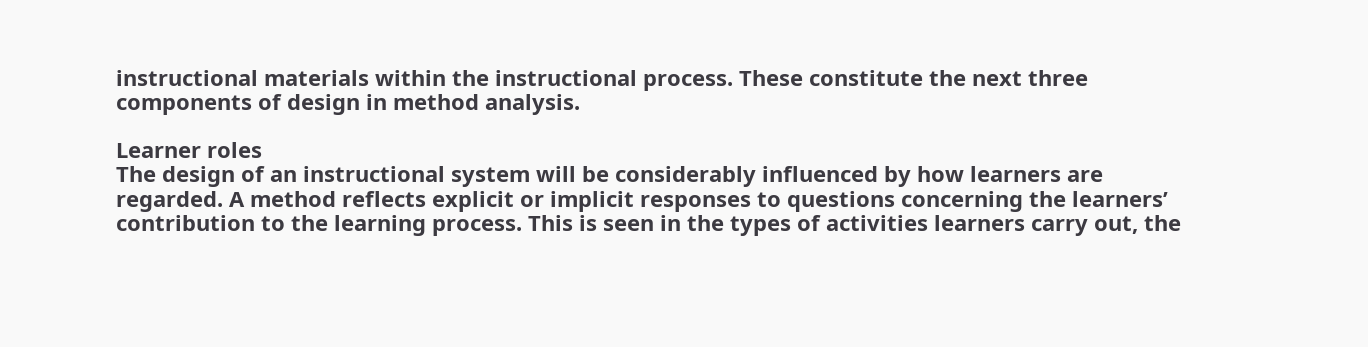instructional materials within the instructional process. These constitute the next three components of design in method analysis.

Learner roles
The design of an instructional system will be considerably influenced by how learners are regarded. A method reflects explicit or implicit responses to questions concerning the learners’ contribution to the learning process. This is seen in the types of activities learners carry out, the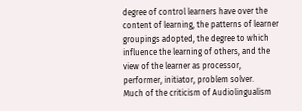degree of control learners have over the content of learning, the patterns of learner groupings adopted, the degree to which influence the learning of others, and the view of the learner as processor, performer, initiator, problem solver.
Much of the criticism of Audiolingualism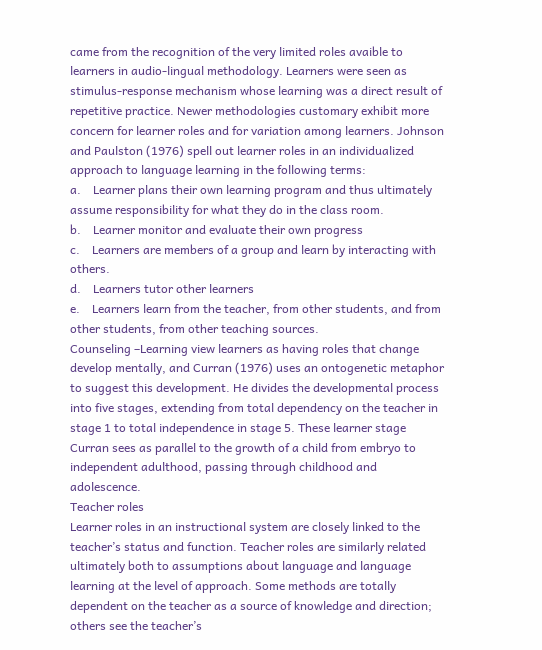came from the recognition of the very limited roles avaible to learners in audio-lingual methodology. Learners were seen as stimulus-response mechanism whose learning was a direct result of repetitive practice. Newer methodologies customary exhibit more concern for learner roles and for variation among learners. Johnson and Paulston (1976) spell out learner roles in an individualized approach to language learning in the following terms:
a.    Learner plans their own learning program and thus ultimately assume responsibility for what they do in the class room.
b.    Learner monitor and evaluate their own progress
c.    Learners are members of a group and learn by interacting with others.
d.    Learners tutor other learners
e.    Learners learn from the teacher, from other students, and from other students, from other teaching sources.
Counseling –Learning view learners as having roles that change develop mentally, and Curran (1976) uses an ontogenetic metaphor to suggest this development. He divides the developmental process into five stages, extending from total dependency on the teacher in stage 1 to total independence in stage 5. These learner stage Curran sees as parallel to the growth of a child from embryo to independent adulthood, passing through childhood and adolescence.
Teacher roles
Learner roles in an instructional system are closely linked to the teacher’s status and function. Teacher roles are similarly related ultimately both to assumptions about language and language learning at the level of approach. Some methods are totally dependent on the teacher as a source of knowledge and direction; others see the teacher’s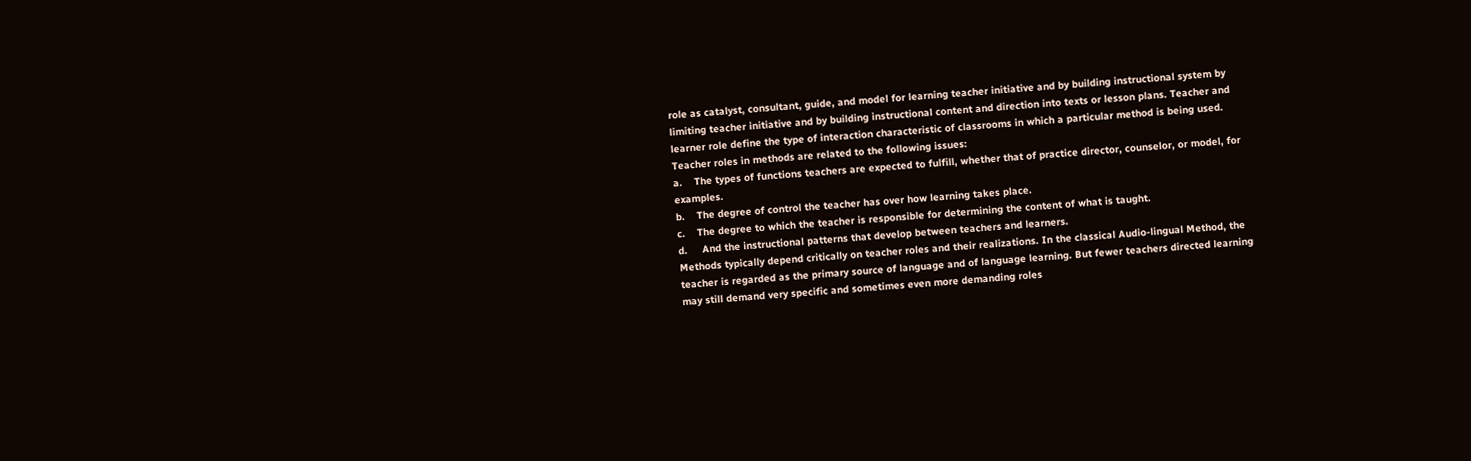role as catalyst, consultant, guide, and model for learning teacher initiative and by building instructional system by limiting teacher initiative and by building instructional content and direction into texts or lesson plans. Teacher and learner role define the type of interaction characteristic of classrooms in which a particular method is being used.
Teacher roles in methods are related to the following issues:
a.    The types of functions teachers are expected to fulfill, whether that of practice director, counselor, or model, for examples.
b.    The degree of control the teacher has over how learning takes place.
c.    The degree to which the teacher is responsible for determining the content of what is taught.
d.     And the instructional patterns that develop between teachers and learners.
Methods typically depend critically on teacher roles and their realizations. In the classical Audio-lingual Method, the teacher is regarded as the primary source of language and of language learning. But fewer teachers directed learning may still demand very specific and sometimes even more demanding roles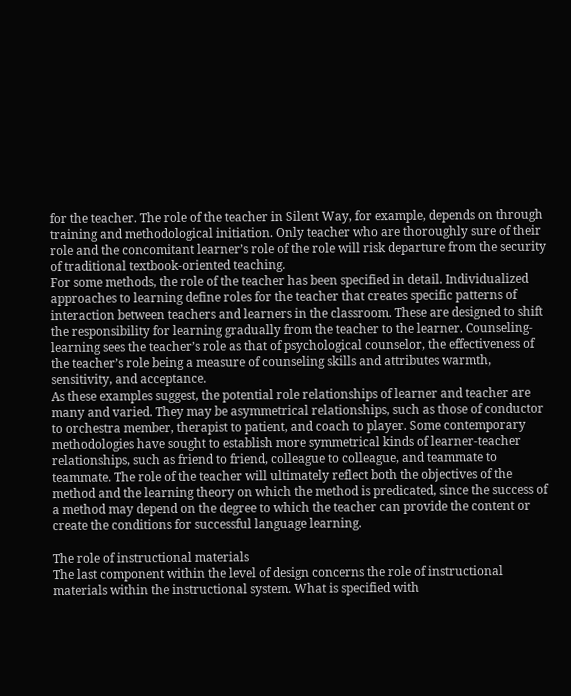for the teacher. The role of the teacher in Silent Way, for example, depends on through training and methodological initiation. Only teacher who are thoroughly sure of their role and the concomitant learner’s role of the role will risk departure from the security of traditional textbook-oriented teaching.
For some methods, the role of the teacher has been specified in detail. Individualized approaches to learning define roles for the teacher that creates specific patterns of interaction between teachers and learners in the classroom. These are designed to shift the responsibility for learning gradually from the teacher to the learner. Counseling-learning sees the teacher’s role as that of psychological counselor, the effectiveness of the teacher’s role being a measure of counseling skills and attributes warmth, sensitivity, and acceptance.
As these examples suggest, the potential role relationships of learner and teacher are many and varied. They may be asymmetrical relationships, such as those of conductor to orchestra member, therapist to patient, and coach to player. Some contemporary methodologies have sought to establish more symmetrical kinds of learner-teacher relationships, such as friend to friend, colleague to colleague, and teammate to teammate. The role of the teacher will ultimately reflect both the objectives of the method and the learning theory on which the method is predicated, since the success of a method may depend on the degree to which the teacher can provide the content or create the conditions for successful language learning.

The role of instructional materials
The last component within the level of design concerns the role of instructional materials within the instructional system. What is specified with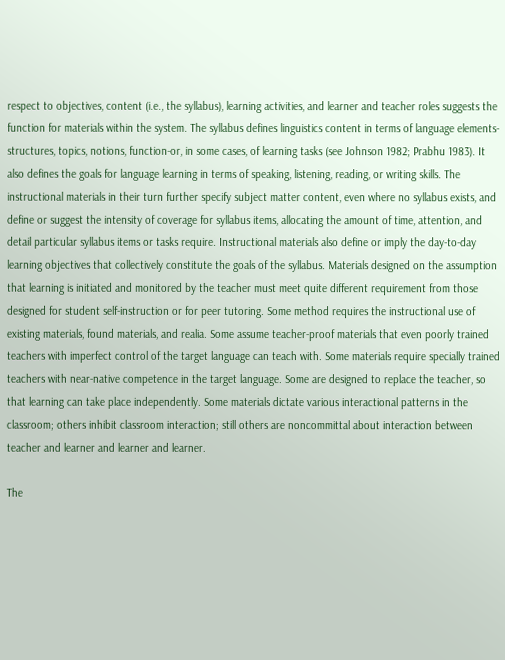respect to objectives, content (i.e., the syllabus), learning activities, and learner and teacher roles suggests the function for materials within the system. The syllabus defines linguistics content in terms of language elements-structures, topics, notions, function-or, in some cases, of learning tasks (see Johnson 1982; Prabhu 1983). It also defines the goals for language learning in terms of speaking, listening, reading, or writing skills. The instructional materials in their turn further specify subject matter content, even where no syllabus exists, and define or suggest the intensity of coverage for syllabus items, allocating the amount of time, attention, and detail particular syllabus items or tasks require. Instructional materials also define or imply the day-to-day learning objectives that collectively constitute the goals of the syllabus. Materials designed on the assumption that learning is initiated and monitored by the teacher must meet quite different requirement from those designed for student self-instruction or for peer tutoring. Some method requires the instructional use of existing materials, found materials, and realia. Some assume teacher-proof materials that even poorly trained teachers with imperfect control of the target language can teach with. Some materials require specially trained teachers with near-native competence in the target language. Some are designed to replace the teacher, so that learning can take place independently. Some materials dictate various interactional patterns in the classroom; others inhibit classroom interaction; still others are noncommittal about interaction between teacher and learner and learner and learner.

The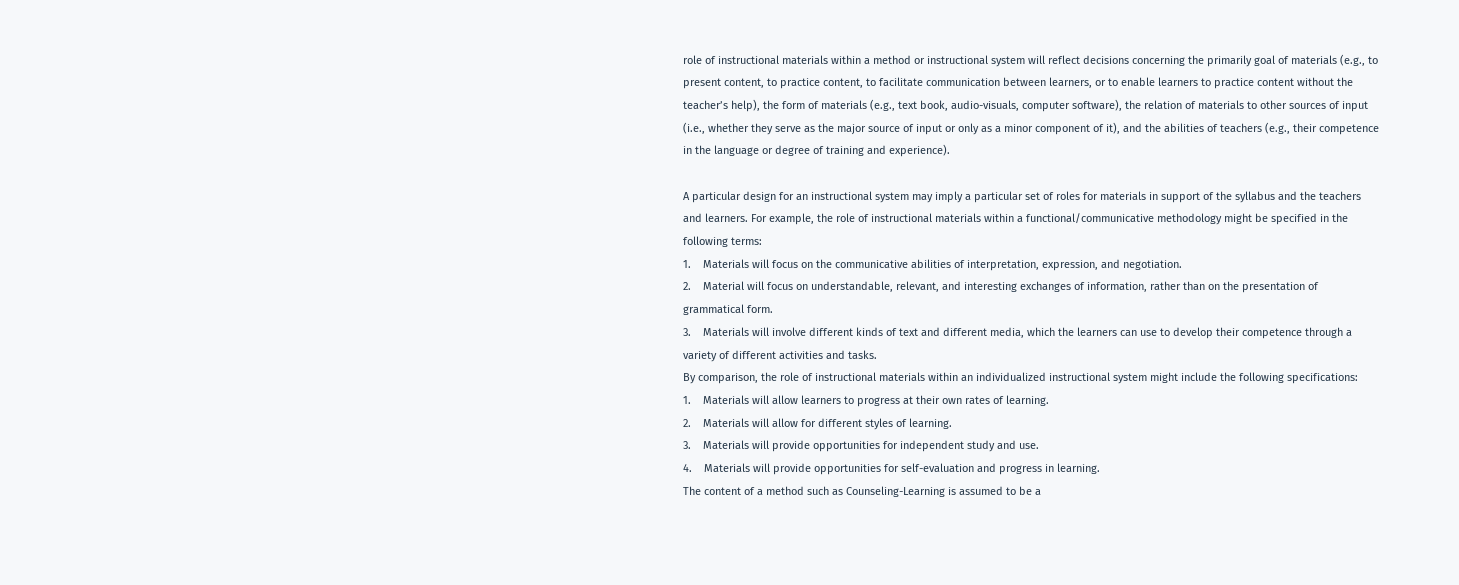role of instructional materials within a method or instructional system will reflect decisions concerning the primarily goal of materials (e.g., to present content, to practice content, to facilitate communication between learners, or to enable learners to practice content without the teacher’s help), the form of materials (e.g., text book, audio-visuals, computer software), the relation of materials to other sources of input (i.e., whether they serve as the major source of input or only as a minor component of it), and the abilities of teachers (e.g., their competence in the language or degree of training and experience).

A particular design for an instructional system may imply a particular set of roles for materials in support of the syllabus and the teachers and learners. For example, the role of instructional materials within a functional/communicative methodology might be specified in the following terms:
1.    Materials will focus on the communicative abilities of interpretation, expression, and negotiation.
2.    Material will focus on understandable, relevant, and interesting exchanges of information, rather than on the presentation of grammatical form.
3.    Materials will involve different kinds of text and different media, which the learners can use to develop their competence through a variety of different activities and tasks.
By comparison, the role of instructional materials within an individualized instructional system might include the following specifications:
1.    Materials will allow learners to progress at their own rates of learning.
2.    Materials will allow for different styles of learning.
3.    Materials will provide opportunities for independent study and use.
4.    Materials will provide opportunities for self-evaluation and progress in learning.
The content of a method such as Counseling-Learning is assumed to be a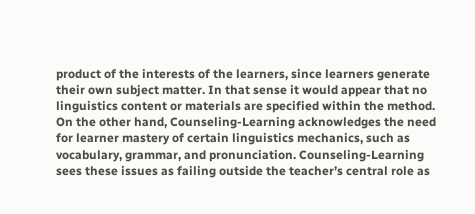product of the interests of the learners, since learners generate their own subject matter. In that sense it would appear that no linguistics content or materials are specified within the method. On the other hand, Counseling-Learning acknowledges the need for learner mastery of certain linguistics mechanics, such as vocabulary, grammar, and pronunciation. Counseling-Learning sees these issues as failing outside the teacher’s central role as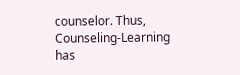counselor. Thus, Counseling-Learning has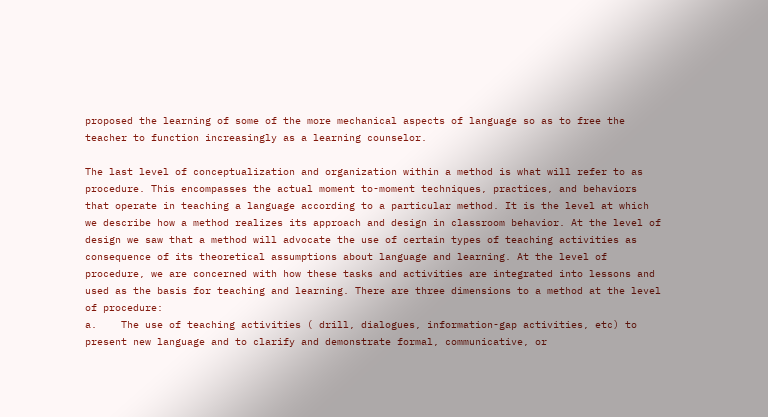proposed the learning of some of the more mechanical aspects of language so as to free the teacher to function increasingly as a learning counselor.

The last level of conceptualization and organization within a method is what will refer to as procedure. This encompasses the actual moment to-moment techniques, practices, and behaviors that operate in teaching a language according to a particular method. It is the level at which we describe how a method realizes its approach and design in classroom behavior. At the level of design we saw that a method will advocate the use of certain types of teaching activities as consequence of its theoretical assumptions about language and learning. At the level of procedure, we are concerned with how these tasks and activities are integrated into lessons and used as the basis for teaching and learning. There are three dimensions to a method at the level of procedure:
a.    The use of teaching activities ( drill, dialogues, information-gap activities, etc) to present new language and to clarify and demonstrate formal, communicative, or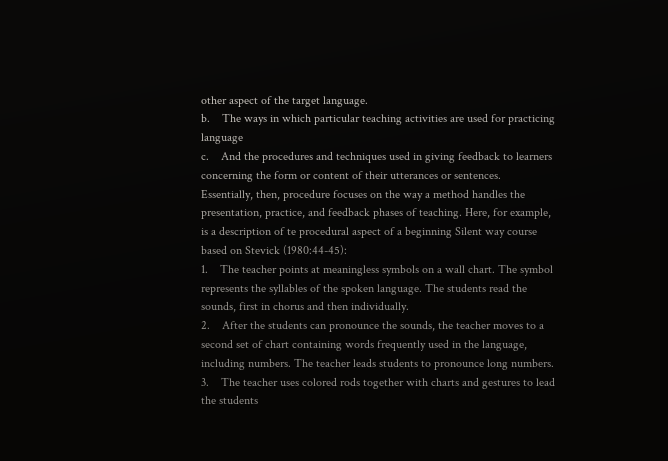other aspect of the target language.
b.    The ways in which particular teaching activities are used for practicing language
c.    And the procedures and techniques used in giving feedback to learners concerning the form or content of their utterances or sentences.
Essentially, then, procedure focuses on the way a method handles the presentation, practice, and feedback phases of teaching. Here, for example, is a description of te procedural aspect of a beginning Silent way course based on Stevick (1980:44-45):
1.    The teacher points at meaningless symbols on a wall chart. The symbol represents the syllables of the spoken language. The students read the sounds, first in chorus and then individually.
2.    After the students can pronounce the sounds, the teacher moves to a second set of chart containing words frequently used in the language, including numbers. The teacher leads students to pronounce long numbers.
3.    The teacher uses colored rods together with charts and gestures to lead the students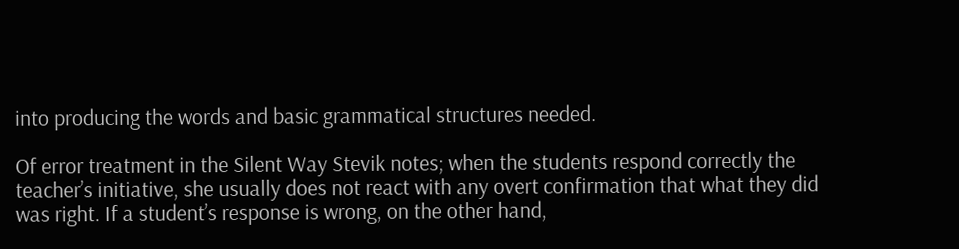into producing the words and basic grammatical structures needed.

Of error treatment in the Silent Way Stevik notes; when the students respond correctly the teacher’s initiative, she usually does not react with any overt confirmation that what they did was right. If a student’s response is wrong, on the other hand,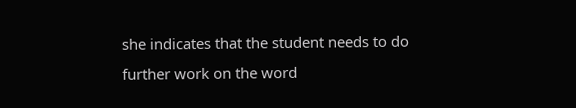she indicates that the student needs to do further work on the word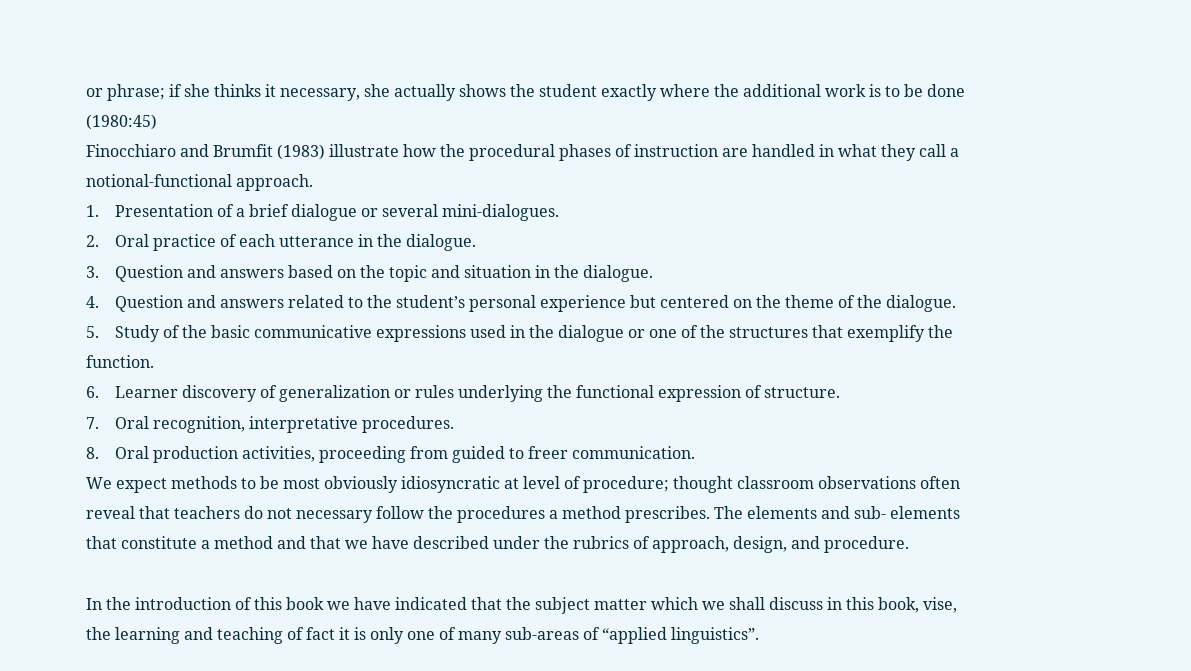or phrase; if she thinks it necessary, she actually shows the student exactly where the additional work is to be done (1980:45)
Finocchiaro and Brumfit (1983) illustrate how the procedural phases of instruction are handled in what they call a notional-functional approach.
1.    Presentation of a brief dialogue or several mini-dialogues.
2.    Oral practice of each utterance in the dialogue.
3.    Question and answers based on the topic and situation in the dialogue.
4.    Question and answers related to the student’s personal experience but centered on the theme of the dialogue.
5.    Study of the basic communicative expressions used in the dialogue or one of the structures that exemplify the function.
6.    Learner discovery of generalization or rules underlying the functional expression of structure.
7.    Oral recognition, interpretative procedures.
8.    Oral production activities, proceeding from guided to freer communication.
We expect methods to be most obviously idiosyncratic at level of procedure; thought classroom observations often reveal that teachers do not necessary follow the procedures a method prescribes. The elements and sub- elements that constitute a method and that we have described under the rubrics of approach, design, and procedure.

In the introduction of this book we have indicated that the subject matter which we shall discuss in this book, vise, the learning and teaching of fact it is only one of many sub-areas of “applied linguistics”.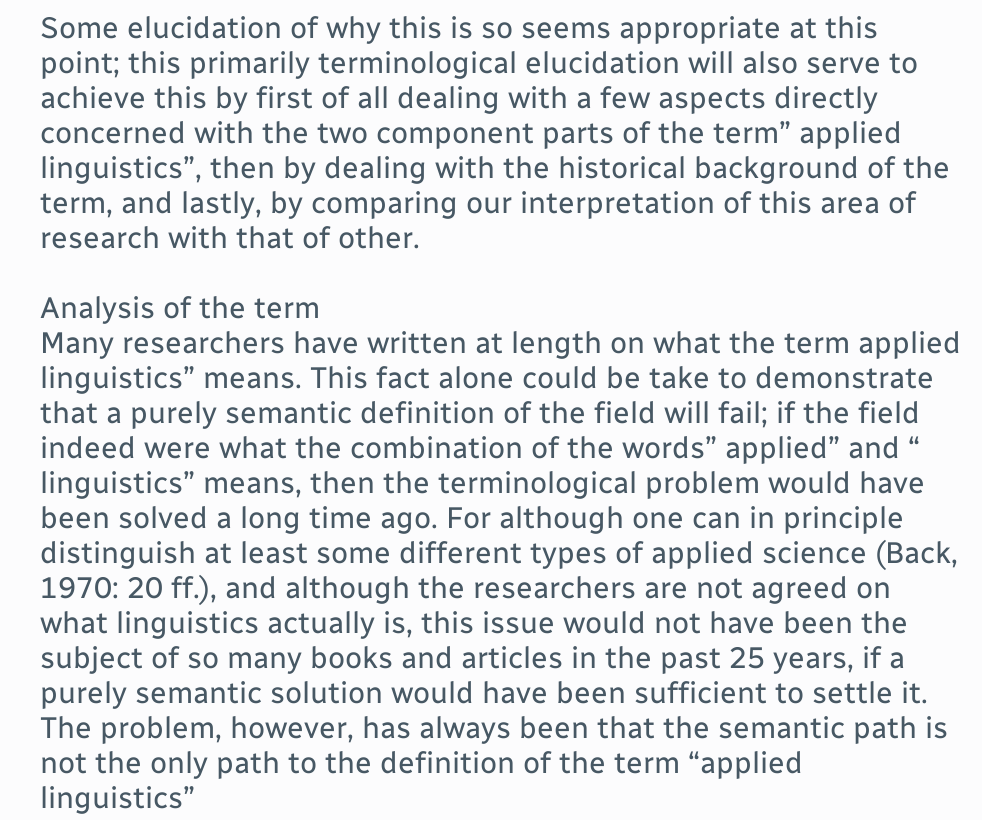Some elucidation of why this is so seems appropriate at this point; this primarily terminological elucidation will also serve to achieve this by first of all dealing with a few aspects directly concerned with the two component parts of the term” applied linguistics”, then by dealing with the historical background of the term, and lastly, by comparing our interpretation of this area of research with that of other.

Analysis of the term
Many researchers have written at length on what the term applied linguistics” means. This fact alone could be take to demonstrate that a purely semantic definition of the field will fail; if the field indeed were what the combination of the words” applied” and “ linguistics” means, then the terminological problem would have been solved a long time ago. For although one can in principle distinguish at least some different types of applied science (Back, 1970: 20 ff.), and although the researchers are not agreed on what linguistics actually is, this issue would not have been the subject of so many books and articles in the past 25 years, if a purely semantic solution would have been sufficient to settle it. The problem, however, has always been that the semantic path is not the only path to the definition of the term “applied linguistics”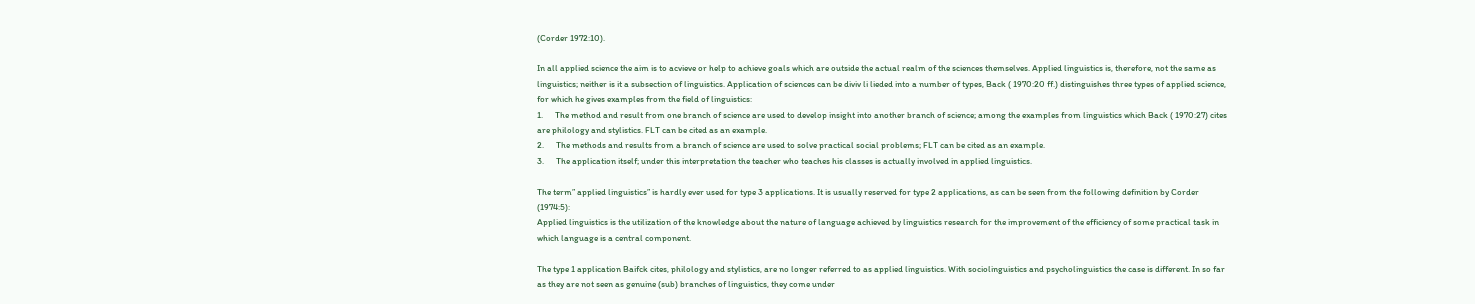(Corder 1972:10).

In all applied science the aim is to acvieve or help to achieve goals which are outside the actual realm of the sciences themselves. Applied linguistics is, therefore, not the same as linguistics; neither is it a subsection of linguistics. Application of sciences can be diviv li lieded into a number of types, Back ( 1970:20 ff.) distinguishes three types of applied science, for which he gives examples from the field of linguistics:
1.      The method and result from one branch of science are used to develop insight into another branch of science; among the examples from linguistics which Back ( 1970:27) cites are philology and stylistics. FLT can be cited as an example.
2.      The methods and results from a branch of science are used to solve practical social problems; FLT can be cited as an example.
3.      The application itself; under this interpretation the teacher who teaches his classes is actually involved in applied linguistics.

The term” applied linguistics” is hardly ever used for type 3 applications. It is usually reserved for type 2 applications, as can be seen from the following definition by Corder (1974:5):
Applied linguistics is the utilization of the knowledge about the nature of language achieved by linguistics research for the improvement of the efficiency of some practical task in which language is a central component.

The type 1 application Baifck cites, philology and stylistics, are no longer referred to as applied linguistics. With sociolinguistics and psycholinguistics the case is different. In so far as they are not seen as genuine (sub) branches of linguistics, they come under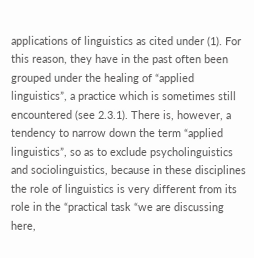applications of linguistics as cited under (1). For this reason, they have in the past often been grouped under the healing of “applied linguistics”, a practice which is sometimes still encountered (see 2.3.1). There is, however, a tendency to narrow down the term “applied linguistics”, so as to exclude psycholinguistics and sociolinguistics, because in these disciplines the role of linguistics is very different from its role in the “practical task “we are discussing here,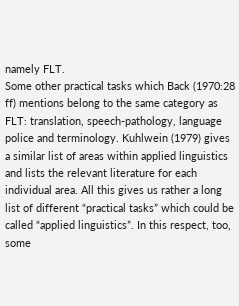namely FLT.
Some other practical tasks which Back (1970:28 ff) mentions belong to the same category as FLT: translation, speech-pathology, language police and terminology. Kuhlwein (1979) gives a similar list of areas within applied linguistics and lists the relevant literature for each individual area. All this gives us rather a long list of different “practical tasks” which could be called “applied linguistics”. In this respect, too, some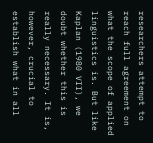researchers attempt to reach full agreement on what the scope of applied linguistics is. But like Kaplan (1980 VII), we doubt whether this is really necessary. It is, however, crucial to establish what in all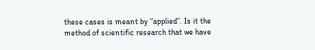these cases is meant by “applied”. Is it the method of scientific research that we have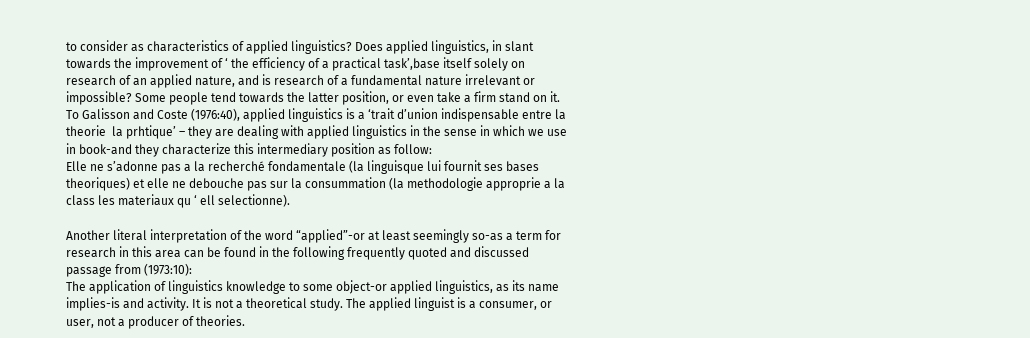to consider as characteristics of applied linguistics? Does applied linguistics, in slant towards the improvement of ‘ the efficiency of a practical task’,base itself solely on research of an applied nature, and is research of a fundamental nature irrelevant or impossible? Some people tend towards the latter position, or even take a firm stand on it. To Galisson and Coste (1976:40), applied linguistics is a ‘trait d’union indispensable entre la theorie  la prhtique’ – they are dealing with applied linguistics in the sense in which we use in book-and they characterize this intermediary position as follow:
Elle ne s’adonne pas a la recherché fondamentale (la linguisque lui fournit ses bases theoriques) et elle ne debouche pas sur la consummation (la methodologie approprie a la class les materiaux qu ‘ ell selectionne).

Another literal interpretation of the word “applied”-or at least seemingly so-as a term for research in this area can be found in the following frequently quoted and discussed passage from (1973:10):
The application of linguistics knowledge to some object-or applied linguistics, as its name implies-is and activity. It is not a theoretical study. The applied linguist is a consumer, or user, not a producer of theories.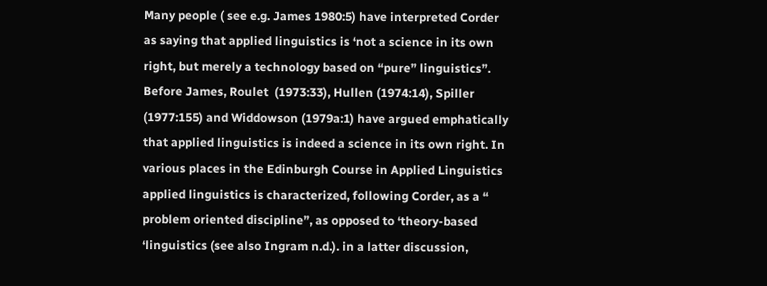Many people ( see e.g. James 1980:5) have interpreted Corder as saying that applied linguistics is ‘not a science in its own right, but merely a technology based on “pure” linguistics”. Before James, Roulet  (1973:33), Hullen (1974:14), Spiller (1977:155) and Widdowson (1979a:1) have argued emphatically that applied linguistics is indeed a science in its own right. In various places in the Edinburgh Course in Applied Linguistics applied linguistics is characterized, following Corder, as a “ problem oriented discipline”, as opposed to ‘theory-based ‘linguistics (see also Ingram n.d.). in a latter discussion,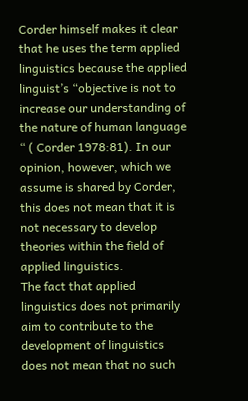Corder himself makes it clear that he uses the term applied linguistics because the applied linguist’s “objective is not to increase our understanding of the nature of human language “ ( Corder 1978:81). In our opinion, however, which we assume is shared by Corder, this does not mean that it is not necessary to develop theories within the field of applied linguistics.
The fact that applied linguistics does not primarily aim to contribute to the development of linguistics does not mean that no such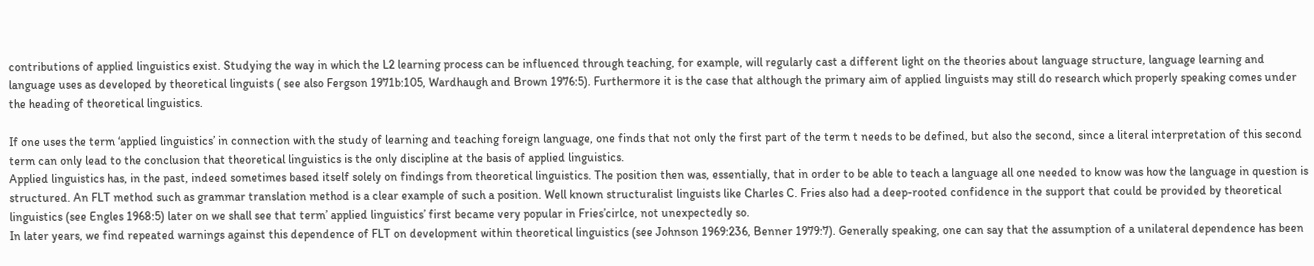contributions of applied linguistics exist. Studying the way in which the L2 learning process can be influenced through teaching, for example, will regularly cast a different light on the theories about language structure, language learning and language uses as developed by theoretical linguists ( see also Fergson 1971b:105, Wardhaugh and Brown 1976:5). Furthermore it is the case that although the primary aim of applied linguists may still do research which properly speaking comes under the heading of theoretical linguistics.

If one uses the term ‘applied linguistics’ in connection with the study of learning and teaching foreign language, one finds that not only the first part of the term t needs to be defined, but also the second, since a literal interpretation of this second term can only lead to the conclusion that theoretical linguistics is the only discipline at the basis of applied linguistics.
Applied linguistics has, in the past, indeed sometimes based itself solely on findings from theoretical linguistics. The position then was, essentially, that in order to be able to teach a language all one needed to know was how the language in question is structured. An FLT method such as grammar translation method is a clear example of such a position. Well known structuralist linguists like Charles C. Fries also had a deep-rooted confidence in the support that could be provided by theoretical linguistics (see Engles 1968:5) later on we shall see that term’ applied linguistics’ first became very popular in Fries’cirlce, not unexpectedly so.
In later years, we find repeated warnings against this dependence of FLT on development within theoretical linguistics (see Johnson 1969:236, Benner 1979:7). Generally speaking, one can say that the assumption of a unilateral dependence has been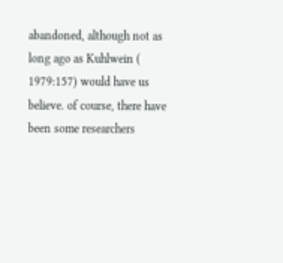abandoned, although not as long ago as Kuhlwein ( 1979:157) would have us believe. of course, there have been some researchers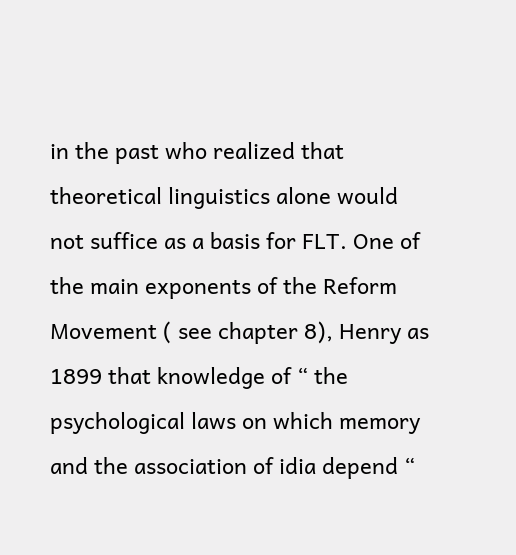in the past who realized that theoretical linguistics alone would not suffice as a basis for FLT. One of the main exponents of the Reform Movement ( see chapter 8), Henry as 1899 that knowledge of “ the psychological laws on which memory and the association of idia depend “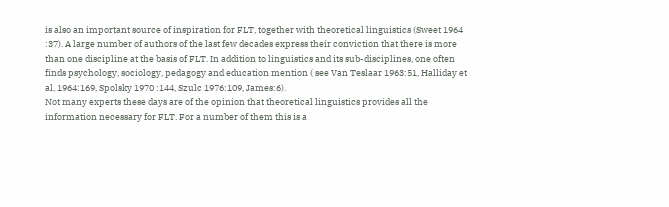is also an important source of inspiration for FLT, together with theoretical linguistics (Sweet 1964 :37). A large number of authors of the last few decades express their conviction that there is more than one discipline at the basis of FLT. In addition to linguistics and its sub-disciplines, one often finds psychology, sociology, pedagogy and education mention ( see Van Teslaar 1963:51, Halliday et al, 1964:169, Spolsky 1970 :144, Szulc 1976:109, James:6).
Not many experts these days are of the opinion that theoretical linguistics provides all the information necessary for FLT. For a number of them this is a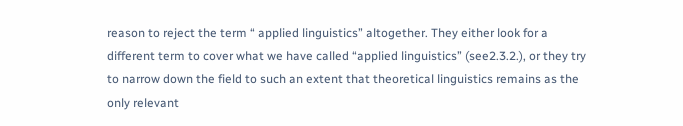reason to reject the term “ applied linguistics” altogether. They either look for a different term to cover what we have called “applied linguistics” (see2.3.2.), or they try to narrow down the field to such an extent that theoretical linguistics remains as the only relevant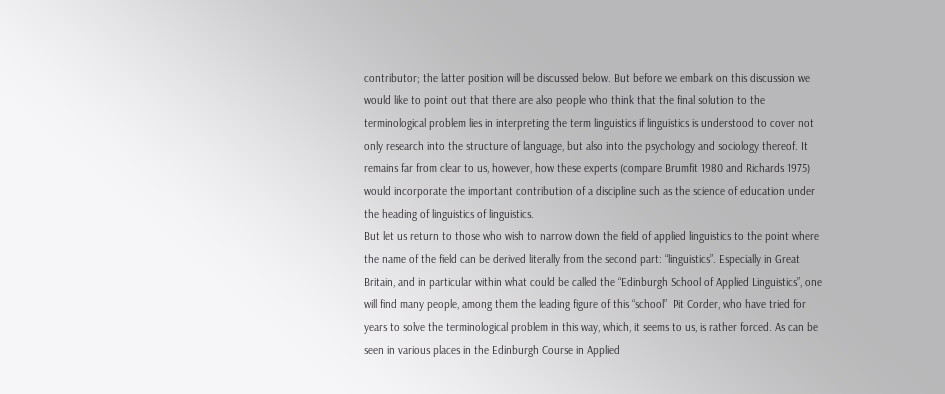contributor; the latter position will be discussed below. But before we embark on this discussion we would like to point out that there are also people who think that the final solution to the terminological problem lies in interpreting the term linguistics if linguistics is understood to cover not only research into the structure of language, but also into the psychology and sociology thereof. It remains far from clear to us, however, how these experts (compare Brumfit 1980 and Richards 1975) would incorporate the important contribution of a discipline such as the science of education under the heading of linguistics of linguistics.
But let us return to those who wish to narrow down the field of applied linguistics to the point where the name of the field can be derived literally from the second part: “linguistics”. Especially in Great Britain, and in particular within what could be called the “Edinburgh School of Applied Linguistics”, one will find many people, among them the leading figure of this “school”  Pit Corder, who have tried for years to solve the terminological problem in this way, which, it seems to us, is rather forced. As can be seen in various places in the Edinburgh Course in Applied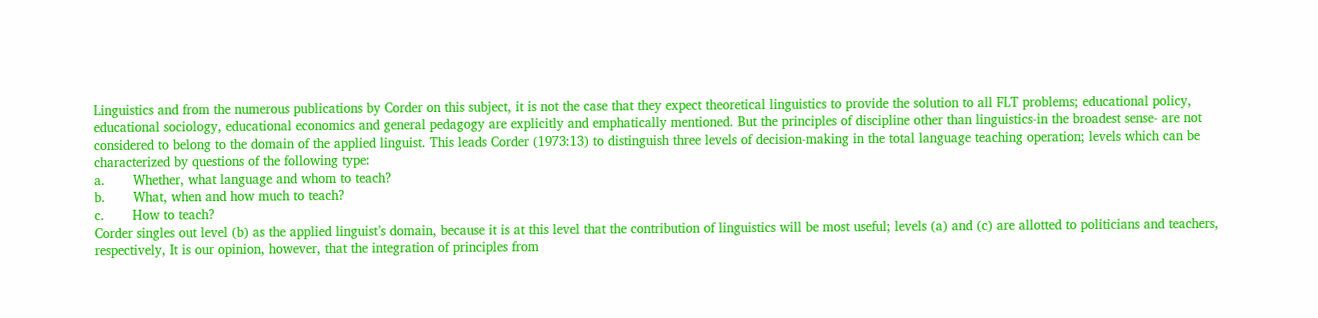Linguistics and from the numerous publications by Corder on this subject, it is not the case that they expect theoretical linguistics to provide the solution to all FLT problems; educational policy, educational sociology, educational economics and general pedagogy are explicitly and emphatically mentioned. But the principles of discipline other than linguistics-in the broadest sense- are not considered to belong to the domain of the applied linguist. This leads Corder (1973:13) to distinguish three levels of decision-making in the total language teaching operation; levels which can be characterized by questions of the following type:
a.       Whether, what language and whom to teach?
b.       What, when and how much to teach?
c.       How to teach?
Corder singles out level (b) as the applied linguist’s domain, because it is at this level that the contribution of linguistics will be most useful; levels (a) and (c) are allotted to politicians and teachers, respectively, It is our opinion, however, that the integration of principles from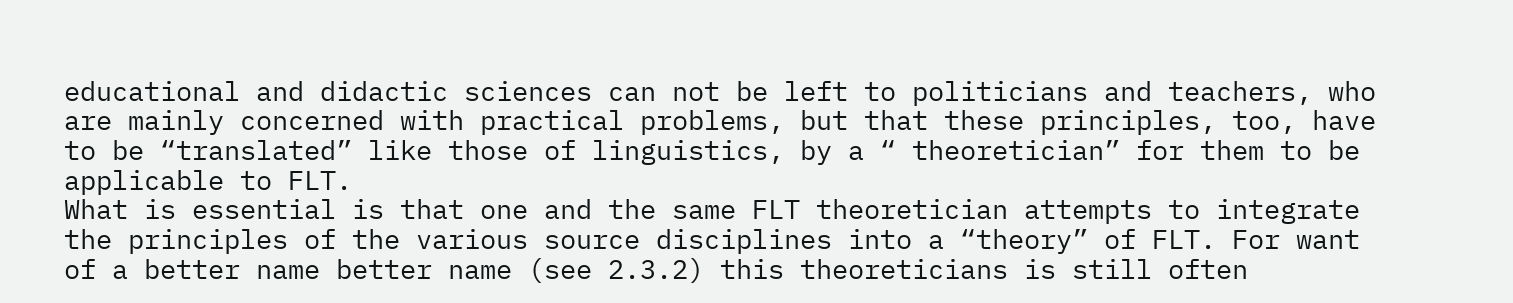educational and didactic sciences can not be left to politicians and teachers, who are mainly concerned with practical problems, but that these principles, too, have to be “translated” like those of linguistics, by a “ theoretician” for them to be applicable to FLT.
What is essential is that one and the same FLT theoretician attempts to integrate the principles of the various source disciplines into a “theory” of FLT. For want of a better name better name (see 2.3.2) this theoreticians is still often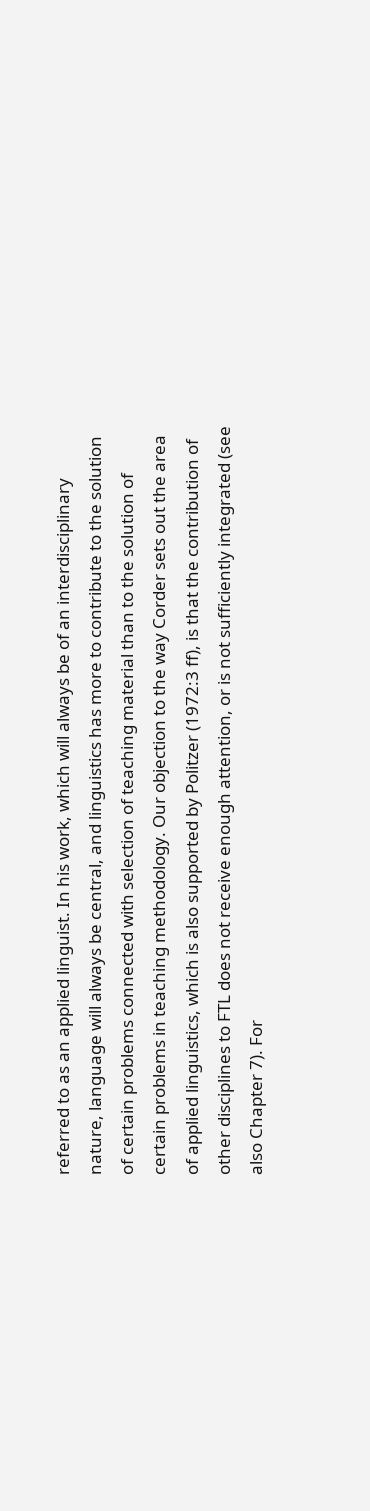referred to as an applied linguist. In his work, which will always be of an interdisciplinary nature, language will always be central, and linguistics has more to contribute to the solution of certain problems connected with selection of teaching material than to the solution of certain problems in teaching methodology. Our objection to the way Corder sets out the area of applied linguistics, which is also supported by Politzer (1972:3 ff), is that the contribution of other disciplines to FTL does not receive enough attention, or is not sufficiently integrated (see also Chapter 7). For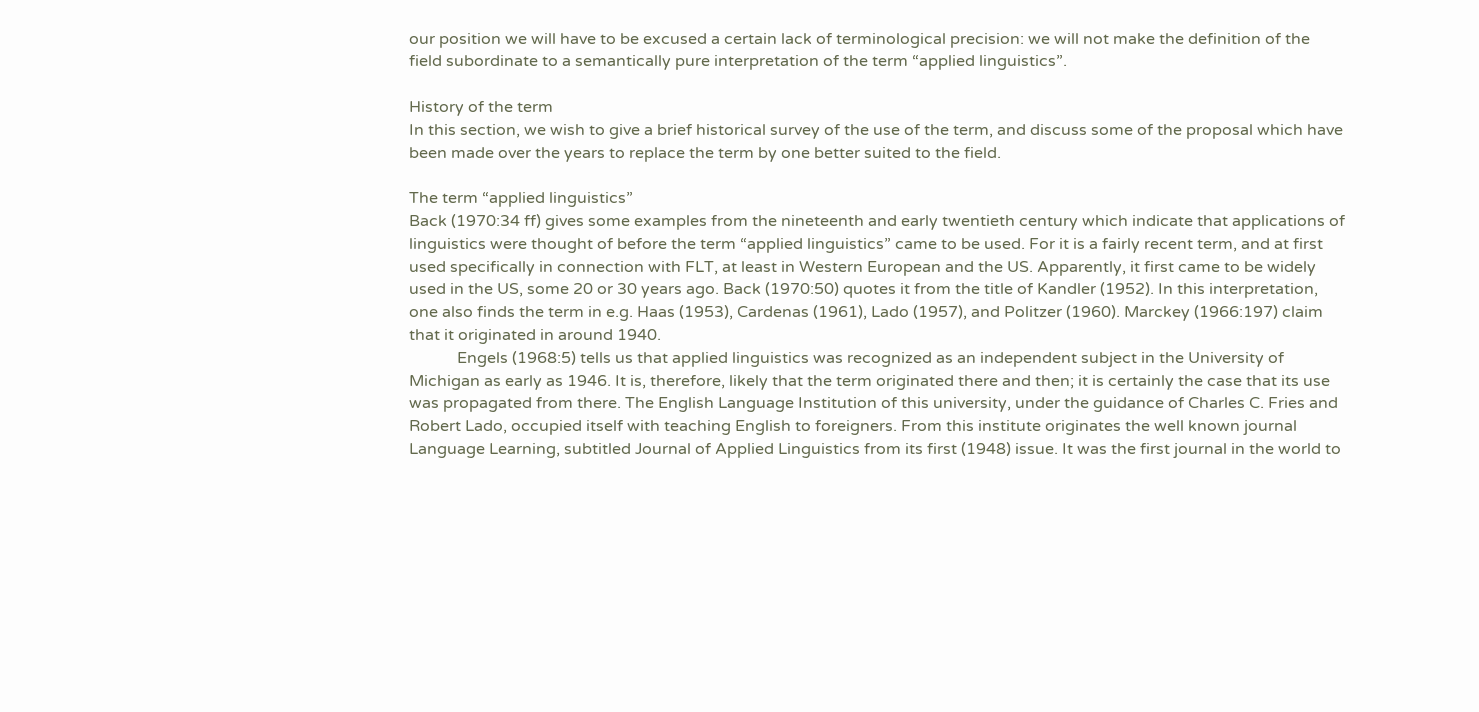our position we will have to be excused a certain lack of terminological precision: we will not make the definition of the field subordinate to a semantically pure interpretation of the term “applied linguistics”.

History of the term
In this section, we wish to give a brief historical survey of the use of the term, and discuss some of the proposal which have been made over the years to replace the term by one better suited to the field.

The term “applied linguistics”
Back (1970:34 ff) gives some examples from the nineteenth and early twentieth century which indicate that applications of linguistics were thought of before the term “applied linguistics” came to be used. For it is a fairly recent term, and at first used specifically in connection with FLT, at least in Western European and the US. Apparently, it first came to be widely used in the US, some 20 or 30 years ago. Back (1970:50) quotes it from the title of Kandler (1952). In this interpretation, one also finds the term in e.g. Haas (1953), Cardenas (1961), Lado (1957), and Politzer (1960). Marckey (1966:197) claim that it originated in around 1940.
            Engels (1968:5) tells us that applied linguistics was recognized as an independent subject in the University of Michigan as early as 1946. It is, therefore, likely that the term originated there and then; it is certainly the case that its use was propagated from there. The English Language Institution of this university, under the guidance of Charles C. Fries and Robert Lado, occupied itself with teaching English to foreigners. From this institute originates the well known journal Language Learning, subtitled Journal of Applied Linguistics from its first (1948) issue. It was the first journal in the world to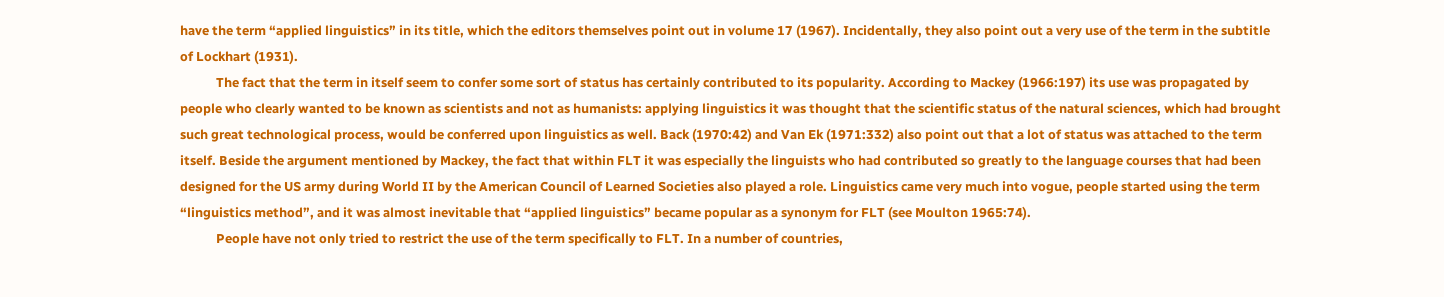have the term “applied linguistics” in its title, which the editors themselves point out in volume 17 (1967). Incidentally, they also point out a very use of the term in the subtitle of Lockhart (1931).
            The fact that the term in itself seem to confer some sort of status has certainly contributed to its popularity. According to Mackey (1966:197) its use was propagated by people who clearly wanted to be known as scientists and not as humanists: applying linguistics it was thought that the scientific status of the natural sciences, which had brought such great technological process, would be conferred upon linguistics as well. Back (1970:42) and Van Ek (1971:332) also point out that a lot of status was attached to the term itself. Beside the argument mentioned by Mackey, the fact that within FLT it was especially the linguists who had contributed so greatly to the language courses that had been designed for the US army during World II by the American Council of Learned Societies also played a role. Linguistics came very much into vogue, people started using the term “linguistics method”, and it was almost inevitable that “applied linguistics” became popular as a synonym for FLT (see Moulton 1965:74).
            People have not only tried to restrict the use of the term specifically to FLT. In a number of countries,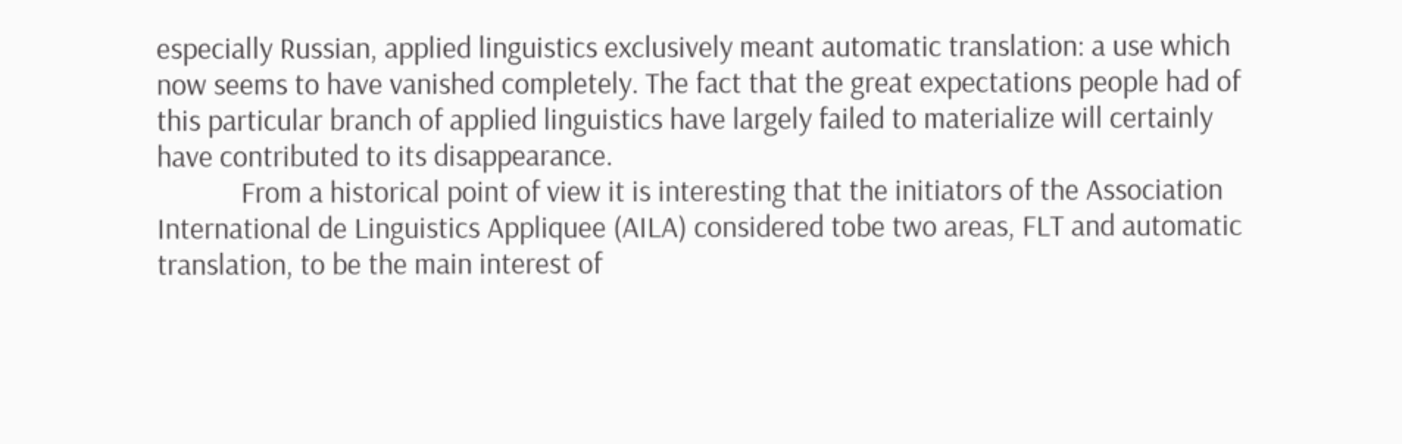especially Russian, applied linguistics exclusively meant automatic translation: a use which now seems to have vanished completely. The fact that the great expectations people had of this particular branch of applied linguistics have largely failed to materialize will certainly have contributed to its disappearance.
            From a historical point of view it is interesting that the initiators of the Association International de Linguistics Appliquee (AILA) considered tobe two areas, FLT and automatic translation, to be the main interest of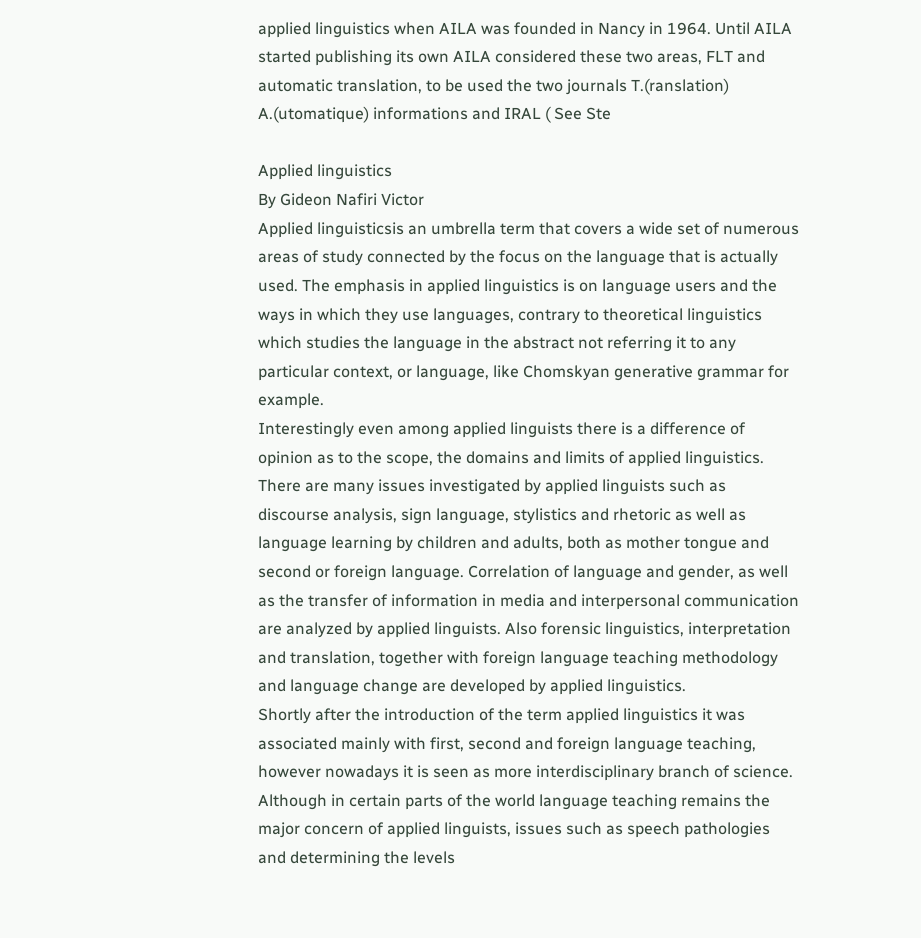applied linguistics when AILA was founded in Nancy in 1964. Until AILA started publishing its own AILA considered these two areas, FLT and automatic translation, to be used the two journals T.(ranslation) A.(utomatique) informations and IRAL ( See Ste

Applied linguistics
By Gideon Nafiri Victor
Applied linguisticsis an umbrella term that covers a wide set of numerous areas of study connected by the focus on the language that is actually used. The emphasis in applied linguistics is on language users and the ways in which they use languages, contrary to theoretical linguistics which studies the language in the abstract not referring it to any particular context, or language, like Chomskyan generative grammar for example.
Interestingly even among applied linguists there is a difference of opinion as to the scope, the domains and limits of applied linguistics. There are many issues investigated by applied linguists such as discourse analysis, sign language, stylistics and rhetoric as well as language learning by children and adults, both as mother tongue and second or foreign language. Correlation of language and gender, as well as the transfer of information in media and interpersonal communication are analyzed by applied linguists. Also forensic linguistics, interpretation and translation, together with foreign language teaching methodology and language change are developed by applied linguistics.
Shortly after the introduction of the term applied linguistics it was associated mainly with first, second and foreign language teaching, however nowadays it is seen as more interdisciplinary branch of science. Although in certain parts of the world language teaching remains the major concern of applied linguists, issues such as speech pathologies and determining the levels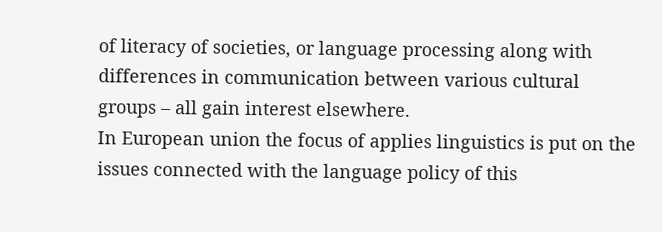of literacy of societies, or language processing along with differences in communication between various cultural groups – all gain interest elsewhere.
In European union the focus of applies linguistics is put on the issues connected with the language policy of this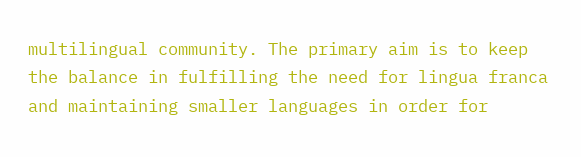multilingual community. The primary aim is to keep the balance in fulfilling the need for lingua franca and maintaining smaller languages in order for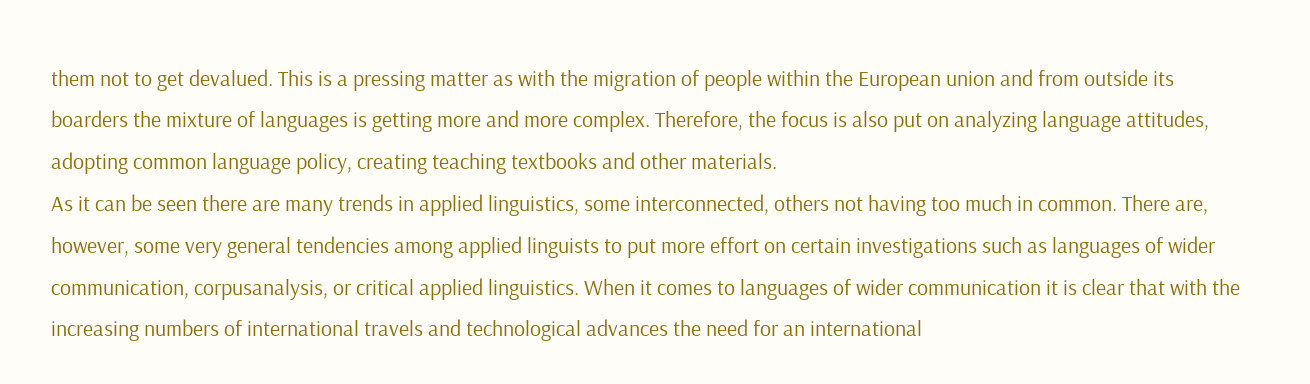them not to get devalued. This is a pressing matter as with the migration of people within the European union and from outside its boarders the mixture of languages is getting more and more complex. Therefore, the focus is also put on analyzing language attitudes, adopting common language policy, creating teaching textbooks and other materials.
As it can be seen there are many trends in applied linguistics, some interconnected, others not having too much in common. There are, however, some very general tendencies among applied linguists to put more effort on certain investigations such as languages of wider communication, corpusanalysis, or critical applied linguistics. When it comes to languages of wider communication it is clear that with the increasing numbers of international travels and technological advances the need for an international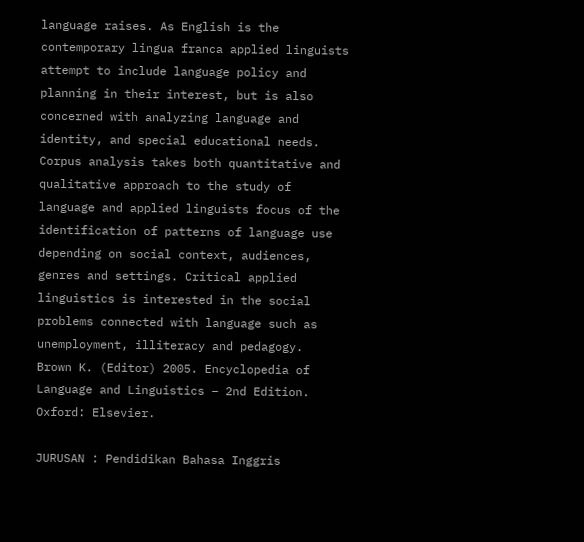language raises. As English is the contemporary lingua franca applied linguists attempt to include language policy and planning in their interest, but is also concerned with analyzing language and identity, and special educational needs. Corpus analysis takes both quantitative and qualitative approach to the study of language and applied linguists focus of the identification of patterns of language use depending on social context, audiences, genres and settings. Critical applied linguistics is interested in the social problems connected with language such as unemployment, illiteracy and pedagogy.
Brown K. (Editor) 2005. Encyclopedia of Language and Linguistics – 2nd Edition. Oxford: Elsevier.

JURUSAN : Pendidikan Bahasa Inggris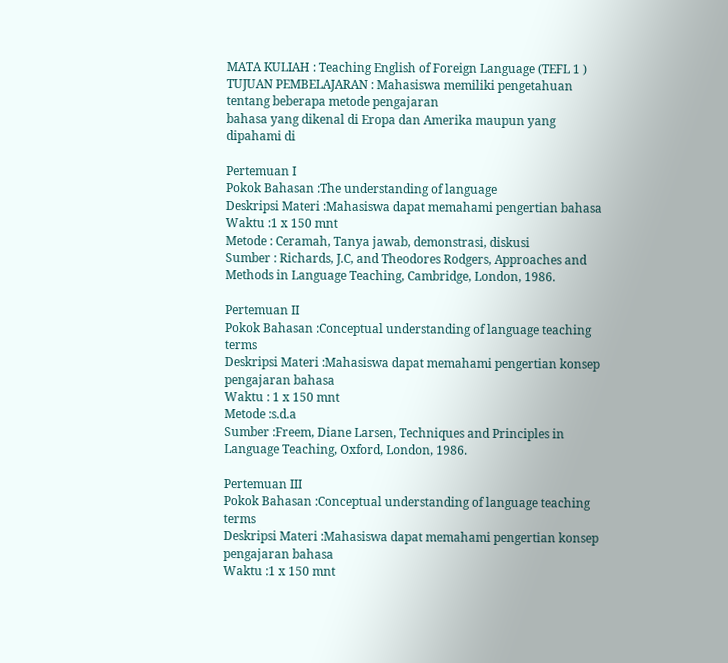MATA KULIAH : Teaching English of Foreign Language (TEFL 1 )
TUJUAN PEMBELAJARAN : Mahasiswa memiliki pengetahuan tentang beberapa metode pengajaran
bahasa yang dikenal di Eropa dan Amerika maupun yang dipahami di

Pertemuan I
Pokok Bahasan :The understanding of language
Deskripsi Materi :Mahasiswa dapat memahami pengertian bahasa
Waktu :1 x 150 mnt
Metode : Ceramah, Tanya jawab, demonstrasi, diskusi
Sumber : Richards, J.C, and Theodores Rodgers, Approaches and Methods in Language Teaching, Cambridge, London, 1986.

Pertemuan II
Pokok Bahasan :Conceptual understanding of language teaching terms
Deskripsi Materi :Mahasiswa dapat memahami pengertian konsep pengajaran bahasa
Waktu : 1 x 150 mnt
Metode :s.d.a
Sumber :Freem, Diane Larsen, Techniques and Principles in Language Teaching, Oxford, London, 1986.

Pertemuan III
Pokok Bahasan :Conceptual understanding of language teaching terms
Deskripsi Materi :Mahasiswa dapat memahami pengertian konsep pengajaran bahasa
Waktu :1 x 150 mnt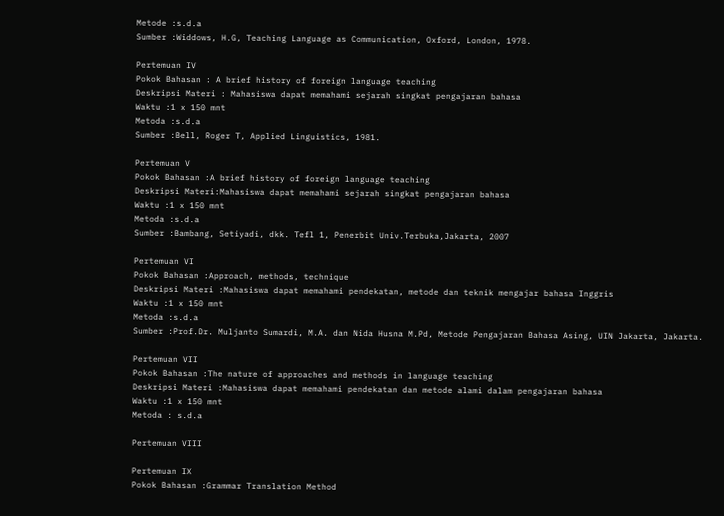Metode :s.d.a
Sumber :Widdows, H.G, Teaching Language as Communication, Oxford, London, 1978.

Pertemuan IV
Pokok Bahasan : A brief history of foreign language teaching
Deskripsi Materi : Mahasiswa dapat memahami sejarah singkat pengajaran bahasa
Waktu :1 x 150 mnt
Metoda :s.d.a
Sumber :Bell, Roger T, Applied Linguistics, 1981.

Pertemuan V
Pokok Bahasan :A brief history of foreign language teaching
Deskripsi Materi:Mahasiswa dapat memahami sejarah singkat pengajaran bahasa
Waktu :1 x 150 mnt
Metoda :s.d.a
Sumber :Bambang, Setiyadi, dkk. Tefl 1, Penerbit Univ.Terbuka,Jakarta, 2007

Pertemuan VI
Pokok Bahasan :Approach, methods, technique
Deskripsi Materi :Mahasiswa dapat memahami pendekatan, metode dan teknik mengajar bahasa Inggris
Waktu :1 x 150 mnt
Metoda :s.d.a
Sumber :Prof.Dr. Muljanto Sumardi, M.A. dan Nida Husna M.Pd, Metode Pengajaran Bahasa Asing, UIN Jakarta, Jakarta.

Pertemuan VII
Pokok Bahasan :The nature of approaches and methods in language teaching
Deskripsi Materi :Mahasiswa dapat memahami pendekatan dan metode alami dalam pengajaran bahasa
Waktu :1 x 150 mnt
Metoda : s.d.a

Pertemuan VIII

Pertemuan IX
Pokok Bahasan :Grammar Translation Method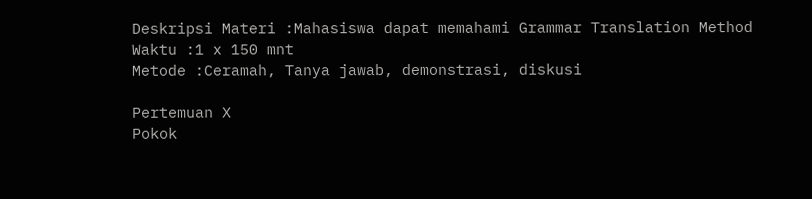Deskripsi Materi :Mahasiswa dapat memahami Grammar Translation Method
Waktu :1 x 150 mnt
Metode :Ceramah, Tanya jawab, demonstrasi, diskusi

Pertemuan X
Pokok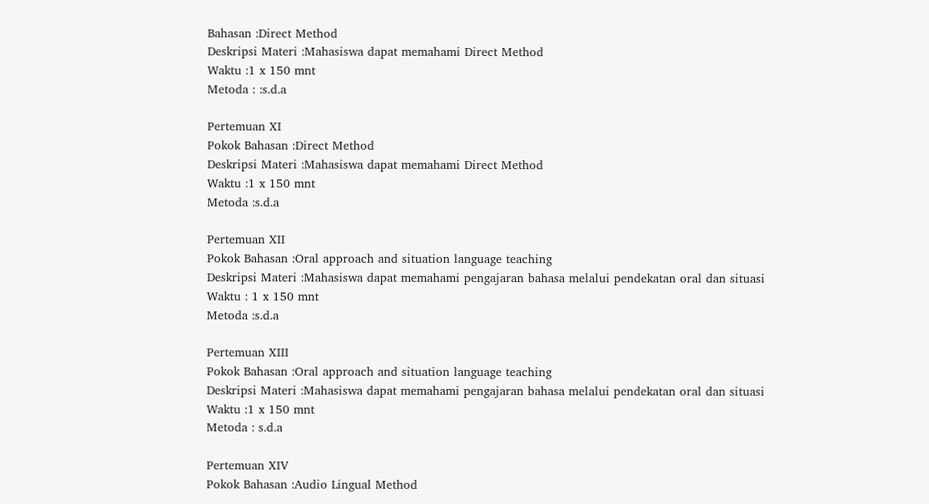Bahasan :Direct Method
Deskripsi Materi :Mahasiswa dapat memahami Direct Method
Waktu :1 x 150 mnt
Metoda : :s.d.a

Pertemuan XI
Pokok Bahasan :Direct Method
Deskripsi Materi :Mahasiswa dapat memahami Direct Method
Waktu :1 x 150 mnt
Metoda :s.d.a

Pertemuan XII
Pokok Bahasan :Oral approach and situation language teaching
Deskripsi Materi :Mahasiswa dapat memahami pengajaran bahasa melalui pendekatan oral dan situasi
Waktu : 1 x 150 mnt
Metoda :s.d.a

Pertemuan XIII
Pokok Bahasan :Oral approach and situation language teaching
Deskripsi Materi :Mahasiswa dapat memahami pengajaran bahasa melalui pendekatan oral dan situasi
Waktu :1 x 150 mnt
Metoda : s.d.a

Pertemuan XIV
Pokok Bahasan :Audio Lingual Method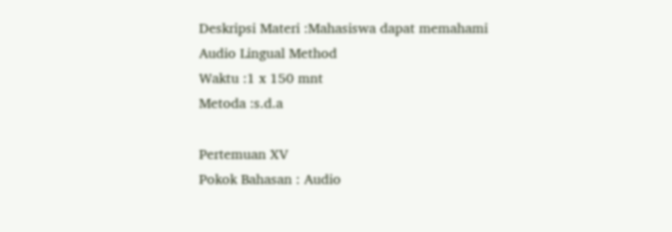Deskripsi Materi :Mahasiswa dapat memahami Audio Lingual Method
Waktu :1 x 150 mnt
Metoda :s.d.a

Pertemuan XV
Pokok Bahasan : Audio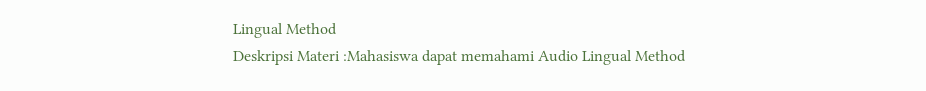Lingual Method
Deskripsi Materi :Mahasiswa dapat memahami Audio Lingual Method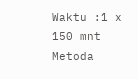Waktu :1 x 150 mnt
Metoda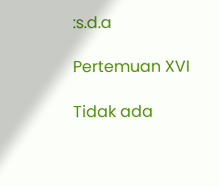:s.d.a

Pertemuan XVI

Tidak ada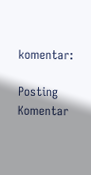komentar:

Posting Komentar